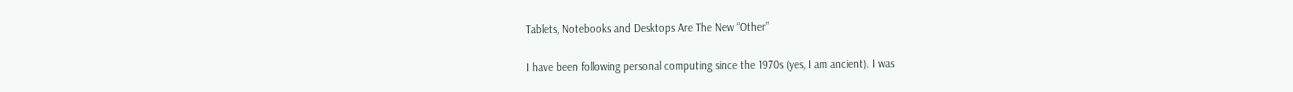Tablets, Notebooks and Desktops Are The New “Other”

I have been following personal computing since the 1970s (yes, I am ancient). I was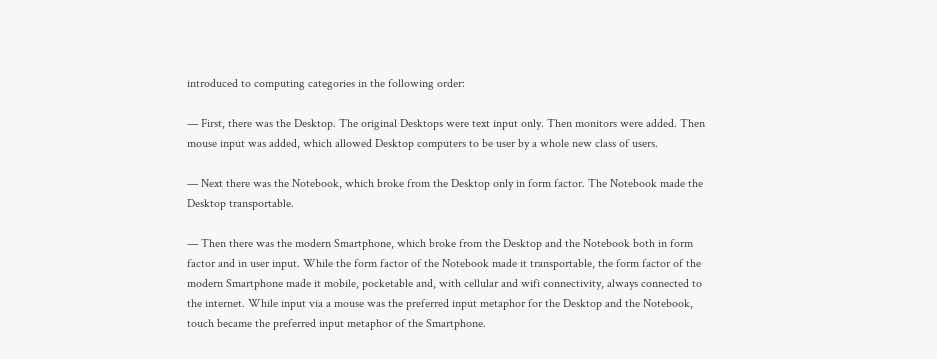introduced to computing categories in the following order:

— First, there was the Desktop. The original Desktops were text input only. Then monitors were added. Then mouse input was added, which allowed Desktop computers to be user by a whole new class of users.

— Next there was the Notebook, which broke from the Desktop only in form factor. The Notebook made the Desktop transportable.

— Then there was the modern Smartphone, which broke from the Desktop and the Notebook both in form factor and in user input. While the form factor of the Notebook made it transportable, the form factor of the modern Smartphone made it mobile, pocketable and, with cellular and wifi connectivity, always connected to the internet. While input via a mouse was the preferred input metaphor for the Desktop and the Notebook, touch became the preferred input metaphor of the Smartphone.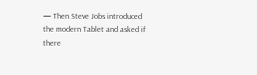— Then Steve Jobs introduced the modern Tablet and asked if there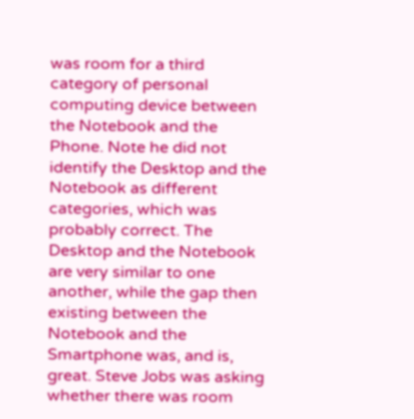was room for a third category of personal computing device between the Notebook and the Phone. Note he did not identify the Desktop and the Notebook as different categories, which was probably correct. The Desktop and the Notebook are very similar to one another, while the gap then existing between the Notebook and the Smartphone was, and is, great. Steve Jobs was asking whether there was room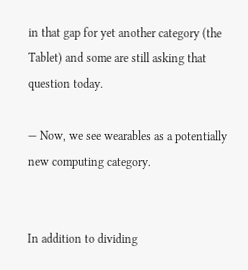in that gap for yet another category (the Tablet) and some are still asking that question today.

— Now, we see wearables as a potentially new computing category.


In addition to dividing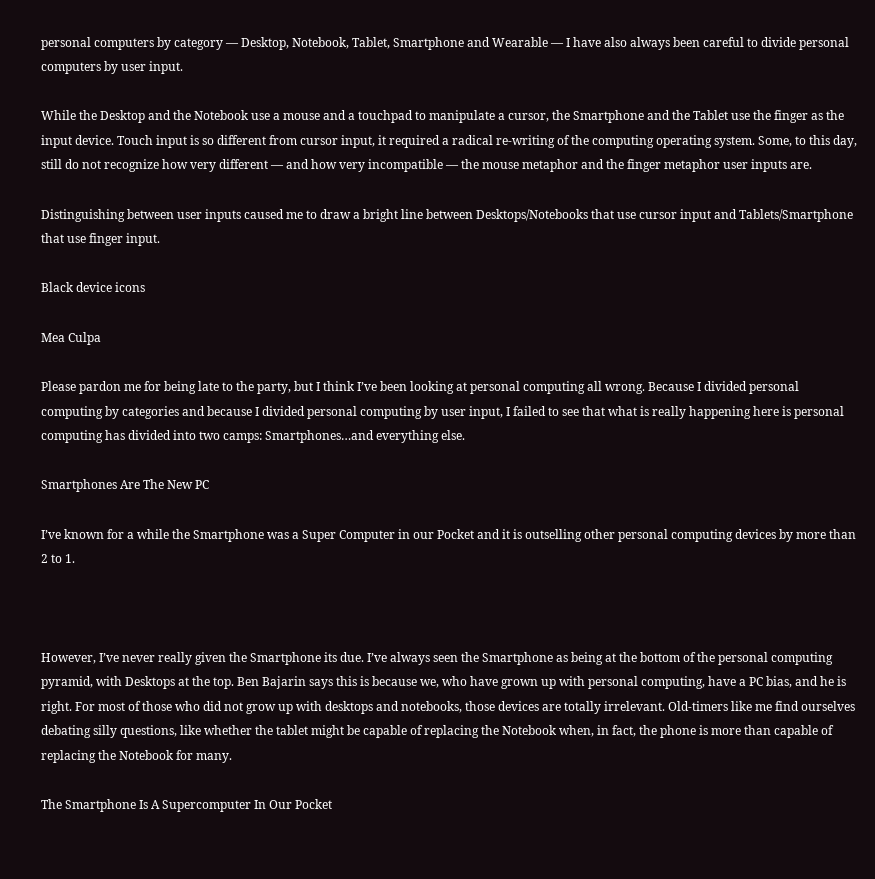personal computers by category — Desktop, Notebook, Tablet, Smartphone and Wearable — I have also always been careful to divide personal computers by user input.

While the Desktop and the Notebook use a mouse and a touchpad to manipulate a cursor, the Smartphone and the Tablet use the finger as the input device. Touch input is so different from cursor input, it required a radical re-writing of the computing operating system. Some, to this day, still do not recognize how very different — and how very incompatible — the mouse metaphor and the finger metaphor user inputs are.

Distinguishing between user inputs caused me to draw a bright line between Desktops/Notebooks that use cursor input and Tablets/Smartphone that use finger input.

Black device icons

Mea Culpa

Please pardon me for being late to the party, but I think I’ve been looking at personal computing all wrong. Because I divided personal computing by categories and because I divided personal computing by user input, I failed to see that what is really happening here is personal computing has divided into two camps: Smartphones…and everything else.

Smartphones Are The New PC

I’ve known for a while the Smartphone was a Super Computer in our Pocket and it is outselling other personal computing devices by more than 2 to 1.



However, I’ve never really given the Smartphone its due. I’ve always seen the Smartphone as being at the bottom of the personal computing pyramid, with Desktops at the top. Ben Bajarin says this is because we, who have grown up with personal computing, have a PC bias, and he is right. For most of those who did not grow up with desktops and notebooks, those devices are totally irrelevant. Old-timers like me find ourselves debating silly questions, like whether the tablet might be capable of replacing the Notebook when, in fact, the phone is more than capable of replacing the Notebook for many.

The Smartphone Is A Supercomputer In Our Pocket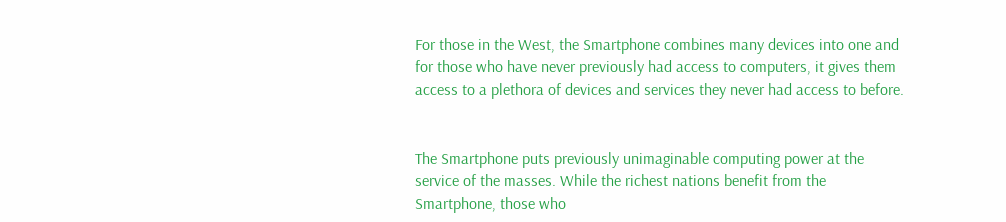For those in the West, the Smartphone combines many devices into one and for those who have never previously had access to computers, it gives them access to a plethora of devices and services they never had access to before.


The Smartphone puts previously unimaginable computing power at the service of the masses. While the richest nations benefit from the Smartphone, those who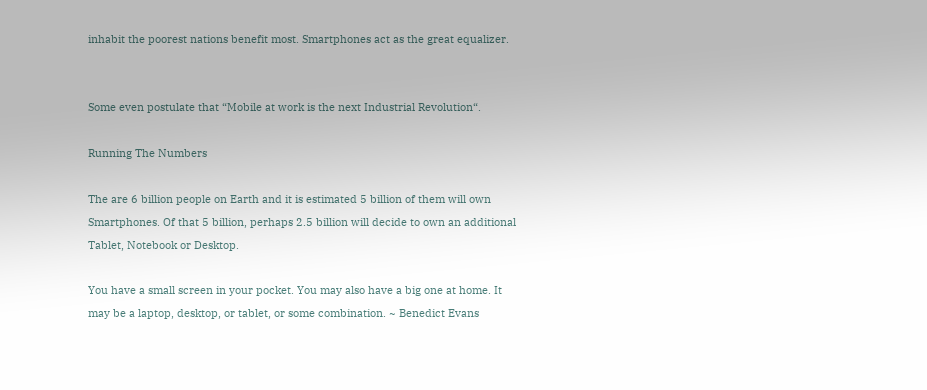inhabit the poorest nations benefit most. Smartphones act as the great equalizer.


Some even postulate that “Mobile at work is the next Industrial Revolution“.

Running The Numbers

The are 6 billion people on Earth and it is estimated 5 billion of them will own Smartphones. Of that 5 billion, perhaps 2.5 billion will decide to own an additional Tablet, Notebook or Desktop.

You have a small screen in your pocket. You may also have a big one at home. It may be a laptop, desktop, or tablet, or some combination. ~ Benedict Evans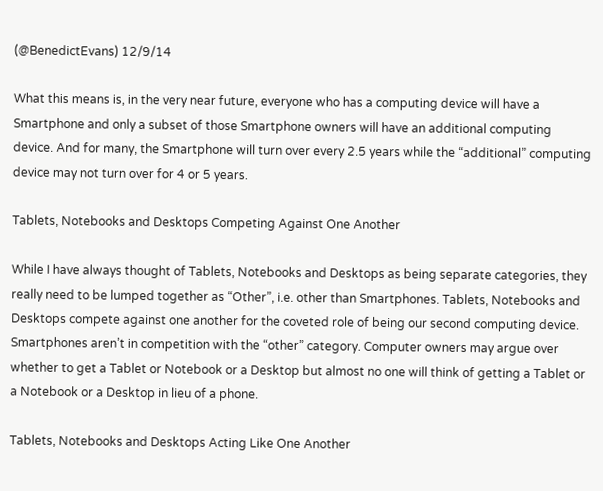(@BenedictEvans) 12/9/14

What this means is, in the very near future, everyone who has a computing device will have a Smartphone and only a subset of those Smartphone owners will have an additional computing device. And for many, the Smartphone will turn over every 2.5 years while the “additional” computing device may not turn over for 4 or 5 years.

Tablets, Notebooks and Desktops Competing Against One Another

While I have always thought of Tablets, Notebooks and Desktops as being separate categories, they really need to be lumped together as “Other”, i.e. other than Smartphones. Tablets, Notebooks and Desktops compete against one another for the coveted role of being our second computing device. Smartphones aren’t in competition with the “other” category. Computer owners may argue over whether to get a Tablet or Notebook or a Desktop but almost no one will think of getting a Tablet or a Notebook or a Desktop in lieu of a phone.

Tablets, Notebooks and Desktops Acting Like One Another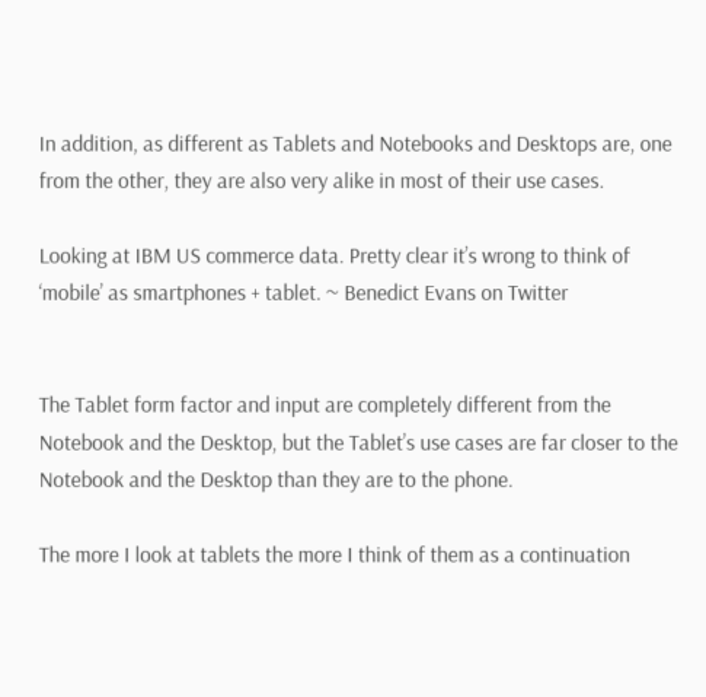In addition, as different as Tablets and Notebooks and Desktops are, one from the other, they are also very alike in most of their use cases.

Looking at IBM US commerce data. Pretty clear it’s wrong to think of ‘mobile’ as smartphones + tablet. ~ Benedict Evans on Twitter


The Tablet form factor and input are completely different from the Notebook and the Desktop, but the Tablet’s use cases are far closer to the Notebook and the Desktop than they are to the phone.

The more I look at tablets the more I think of them as a continuation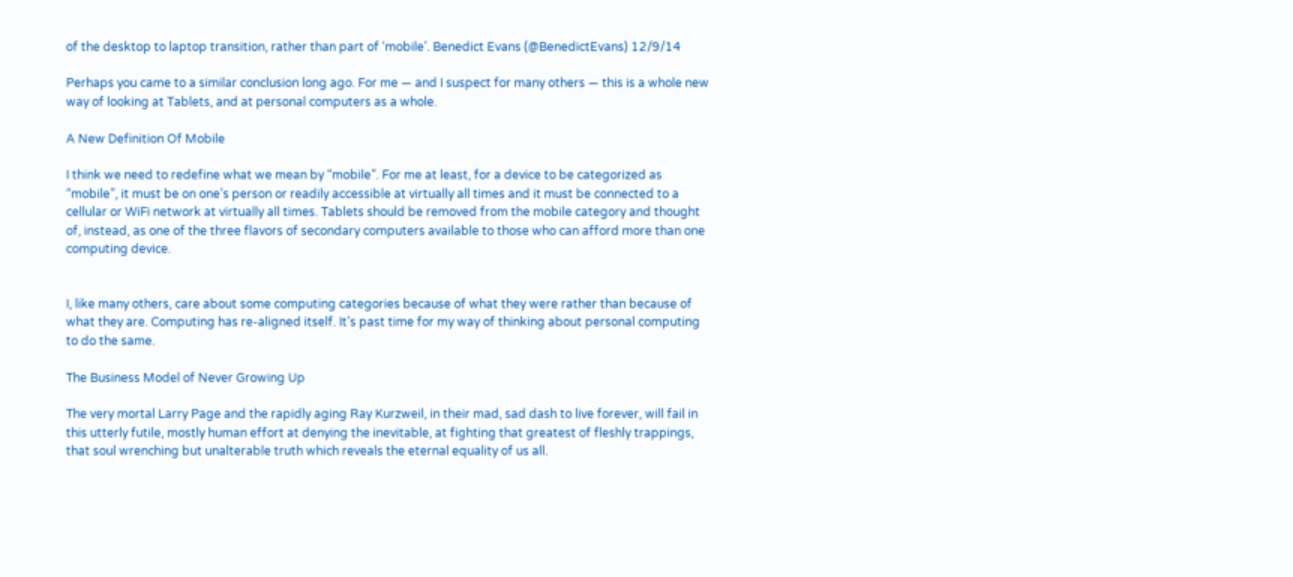of the desktop to laptop transition, rather than part of ‘mobile’. Benedict Evans (@BenedictEvans) 12/9/14

Perhaps you came to a similar conclusion long ago. For me — and I suspect for many others — this is a whole new way of looking at Tablets, and at personal computers as a whole.

A New Definition Of Mobile

I think we need to redefine what we mean by “mobile”. For me at least, for a device to be categorized as “mobile”, it must be on one’s person or readily accessible at virtually all times and it must be connected to a cellular or WiFi network at virtually all times. Tablets should be removed from the mobile category and thought of, instead, as one of the three flavors of secondary computers available to those who can afford more than one computing device.


I, like many others, care about some computing categories because of what they were rather than because of what they are. Computing has re-aligned itself. It’s past time for my way of thinking about personal computing to do the same.

The Business Model of Never Growing Up

The very mortal Larry Page and the rapidly aging Ray Kurzweil, in their mad, sad dash to live forever, will fail in this utterly futile, mostly human effort at denying the inevitable, at fighting that greatest of fleshly trappings, that soul wrenching but unalterable truth which reveals the eternal equality of us all.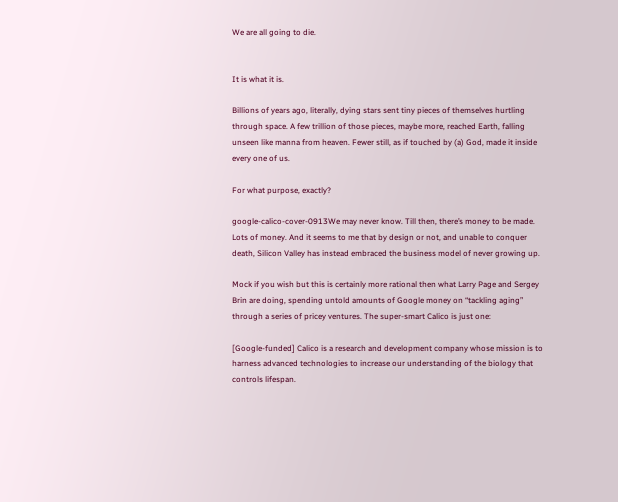We are all going to die.


It is what it is.

Billions of years ago, literally, dying stars sent tiny pieces of themselves hurtling through space. A few trillion of those pieces, maybe more, reached Earth, falling unseen like manna from heaven. Fewer still, as if touched by (a) God, made it inside every one of us.

For what purpose, exactly?

google-calico-cover-0913We may never know. Till then, there’s money to be made. Lots of money. And it seems to me that by design or not, and unable to conquer death, Silicon Valley has instead embraced the business model of never growing up.

Mock if you wish but this is certainly more rational then what Larry Page and Sergey Brin are doing, spending untold amounts of Google money on “tackling aging” through a series of pricey ventures. The super-smart Calico is just one:

[Google-funded] Calico is a research and development company whose mission is to harness advanced technologies to increase our understanding of the biology that controls lifespan.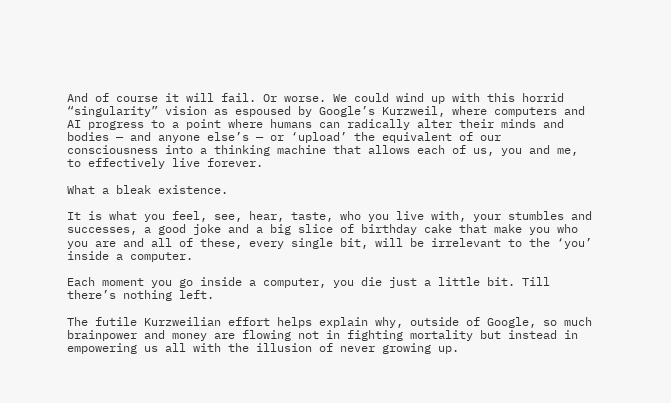And of course it will fail. Or worse. We could wind up with this horrid “singularity” vision as espoused by Google’s Kurzweil, where computers and AI progress to a point where humans can radically alter their minds and bodies — and anyone else’s — or ‘upload’ the equivalent of our consciousness into a thinking machine that allows each of us, you and me, to effectively live forever.

What a bleak existence.

It is what you feel, see, hear, taste, who you live with, your stumbles and successes, a good joke and a big slice of birthday cake that make you who you are and all of these, every single bit, will be irrelevant to the ‘you’ inside a computer.

Each moment you go inside a computer, you die just a little bit. Till there’s nothing left.

The futile Kurzweilian effort helps explain why, outside of Google, so much brainpower and money are flowing not in fighting mortality but instead in empowering us all with the illusion of never growing up.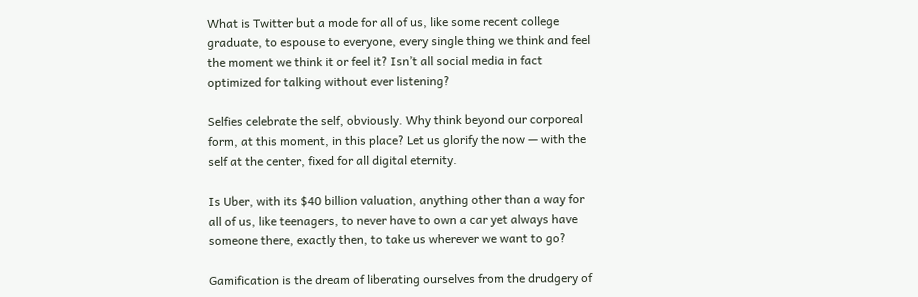What is Twitter but a mode for all of us, like some recent college graduate, to espouse to everyone, every single thing we think and feel the moment we think it or feel it? Isn’t all social media in fact optimized for talking without ever listening?

Selfies celebrate the self, obviously. Why think beyond our corporeal form, at this moment, in this place? Let us glorify the now — with the self at the center, fixed for all digital eternity.

Is Uber, with its $40 billion valuation, anything other than a way for all of us, like teenagers, to never have to own a car yet always have someone there, exactly then, to take us wherever we want to go?

Gamification is the dream of liberating ourselves from the drudgery of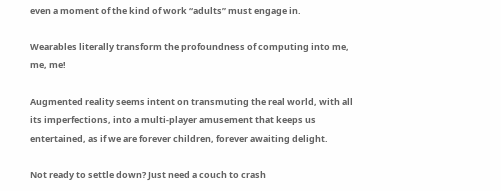even a moment of the kind of work “adults” must engage in.

Wearables literally transform the profoundness of computing into me, me, me!

Augmented reality seems intent on transmuting the real world, with all its imperfections, into a multi-player amusement that keeps us entertained, as if we are forever children, forever awaiting delight.

Not ready to settle down? Just need a couch to crash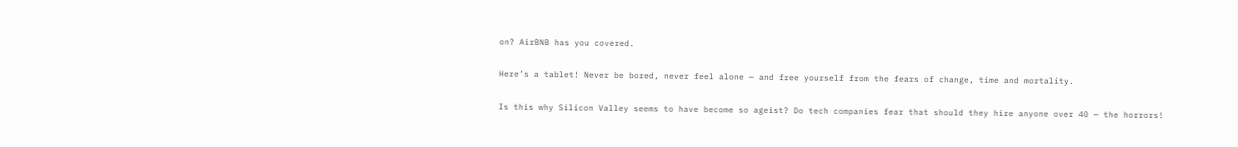on? AirBNB has you covered.

Here’s a tablet! Never be bored, never feel alone — and free yourself from the fears of change, time and mortality.

Is this why Silicon Valley seems to have become so ageist? Do tech companies fear that should they hire anyone over 40 — the horrors!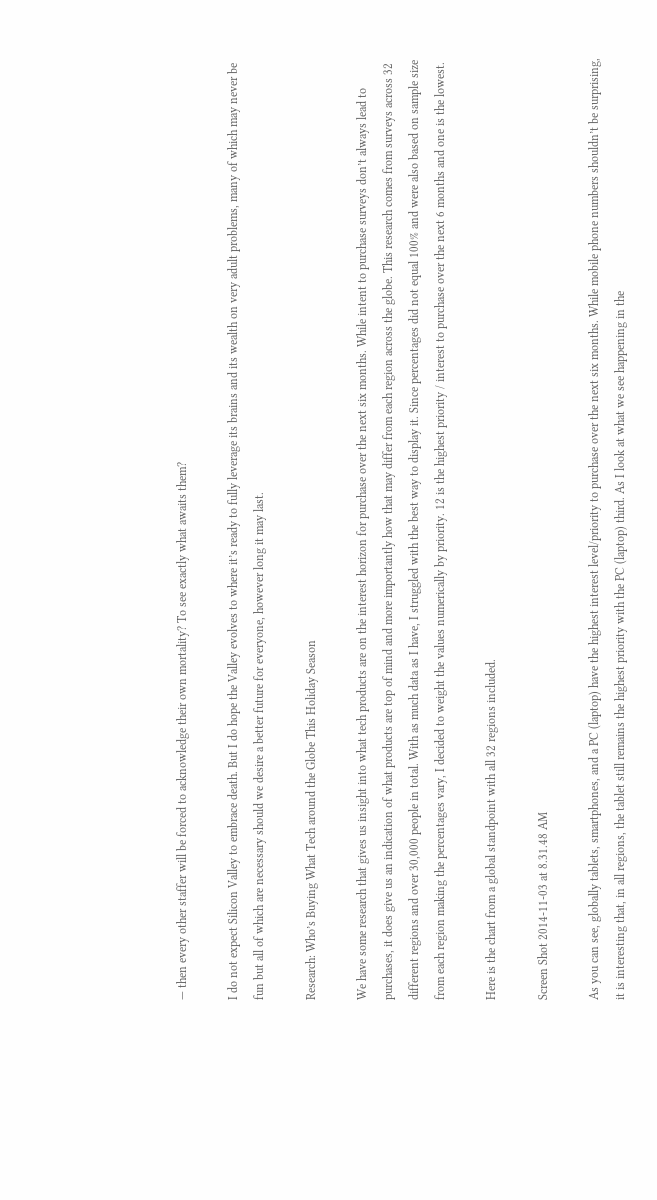— then every other staffer will be forced to acknowledge their own mortality? To see exactly what awaits them?

I do not expect Silicon Valley to embrace death. But I do hope the Valley evolves to where it’s ready to fully leverage its brains and its wealth on very adult problems, many of which may never be fun but all of which are necessary should we desire a better future for everyone, however long it may last.

Research: Who’s Buying What Tech around the Globe This Holiday Season

We have some research that gives us insight into what tech products are on the interest horizon for purchase over the next six months. While intent to purchase surveys don’t always lead to purchases, it does give us an indication of what products are top of mind and more importantly how that may differ from each region across the globe. This research comes from surveys across 32 different regions and over 30,000 people in total. With as much data as I have, I struggled with the best way to display it. Since percentages did not equal 100% and were also based on sample size from each region making the percentages vary, I decided to weight the values numerically by priority. 12 is the highest priority / interest to purchase over the next 6 months and one is the lowest.

Here is the chart from a global standpoint with all 32 regions included.

Screen Shot 2014-11-03 at 8.31.48 AM

As you can see, globally tablets, smartphones, and a PC (laptop) have the highest interest level/priority to purchase over the next six months. While mobile phone numbers shouldn’t be surprising, it is interesting that, in all regions, the tablet still remains the highest priority with the PC (laptop) third. As I look at what we see happening in the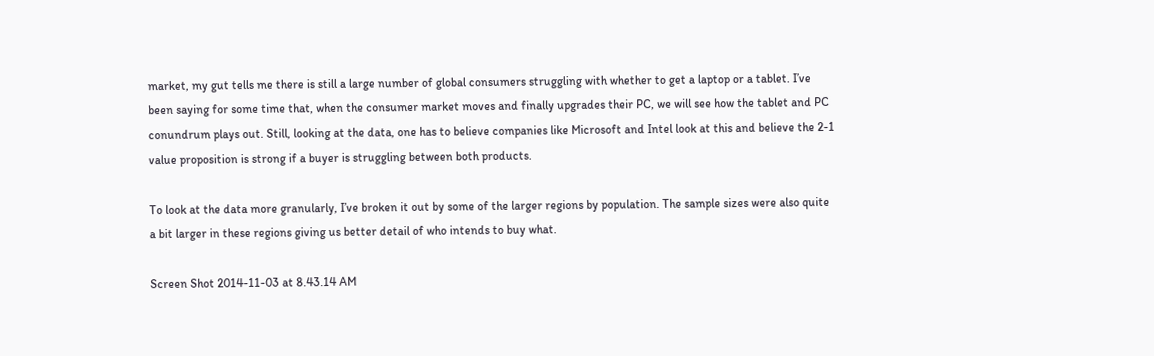market, my gut tells me there is still a large number of global consumers struggling with whether to get a laptop or a tablet. I’ve been saying for some time that, when the consumer market moves and finally upgrades their PC, we will see how the tablet and PC conundrum plays out. Still, looking at the data, one has to believe companies like Microsoft and Intel look at this and believe the 2-1 value proposition is strong if a buyer is struggling between both products.

To look at the data more granularly, I’ve broken it out by some of the larger regions by population. The sample sizes were also quite a bit larger in these regions giving us better detail of who intends to buy what.

Screen Shot 2014-11-03 at 8.43.14 AM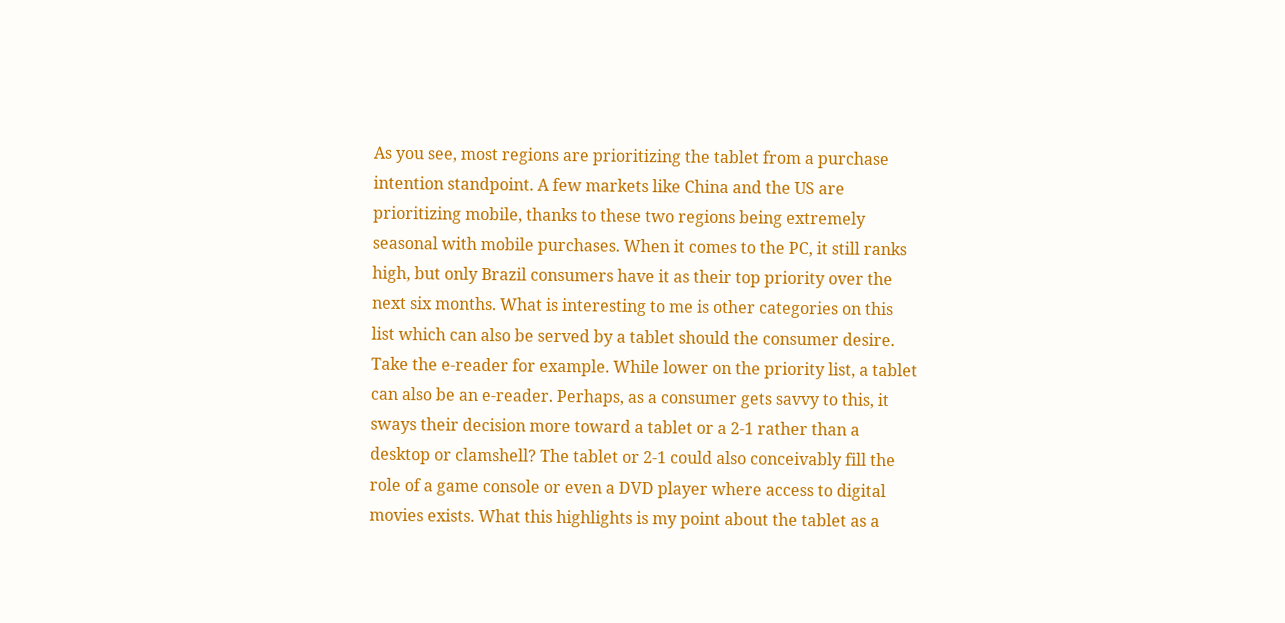As you see, most regions are prioritizing the tablet from a purchase intention standpoint. A few markets like China and the US are prioritizing mobile, thanks to these two regions being extremely seasonal with mobile purchases. When it comes to the PC, it still ranks high, but only Brazil consumers have it as their top priority over the next six months. What is interesting to me is other categories on this list which can also be served by a tablet should the consumer desire. Take the e-reader for example. While lower on the priority list, a tablet can also be an e-reader. Perhaps, as a consumer gets savvy to this, it sways their decision more toward a tablet or a 2-1 rather than a desktop or clamshell? The tablet or 2-1 could also conceivably fill the role of a game console or even a DVD player where access to digital movies exists. What this highlights is my point about the tablet as a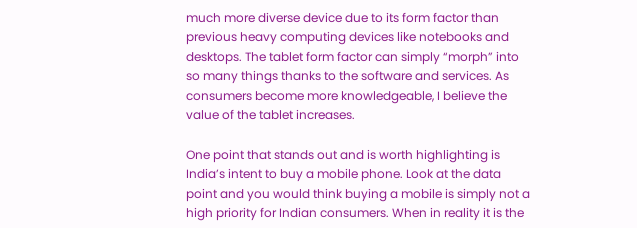much more diverse device due to its form factor than previous heavy computing devices like notebooks and desktops. The tablet form factor can simply “morph” into so many things thanks to the software and services. As consumers become more knowledgeable, I believe the value of the tablet increases.

One point that stands out and is worth highlighting is India’s intent to buy a mobile phone. Look at the data point and you would think buying a mobile is simply not a high priority for Indian consumers. When in reality it is the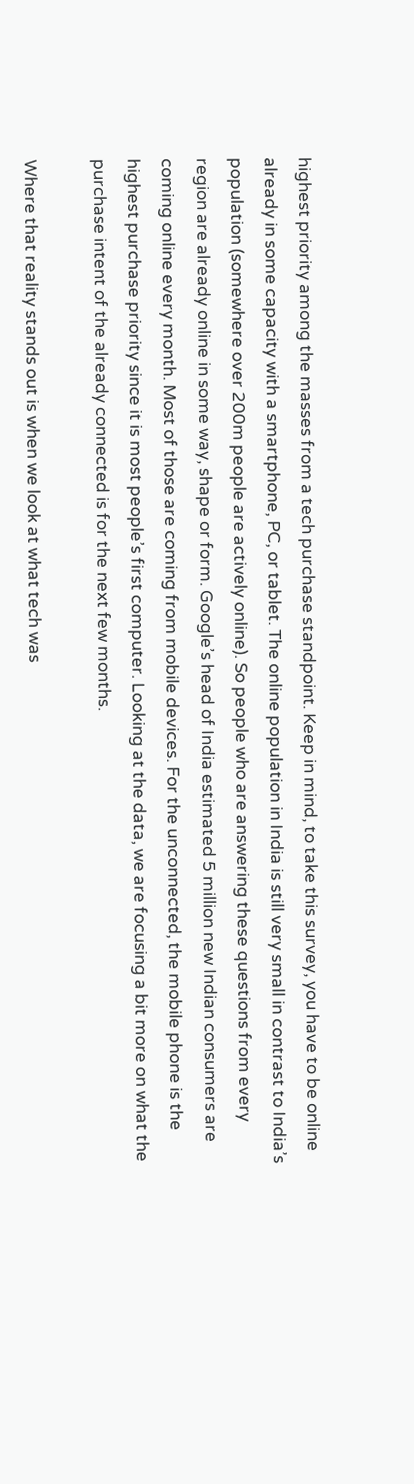highest priority among the masses from a tech purchase standpoint. Keep in mind, to take this survey, you have to be online already in some capacity with a smartphone, PC, or tablet. The online population in India is still very small in contrast to India’s population (somewhere over 200m people are actively online). So people who are answering these questions from every region are already online in some way, shape or form. Google’s head of India estimated 5 million new Indian consumers are coming online every month. Most of those are coming from mobile devices. For the unconnected, the mobile phone is the highest purchase priority since it is most people’s first computer. Looking at the data, we are focusing a bit more on what the purchase intent of the already connected is for the next few months.

Where that reality stands out is when we look at what tech was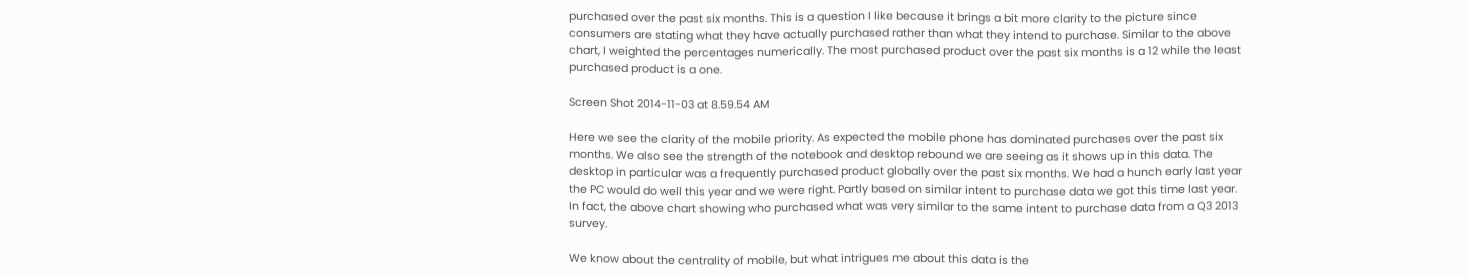purchased over the past six months. This is a question I like because it brings a bit more clarity to the picture since consumers are stating what they have actually purchased rather than what they intend to purchase. Similar to the above chart, I weighted the percentages numerically. The most purchased product over the past six months is a 12 while the least purchased product is a one.

Screen Shot 2014-11-03 at 8.59.54 AM

Here we see the clarity of the mobile priority. As expected the mobile phone has dominated purchases over the past six months. We also see the strength of the notebook and desktop rebound we are seeing as it shows up in this data. The desktop in particular was a frequently purchased product globally over the past six months. We had a hunch early last year the PC would do well this year and we were right. Partly based on similar intent to purchase data we got this time last year. In fact, the above chart showing who purchased what was very similar to the same intent to purchase data from a Q3 2013 survey.

We know about the centrality of mobile, but what intrigues me about this data is the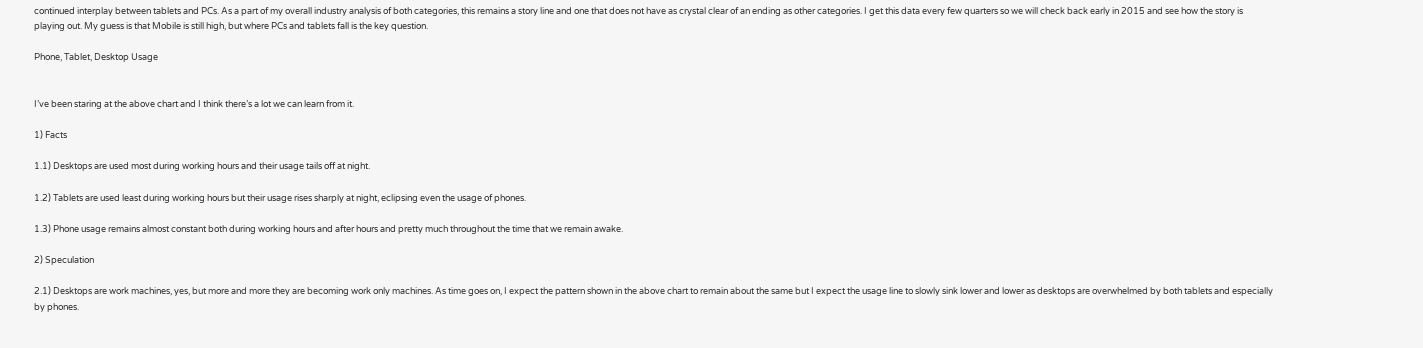continued interplay between tablets and PCs. As a part of my overall industry analysis of both categories, this remains a story line and one that does not have as crystal clear of an ending as other categories. I get this data every few quarters so we will check back early in 2015 and see how the story is playing out. My guess is that Mobile is still high, but where PCs and tablets fall is the key question.

Phone, Tablet, Desktop Usage


I’ve been staring at the above chart and I think there’s a lot we can learn from it.

1) Facts

1.1) Desktops are used most during working hours and their usage tails off at night.

1.2) Tablets are used least during working hours but their usage rises sharply at night, eclipsing even the usage of phones.

1.3) Phone usage remains almost constant both during working hours and after hours and pretty much throughout the time that we remain awake.

2) Speculation

2.1) Desktops are work machines, yes, but more and more they are becoming work only machines. As time goes on, I expect the pattern shown in the above chart to remain about the same but I expect the usage line to slowly sink lower and lower as desktops are overwhelmed by both tablets and especially by phones.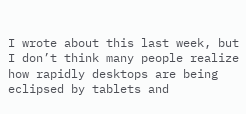I wrote about this last week, but I don’t think many people realize how rapidly desktops are being eclipsed by tablets and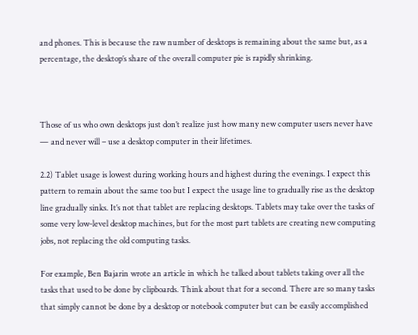and phones. This is because the raw number of desktops is remaining about the same but, as a percentage, the desktop’s share of the overall computer pie is rapidly shrinking.



Those of us who own desktops just don’t realize just how many new computer users never have — and never will – use a desktop computer in their lifetimes.

2.2) Tablet usage is lowest during working hours and highest during the evenings. I expect this pattern to remain about the same too but I expect the usage line to gradually rise as the desktop line gradually sinks. It’s not that tablet are replacing desktops. Tablets may take over the tasks of some very low-level desktop machines, but for the most part tablets are creating new computing jobs, not replacing the old computing tasks.

For example, Ben Bajarin wrote an article in which he talked about tablets taking over all the tasks that used to be done by clipboards. Think about that for a second. There are so many tasks that simply cannot be done by a desktop or notebook computer but can be easily accomplished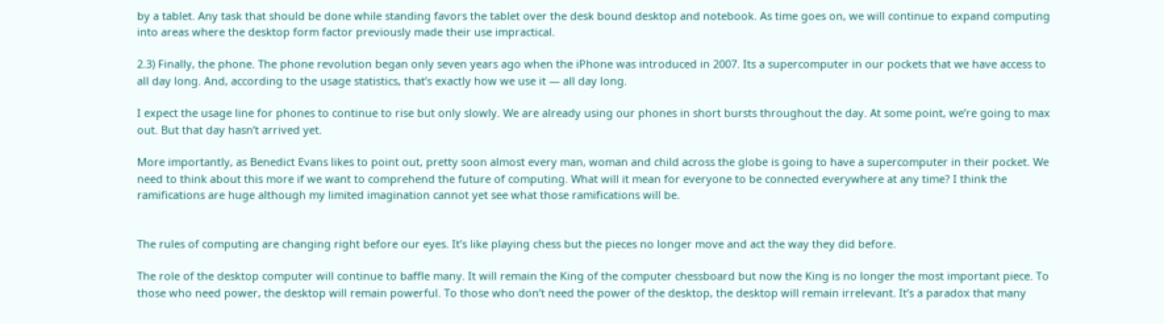by a tablet. Any task that should be done while standing favors the tablet over the desk bound desktop and notebook. As time goes on, we will continue to expand computing into areas where the desktop form factor previously made their use impractical.

2.3) Finally, the phone. The phone revolution began only seven years ago when the iPhone was introduced in 2007. Its a supercomputer in our pockets that we have access to all day long. And, according to the usage statistics, that’s exactly how we use it — all day long.

I expect the usage line for phones to continue to rise but only slowly. We are already using our phones in short bursts throughout the day. At some point, we’re going to max out. But that day hasn’t arrived yet.

More importantly, as Benedict Evans likes to point out, pretty soon almost every man, woman and child across the globe is going to have a supercomputer in their pocket. We need to think about this more if we want to comprehend the future of computing. What will it mean for everyone to be connected everywhere at any time? I think the ramifications are huge although my limited imagination cannot yet see what those ramifications will be.


The rules of computing are changing right before our eyes. It’s like playing chess but the pieces no longer move and act the way they did before.

The role of the desktop computer will continue to baffle many. It will remain the King of the computer chessboard but now the King is no longer the most important piece. To those who need power, the desktop will remain powerful. To those who don’t need the power of the desktop, the desktop will remain irrelevant. It’s a paradox that many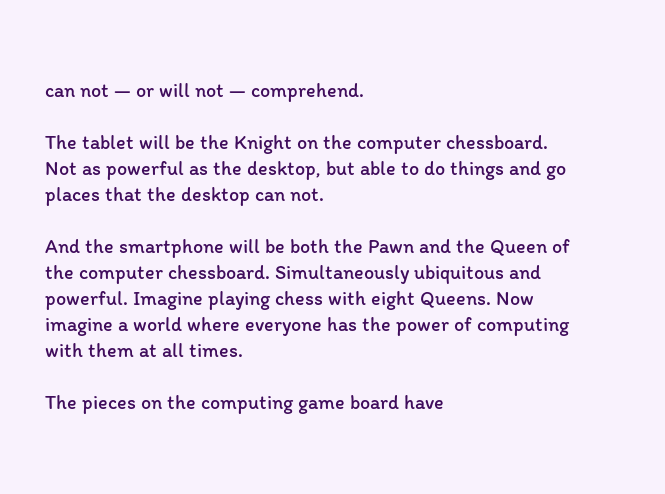can not — or will not — comprehend.

The tablet will be the Knight on the computer chessboard. Not as powerful as the desktop, but able to do things and go places that the desktop can not.

And the smartphone will be both the Pawn and the Queen of the computer chessboard. Simultaneously ubiquitous and powerful. Imagine playing chess with eight Queens. Now imagine a world where everyone has the power of computing with them at all times.

The pieces on the computing game board have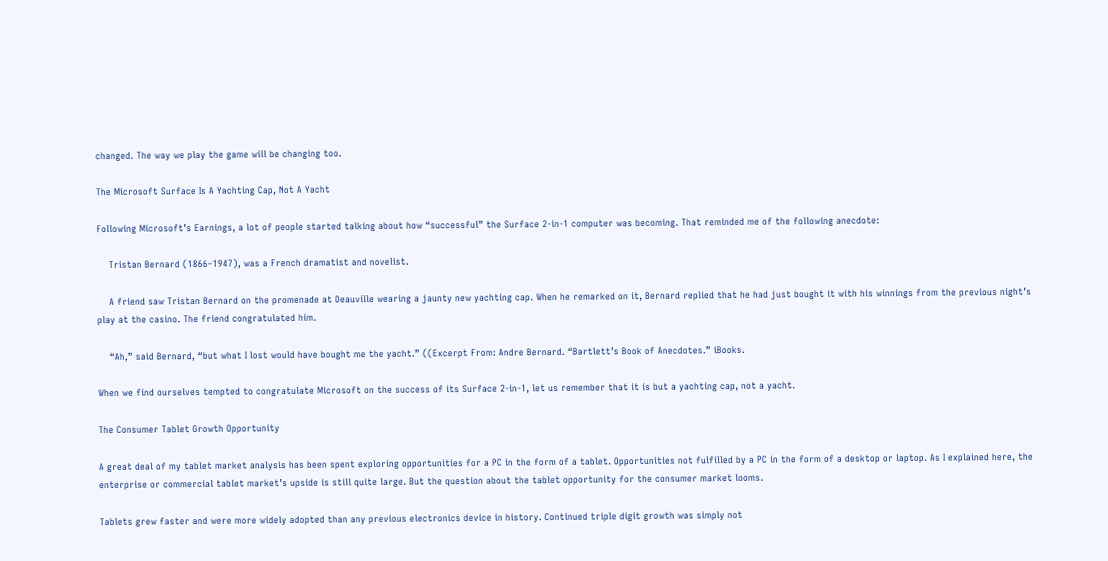changed. The way we play the game will be changing too.

The Microsoft Surface Is A Yachting Cap, Not A Yacht

Following Microsoft’s Earnings, a lot of people started talking about how “successful” the Surface 2-in-1 computer was becoming. That reminded me of the following anecdote:

    Tristan Bernard (1866–1947), was a French dramatist and novelist.

    A friend saw Tristan Bernard on the promenade at Deauville wearing a jaunty new yachting cap. When he remarked on it, Bernard replied that he had just bought it with his winnings from the previous night’s play at the casino. The friend congratulated him.

    “Ah,” said Bernard, “but what I lost would have bought me the yacht.” ((Excerpt From: Andre Bernard. “Bartlett’s Book of Anecdotes.” iBooks.

When we find ourselves tempted to congratulate Microsoft on the success of its Surface 2-in-1, let us remember that it is but a yachting cap, not a yacht.

The Consumer Tablet Growth Opportunity

A great deal of my tablet market analysis has been spent exploring opportunities for a PC in the form of a tablet. Opportunities not fulfilled by a PC in the form of a desktop or laptop. As I explained here, the enterprise or commercial tablet market’s upside is still quite large. But the question about the tablet opportunity for the consumer market looms.

Tablets grew faster and were more widely adopted than any previous electronics device in history. Continued triple digit growth was simply not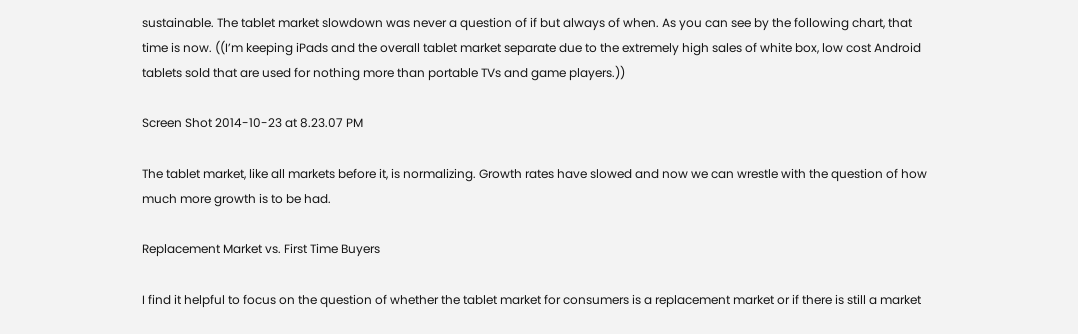sustainable. The tablet market slowdown was never a question of if but always of when. As you can see by the following chart, that time is now. ((I’m keeping iPads and the overall tablet market separate due to the extremely high sales of white box, low cost Android tablets sold that are used for nothing more than portable TVs and game players.))

Screen Shot 2014-10-23 at 8.23.07 PM

The tablet market, like all markets before it, is normalizing. Growth rates have slowed and now we can wrestle with the question of how much more growth is to be had.

Replacement Market vs. First Time Buyers

I find it helpful to focus on the question of whether the tablet market for consumers is a replacement market or if there is still a market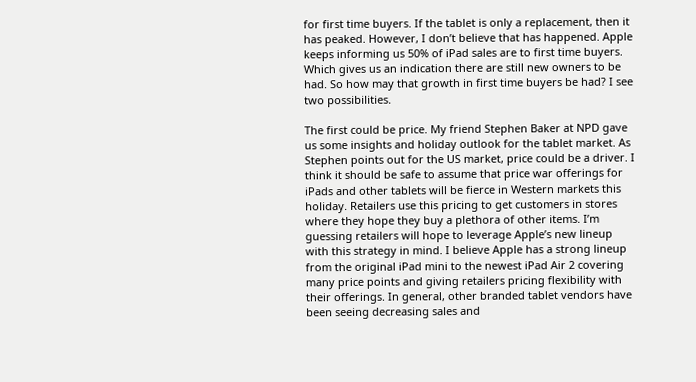for first time buyers. If the tablet is only a replacement, then it has peaked. However, I don’t believe that has happened. Apple keeps informing us 50% of iPad sales are to first time buyers. Which gives us an indication there are still new owners to be had. So how may that growth in first time buyers be had? I see two possibilities.

The first could be price. My friend Stephen Baker at NPD gave us some insights and holiday outlook for the tablet market. As Stephen points out for the US market, price could be a driver. I think it should be safe to assume that price war offerings for iPads and other tablets will be fierce in Western markets this holiday. Retailers use this pricing to get customers in stores where they hope they buy a plethora of other items. I’m guessing retailers will hope to leverage Apple’s new lineup with this strategy in mind. I believe Apple has a strong lineup from the original iPad mini to the newest iPad Air 2 covering many price points and giving retailers pricing flexibility with their offerings. In general, other branded tablet vendors have been seeing decreasing sales and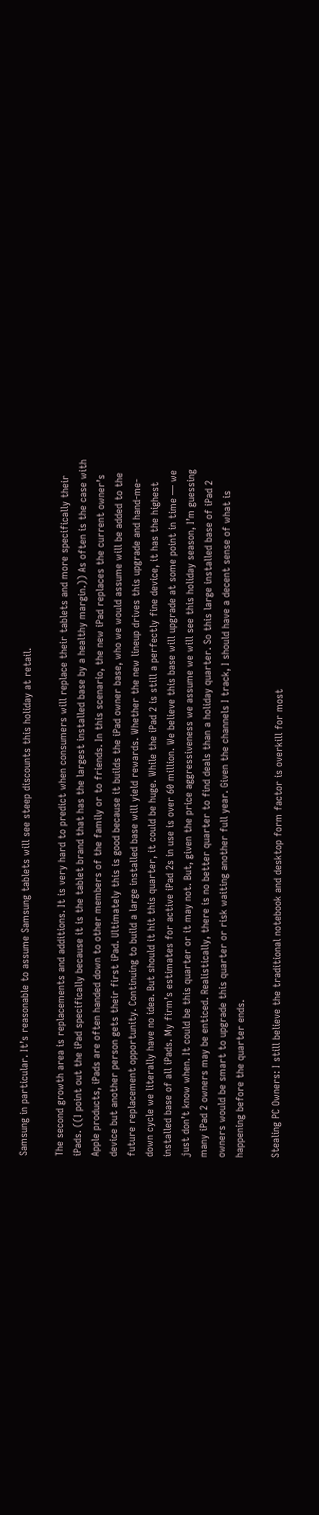Samsung in particular. It’s reasonable to assume Samsung tablets will see steep discounts this holiday at retail.

The second growth area is replacements and additions. It is very hard to predict when consumers will replace their tablets and more specifically their iPads. ((I point out the iPad specifically because it is the tablet brand that has the largest installed base by a healthy margin.)) As often is the case with Apple products, iPads are often handed down to other members of the family or to friends. In this scenario, the new iPad replaces the current owner’s device but another person gets their first iPad. Ultimately this is good because it builds the iPad owner base, who we would assume will be added to the future replacement opportunity. Continuing to build a large installed base will yield rewards. Whether the new lineup drives this upgrade and hand-me-down cycle we literally have no idea. But should it hit this quarter, it could be huge. While the iPad 2 is still a perfectly fine device, it has the highest installed base of all iPads. My firm’s estimates for active iPad 2s in use is over 60 million. We believe this base will upgrade at some point in time — we just don’t know when. It could be this quarter or it may not. But, given the price aggressiveness we assume we will see this holiday season, I’m guessing many iPad 2 owners may be enticed. Realistically, there is no better quarter to find deals than a holiday quarter. So this large installed base of iPad 2 owners would be smart to upgrade this quarter or risk waiting another full year. Given the channels I track, I should have a decent sense of what is happening before the quarter ends.

Stealing PC Owners: I still believe the traditional notebook and desktop form factor is overkill for most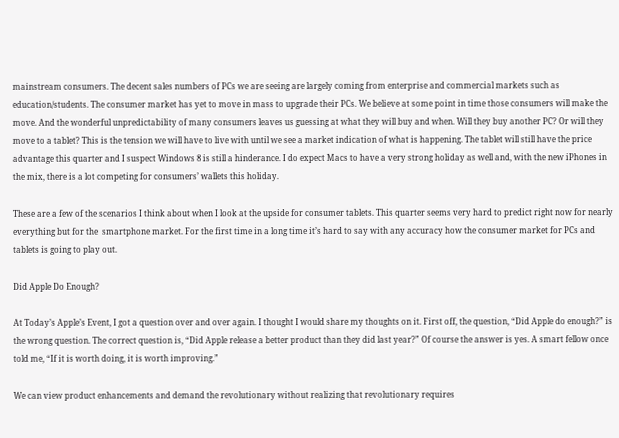mainstream consumers. The decent sales numbers of PCs we are seeing are largely coming from enterprise and commercial markets such as education/students. The consumer market has yet to move in mass to upgrade their PCs. We believe at some point in time those consumers will make the move. And the wonderful unpredictability of many consumers leaves us guessing at what they will buy and when. Will they buy another PC? Or will they move to a tablet? This is the tension we will have to live with until we see a market indication of what is happening. The tablet will still have the price advantage this quarter and I suspect Windows 8 is still a hinderance. I do expect Macs to have a very strong holiday as well and, with the new iPhones in the mix, there is a lot competing for consumers’ wallets this holiday.

These are a few of the scenarios I think about when I look at the upside for consumer tablets. This quarter seems very hard to predict right now for nearly everything but for the  smartphone market. For the first time in a long time it’s hard to say with any accuracy how the consumer market for PCs and tablets is going to play out.

Did Apple Do Enough?

At Today’s Apple’s Event, I got a question over and over again. I thought I would share my thoughts on it. First off, the question, “Did Apple do enough?” is the wrong question. The correct question is, “Did Apple release a better product than they did last year?” Of course the answer is yes. A smart fellow once told me, “If it is worth doing, it is worth improving.”

We can view product enhancements and demand the revolutionary without realizing that revolutionary requires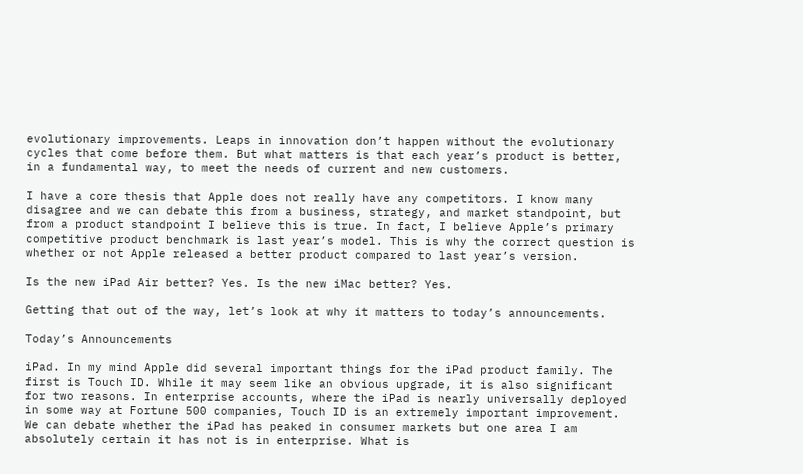evolutionary improvements. Leaps in innovation don’t happen without the evolutionary cycles that come before them. But what matters is that each year’s product is better, in a fundamental way, to meet the needs of current and new customers.

I have a core thesis that Apple does not really have any competitors. I know many disagree and we can debate this from a business, strategy, and market standpoint, but from a product standpoint I believe this is true. In fact, I believe Apple’s primary competitive product benchmark is last year’s model. This is why the correct question is whether or not Apple released a better product compared to last year’s version.

Is the new iPad Air better? Yes. Is the new iMac better? Yes.

Getting that out of the way, let’s look at why it matters to today’s announcements.

Today’s Announcements

iPad. In my mind Apple did several important things for the iPad product family. The first is Touch ID. While it may seem like an obvious upgrade, it is also significant for two reasons. In enterprise accounts, where the iPad is nearly universally deployed in some way at Fortune 500 companies, Touch ID is an extremely important improvement. We can debate whether the iPad has peaked in consumer markets but one area I am absolutely certain it has not is in enterprise. What is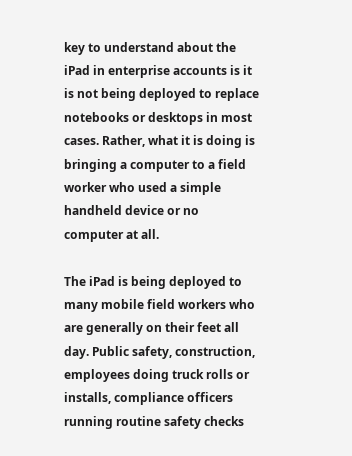key to understand about the iPad in enterprise accounts is it is not being deployed to replace notebooks or desktops in most cases. Rather, what it is doing is bringing a computer to a field worker who used a simple handheld device or no computer at all.

The iPad is being deployed to many mobile field workers who are generally on their feet all day. Public safety, construction, employees doing truck rolls or installs, compliance officers running routine safety checks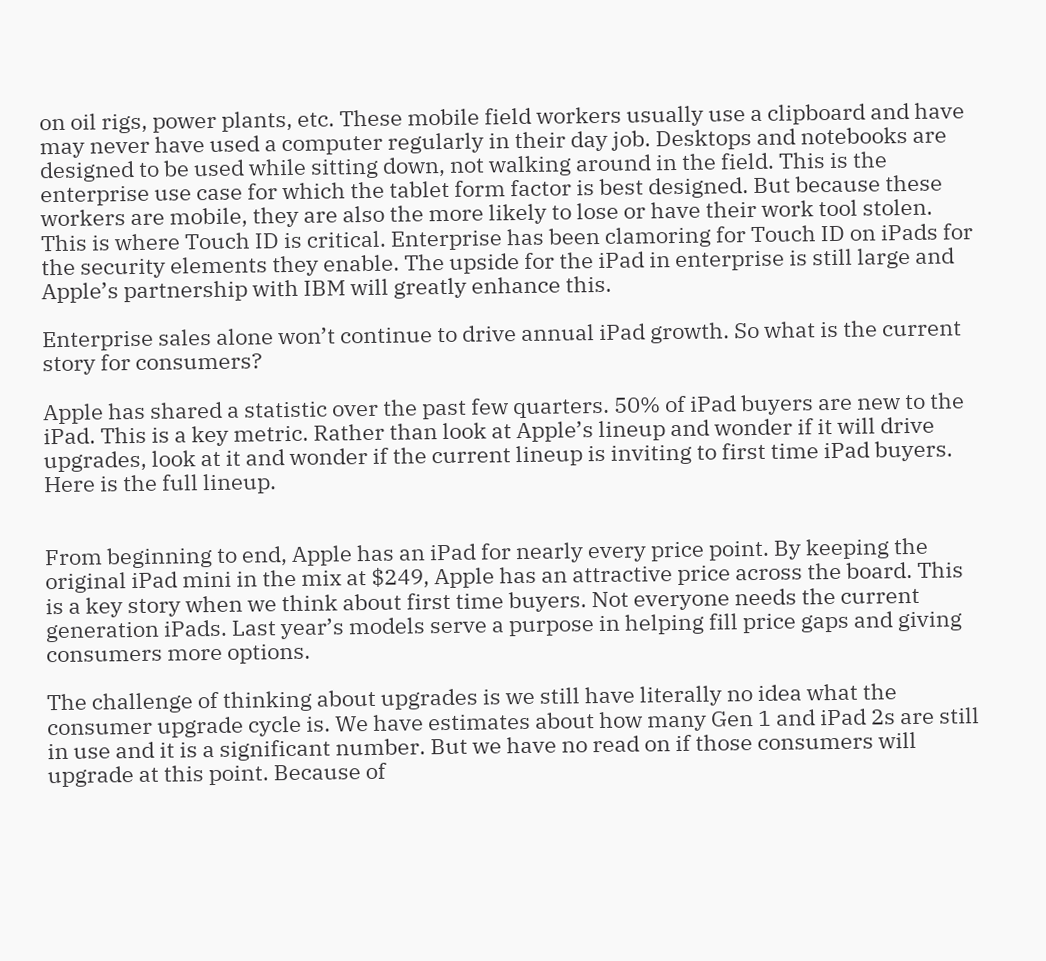on oil rigs, power plants, etc. These mobile field workers usually use a clipboard and have may never have used a computer regularly in their day job. Desktops and notebooks are designed to be used while sitting down, not walking around in the field. This is the enterprise use case for which the tablet form factor is best designed. But because these workers are mobile, they are also the more likely to lose or have their work tool stolen. This is where Touch ID is critical. Enterprise has been clamoring for Touch ID on iPads for the security elements they enable. The upside for the iPad in enterprise is still large and Apple’s partnership with IBM will greatly enhance this.

Enterprise sales alone won’t continue to drive annual iPad growth. So what is the current story for consumers?

Apple has shared a statistic over the past few quarters. 50% of iPad buyers are new to the iPad. This is a key metric. Rather than look at Apple’s lineup and wonder if it will drive upgrades, look at it and wonder if the current lineup is inviting to first time iPad buyers. Here is the full lineup.


From beginning to end, Apple has an iPad for nearly every price point. By keeping the original iPad mini in the mix at $249, Apple has an attractive price across the board. This is a key story when we think about first time buyers. Not everyone needs the current generation iPads. Last year’s models serve a purpose in helping fill price gaps and giving consumers more options.

The challenge of thinking about upgrades is we still have literally no idea what the consumer upgrade cycle is. We have estimates about how many Gen 1 and iPad 2s are still in use and it is a significant number. But we have no read on if those consumers will upgrade at this point. Because of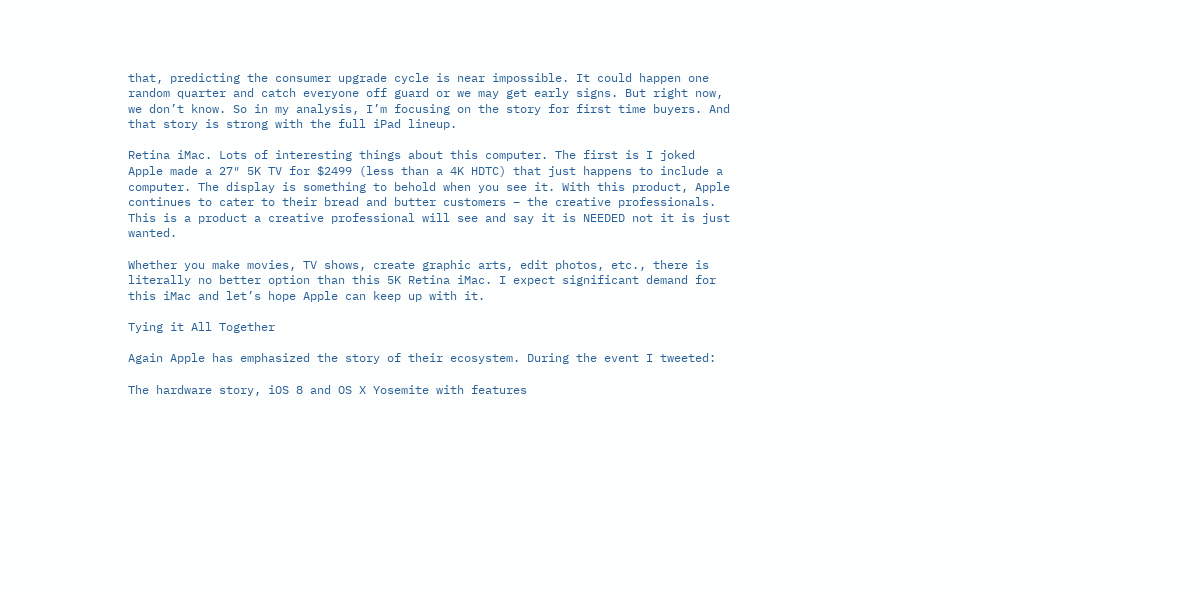that, predicting the consumer upgrade cycle is near impossible. It could happen one random quarter and catch everyone off guard or we may get early signs. But right now, we don’t know. So in my analysis, I’m focusing on the story for first time buyers. And that story is strong with the full iPad lineup.

Retina iMac. Lots of interesting things about this computer. The first is I joked Apple made a 27″ 5K TV for $2499 (less than a 4K HDTC) that just happens to include a computer. The display is something to behold when you see it. With this product, Apple continues to cater to their bread and butter customers – the creative professionals. This is a product a creative professional will see and say it is NEEDED not it is just wanted.

Whether you make movies, TV shows, create graphic arts, edit photos, etc., there is literally no better option than this 5K Retina iMac. I expect significant demand for this iMac and let’s hope Apple can keep up with it.

Tying it All Together

Again Apple has emphasized the story of their ecosystem. During the event I tweeted:

The hardware story, iOS 8 and OS X Yosemite with features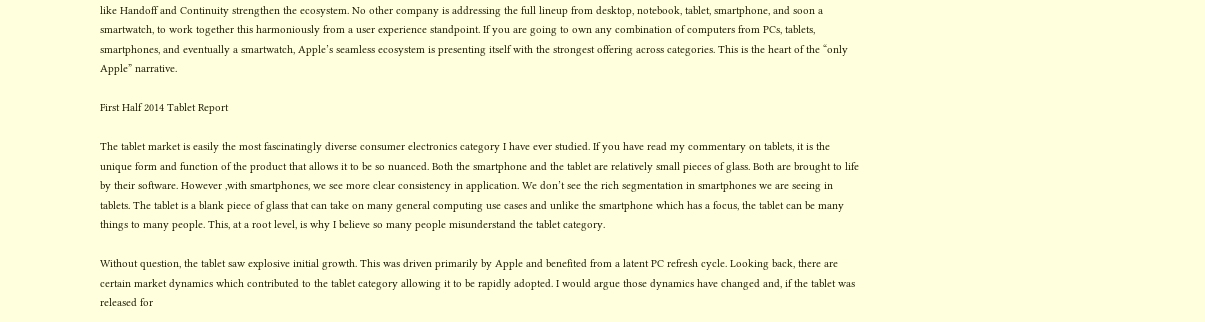like Handoff and Continuity strengthen the ecosystem. No other company is addressing the full lineup from desktop, notebook, tablet, smartphone, and soon a smartwatch, to work together this harmoniously from a user experience standpoint. If you are going to own any combination of computers from PCs, tablets, smartphones, and eventually a smartwatch, Apple’s seamless ecosystem is presenting itself with the strongest offering across categories. This is the heart of the “only Apple” narrative.

First Half 2014 Tablet Report

The tablet market is easily the most fascinatingly diverse consumer electronics category I have ever studied. If you have read my commentary on tablets, it is the unique form and function of the product that allows it to be so nuanced. Both the smartphone and the tablet are relatively small pieces of glass. Both are brought to life by their software. However ,with smartphones, we see more clear consistency in application. We don’t see the rich segmentation in smartphones we are seeing in tablets. The tablet is a blank piece of glass that can take on many general computing use cases and unlike the smartphone which has a focus, the tablet can be many things to many people. This, at a root level, is why I believe so many people misunderstand the tablet category.

Without question, the tablet saw explosive initial growth. This was driven primarily by Apple and benefited from a latent PC refresh cycle. Looking back, there are certain market dynamics which contributed to the tablet category allowing it to be rapidly adopted. I would argue those dynamics have changed and, if the tablet was released for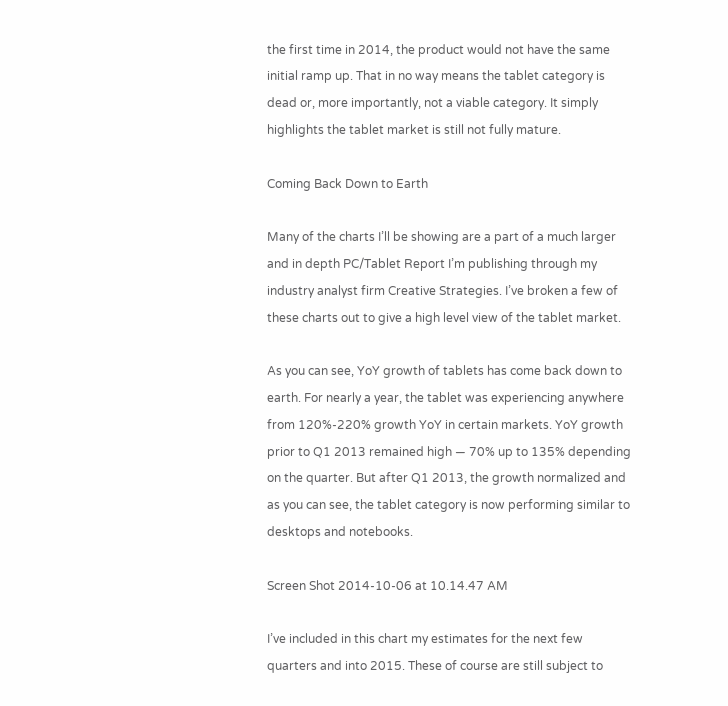the first time in 2014, the product would not have the same initial ramp up. That in no way means the tablet category is dead or, more importantly, not a viable category. It simply highlights the tablet market is still not fully mature.

Coming Back Down to Earth

Many of the charts I’ll be showing are a part of a much larger and in depth PC/Tablet Report I’m publishing through my industry analyst firm Creative Strategies. I’ve broken a few of these charts out to give a high level view of the tablet market.

As you can see, YoY growth of tablets has come back down to earth. For nearly a year, the tablet was experiencing anywhere from 120%-220% growth YoY in certain markets. YoY growth prior to Q1 2013 remained high — 70% up to 135% depending on the quarter. But after Q1 2013, the growth normalized and as you can see, the tablet category is now performing similar to desktops and notebooks.

Screen Shot 2014-10-06 at 10.14.47 AM

I’ve included in this chart my estimates for the next few quarters and into 2015. These of course are still subject to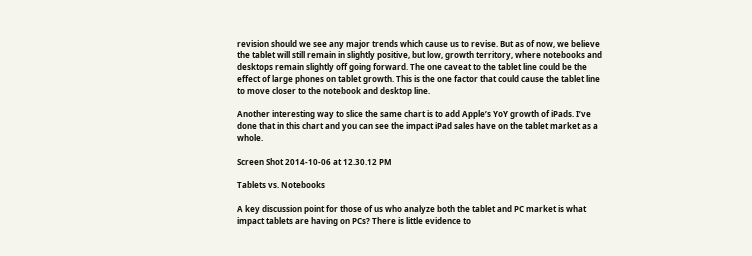revision should we see any major trends which cause us to revise. But as of now, we believe the tablet will still remain in slightly positive, but low, growth territory, where notebooks and desktops remain slightly off going forward. The one caveat to the tablet line could be the effect of large phones on tablet growth. This is the one factor that could cause the tablet line to move closer to the notebook and desktop line.

Another interesting way to slice the same chart is to add Apple’s YoY growth of iPads. I’ve done that in this chart and you can see the impact iPad sales have on the tablet market as a whole.

Screen Shot 2014-10-06 at 12.30.12 PM

Tablets vs. Notebooks

A key discussion point for those of us who analyze both the tablet and PC market is what impact tablets are having on PCs? There is little evidence to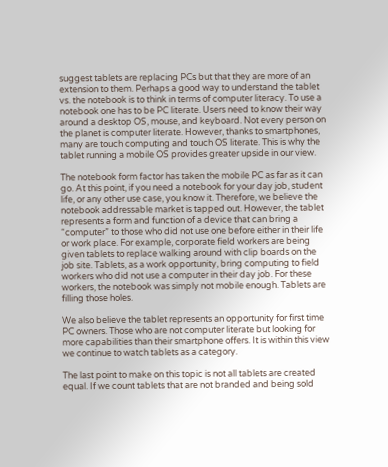suggest tablets are replacing PCs but that they are more of an extension to them. Perhaps a good way to understand the tablet vs. the notebook is to think in terms of computer literacy. To use a notebook one has to be PC literate. Users need to know their way around a desktop OS, mouse, and keyboard. Not every person on the planet is computer literate. However, thanks to smartphones, many are touch computing and touch OS literate. This is why the tablet running a mobile OS provides greater upside in our view.

The notebook form factor has taken the mobile PC as far as it can go. At this point, if you need a notebook for your day job, student life, or any other use case, you know it. Therefore, we believe the notebook addressable market is tapped out. However, the tablet represents a form and function of a device that can bring a “computer” to those who did not use one before either in their life or work place. For example, corporate field workers are being given tablets to replace walking around with clip boards on the job site. Tablets, as a work opportunity, bring computing to field workers who did not use a computer in their day job. For these workers, the notebook was simply not mobile enough. Tablets are filling those holes.

We also believe the tablet represents an opportunity for first time PC owners. Those who are not computer literate but looking for more capabilities than their smartphone offers. It is within this view we continue to watch tablets as a category.

The last point to make on this topic is not all tablets are created equal. If we count tablets that are not branded and being sold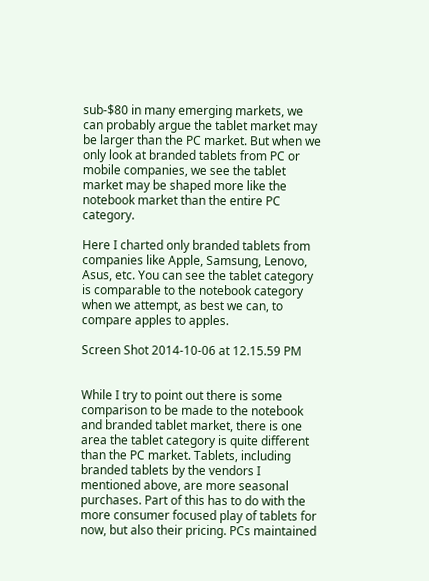sub-$80 in many emerging markets, we can probably argue the tablet market may be larger than the PC market. But when we only look at branded tablets from PC or mobile companies, we see the tablet market may be shaped more like the notebook market than the entire PC category.

Here I charted only branded tablets from companies like Apple, Samsung, Lenovo, Asus, etc. You can see the tablet category is comparable to the notebook category when we attempt, as best we can, to compare apples to apples.

Screen Shot 2014-10-06 at 12.15.59 PM


While I try to point out there is some comparison to be made to the notebook and branded tablet market, there is one area the tablet category is quite different than the PC market. Tablets, including branded tablets by the vendors I mentioned above, are more seasonal purchases. Part of this has to do with the more consumer focused play of tablets for now, but also their pricing. PCs maintained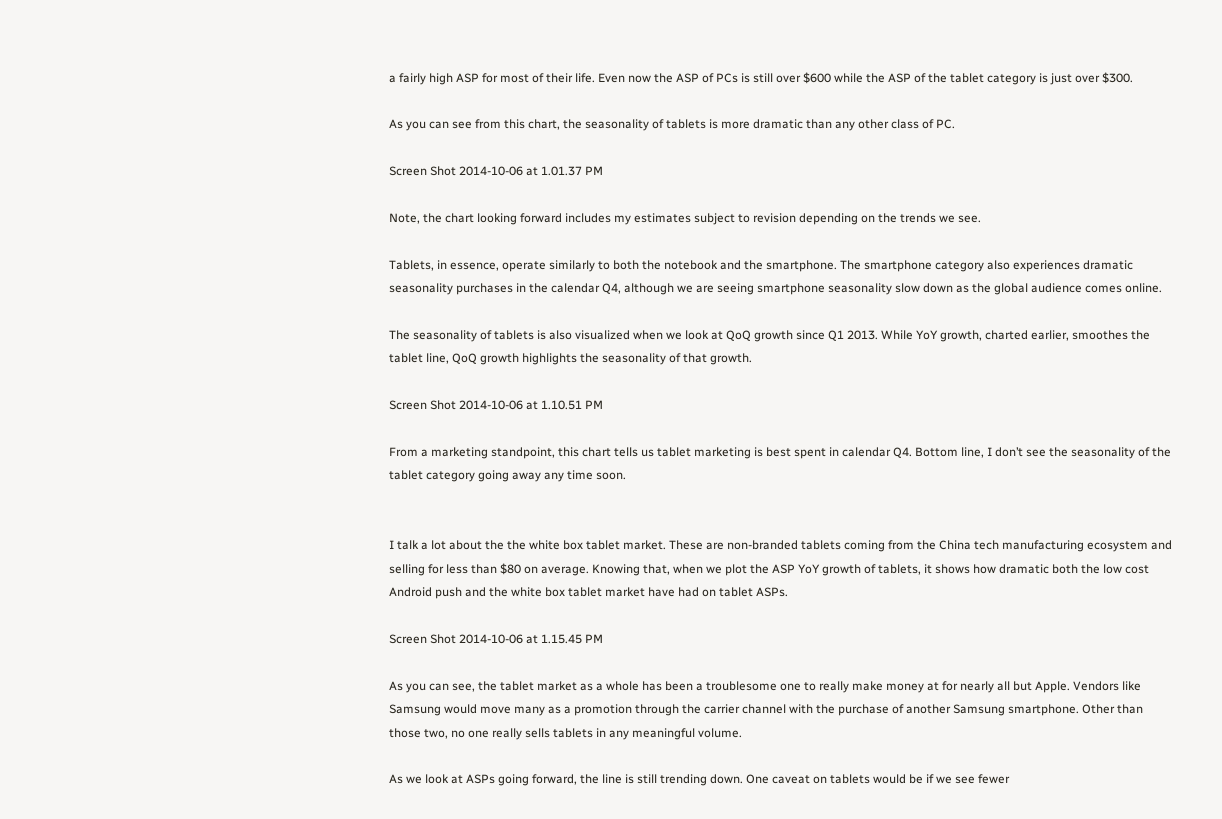a fairly high ASP for most of their life. Even now the ASP of PCs is still over $600 while the ASP of the tablet category is just over $300.

As you can see from this chart, the seasonality of tablets is more dramatic than any other class of PC.

Screen Shot 2014-10-06 at 1.01.37 PM

Note, the chart looking forward includes my estimates subject to revision depending on the trends we see.

Tablets, in essence, operate similarly to both the notebook and the smartphone. The smartphone category also experiences dramatic seasonality purchases in the calendar Q4, although we are seeing smartphone seasonality slow down as the global audience comes online.

The seasonality of tablets is also visualized when we look at QoQ growth since Q1 2013. While YoY growth, charted earlier, smoothes the tablet line, QoQ growth highlights the seasonality of that growth.

Screen Shot 2014-10-06 at 1.10.51 PM

From a marketing standpoint, this chart tells us tablet marketing is best spent in calendar Q4. Bottom line, I don’t see the seasonality of the tablet category going away any time soon.


I talk a lot about the the white box tablet market. These are non-branded tablets coming from the China tech manufacturing ecosystem and selling for less than $80 on average. Knowing that, when we plot the ASP YoY growth of tablets, it shows how dramatic both the low cost Android push and the white box tablet market have had on tablet ASPs.

Screen Shot 2014-10-06 at 1.15.45 PM

As you can see, the tablet market as a whole has been a troublesome one to really make money at for nearly all but Apple. Vendors like Samsung would move many as a promotion through the carrier channel with the purchase of another Samsung smartphone. Other than those two, no one really sells tablets in any meaningful volume.

As we look at ASPs going forward, the line is still trending down. One caveat on tablets would be if we see fewer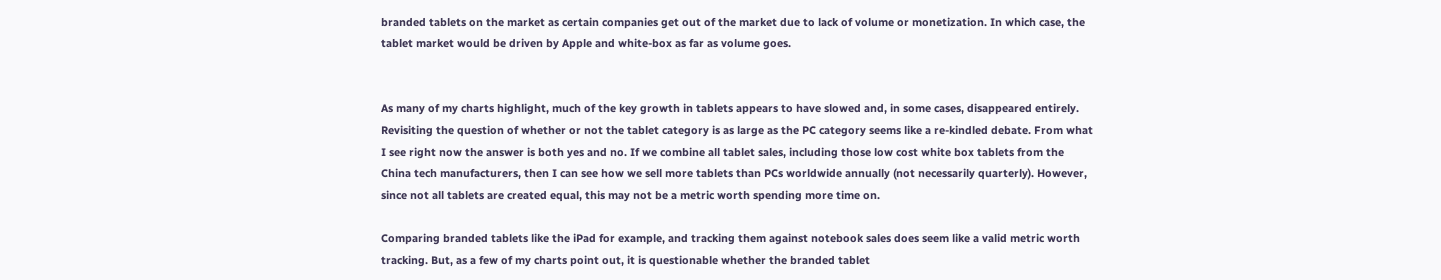branded tablets on the market as certain companies get out of the market due to lack of volume or monetization. In which case, the tablet market would be driven by Apple and white-box as far as volume goes.


As many of my charts highlight, much of the key growth in tablets appears to have slowed and, in some cases, disappeared entirely. Revisiting the question of whether or not the tablet category is as large as the PC category seems like a re-kindled debate. From what I see right now the answer is both yes and no. If we combine all tablet sales, including those low cost white box tablets from the China tech manufacturers, then I can see how we sell more tablets than PCs worldwide annually (not necessarily quarterly). However, since not all tablets are created equal, this may not be a metric worth spending more time on.

Comparing branded tablets like the iPad for example, and tracking them against notebook sales does seem like a valid metric worth tracking. But, as a few of my charts point out, it is questionable whether the branded tablet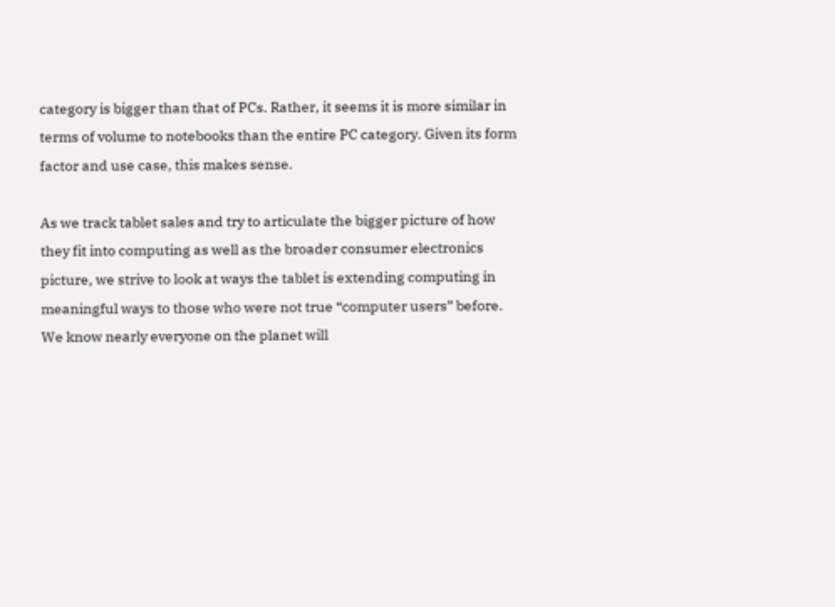category is bigger than that of PCs. Rather, it seems it is more similar in terms of volume to notebooks than the entire PC category. Given its form factor and use case, this makes sense.

As we track tablet sales and try to articulate the bigger picture of how they fit into computing as well as the broader consumer electronics picture, we strive to look at ways the tablet is extending computing in meaningful ways to those who were not true “computer users” before. We know nearly everyone on the planet will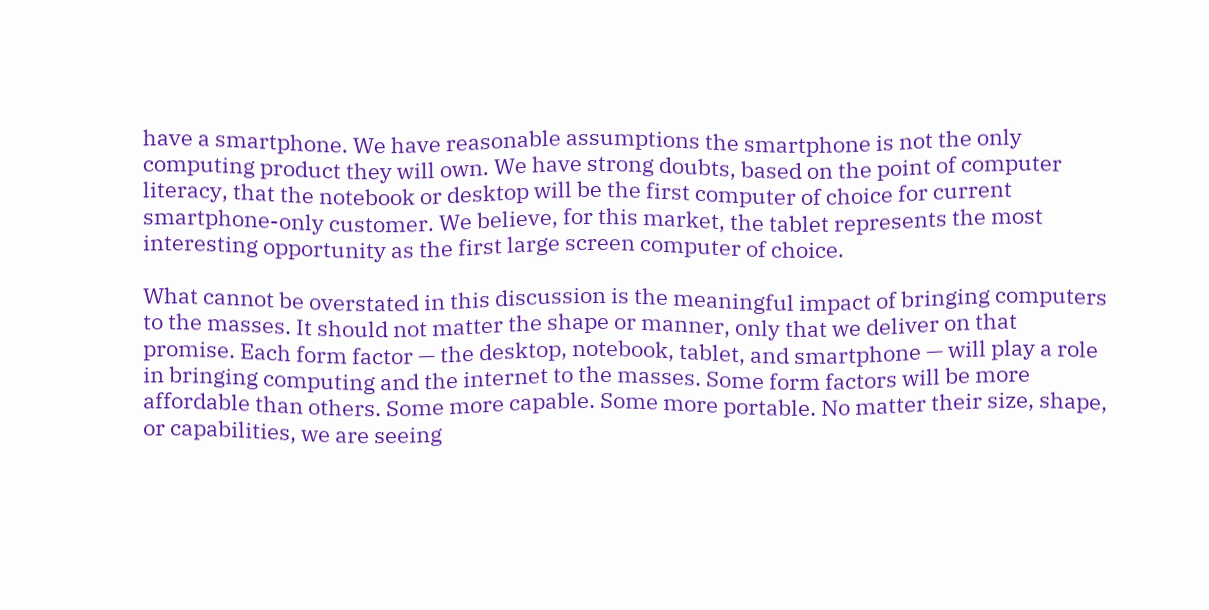have a smartphone. We have reasonable assumptions the smartphone is not the only computing product they will own. We have strong doubts, based on the point of computer literacy, that the notebook or desktop will be the first computer of choice for current smartphone-only customer. We believe, for this market, the tablet represents the most interesting opportunity as the first large screen computer of choice.

What cannot be overstated in this discussion is the meaningful impact of bringing computers to the masses. It should not matter the shape or manner, only that we deliver on that promise. Each form factor — the desktop, notebook, tablet, and smartphone — will play a role in bringing computing and the internet to the masses. Some form factors will be more affordable than others. Some more capable. Some more portable. No matter their size, shape, or capabilities, we are seeing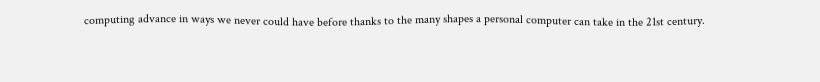computing advance in ways we never could have before thanks to the many shapes a personal computer can take in the 21st century.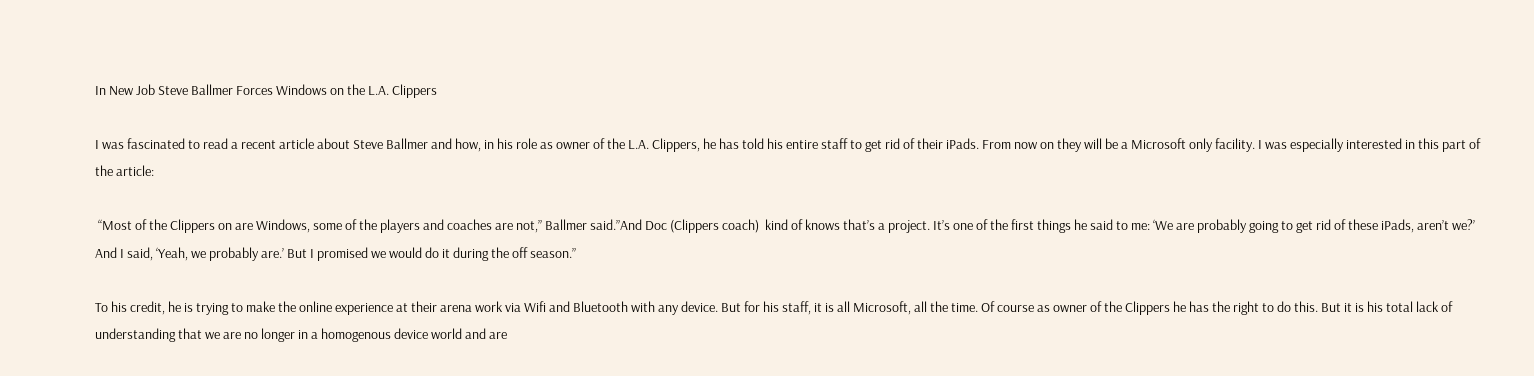In New Job Steve Ballmer Forces Windows on the L.A. Clippers

I was fascinated to read a recent article about Steve Ballmer and how, in his role as owner of the L.A. Clippers, he has told his entire staff to get rid of their iPads. From now on they will be a Microsoft only facility. I was especially interested in this part of the article:

 “Most of the Clippers on are Windows, some of the players and coaches are not,” Ballmer said.”And Doc (Clippers coach)  kind of knows that’s a project. It’s one of the first things he said to me: ‘We are probably going to get rid of these iPads, aren’t we?’ And I said, ‘Yeah, we probably are.’ But I promised we would do it during the off season.”

To his credit, he is trying to make the online experience at their arena work via Wifi and Bluetooth with any device. But for his staff, it is all Microsoft, all the time. Of course as owner of the Clippers he has the right to do this. But it is his total lack of understanding that we are no longer in a homogenous device world and are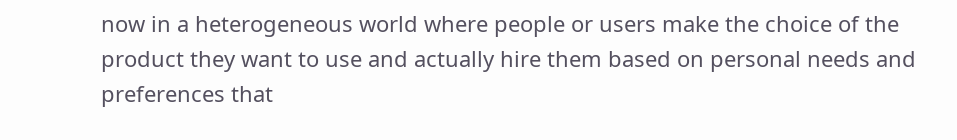now in a heterogeneous world where people or users make the choice of the product they want to use and actually hire them based on personal needs and preferences that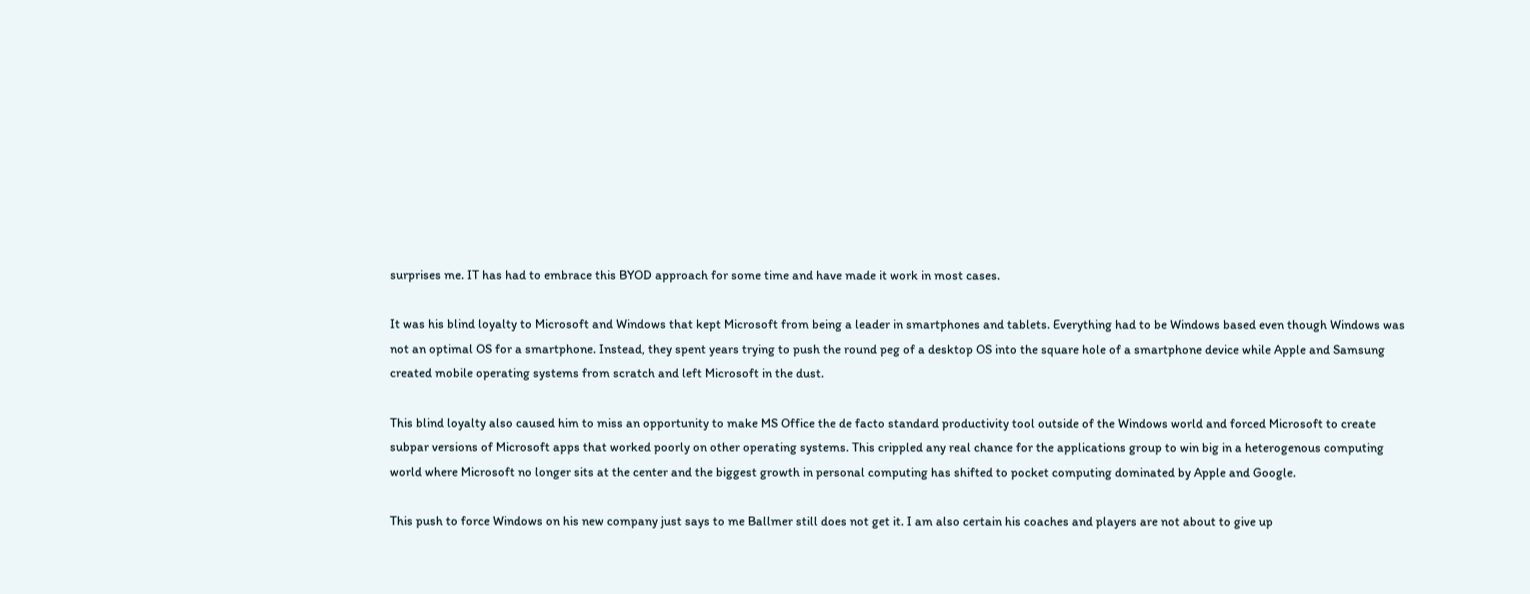surprises me. IT has had to embrace this BYOD approach for some time and have made it work in most cases.

It was his blind loyalty to Microsoft and Windows that kept Microsoft from being a leader in smartphones and tablets. Everything had to be Windows based even though Windows was not an optimal OS for a smartphone. Instead, they spent years trying to push the round peg of a desktop OS into the square hole of a smartphone device while Apple and Samsung created mobile operating systems from scratch and left Microsoft in the dust.

This blind loyalty also caused him to miss an opportunity to make MS Office the de facto standard productivity tool outside of the Windows world and forced Microsoft to create subpar versions of Microsoft apps that worked poorly on other operating systems. This crippled any real chance for the applications group to win big in a heterogenous computing world where Microsoft no longer sits at the center and the biggest growth in personal computing has shifted to pocket computing dominated by Apple and Google.

This push to force Windows on his new company just says to me Ballmer still does not get it. I am also certain his coaches and players are not about to give up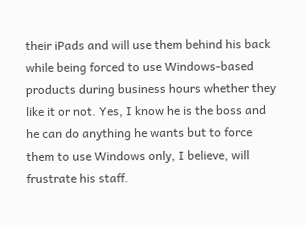their iPads and will use them behind his back while being forced to use Windows-based products during business hours whether they like it or not. Yes, I know he is the boss and he can do anything he wants but to force them to use Windows only, I believe, will frustrate his staff.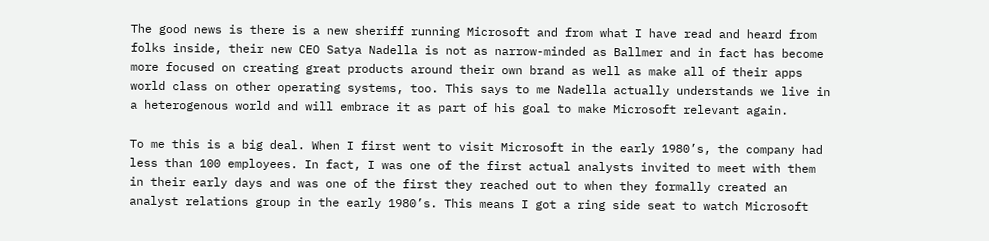The good news is there is a new sheriff running Microsoft and from what I have read and heard from folks inside, their new CEO Satya Nadella is not as narrow-minded as Ballmer and in fact has become more focused on creating great products around their own brand as well as make all of their apps world class on other operating systems, too. This says to me Nadella actually understands we live in a heterogenous world and will embrace it as part of his goal to make Microsoft relevant again.

To me this is a big deal. When I first went to visit Microsoft in the early 1980’s, the company had less than 100 employees. In fact, I was one of the first actual analysts invited to meet with them in their early days and was one of the first they reached out to when they formally created an analyst relations group in the early 1980’s. This means I got a ring side seat to watch Microsoft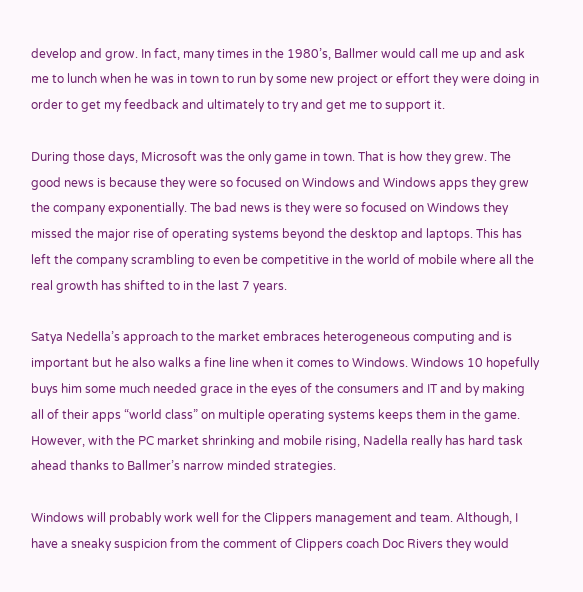develop and grow. In fact, many times in the 1980’s, Ballmer would call me up and ask me to lunch when he was in town to run by some new project or effort they were doing in order to get my feedback and ultimately to try and get me to support it.

During those days, Microsoft was the only game in town. That is how they grew. The good news is because they were so focused on Windows and Windows apps they grew the company exponentially. The bad news is they were so focused on Windows they missed the major rise of operating systems beyond the desktop and laptops. This has left the company scrambling to even be competitive in the world of mobile where all the real growth has shifted to in the last 7 years.

Satya Nedella’s approach to the market embraces heterogeneous computing and is important but he also walks a fine line when it comes to Windows. Windows 10 hopefully buys him some much needed grace in the eyes of the consumers and IT and by making all of their apps “world class” on multiple operating systems keeps them in the game. However, with the PC market shrinking and mobile rising, Nadella really has hard task ahead thanks to Ballmer’s narrow minded strategies.

Windows will probably work well for the Clippers management and team. Although, I have a sneaky suspicion from the comment of Clippers coach Doc Rivers they would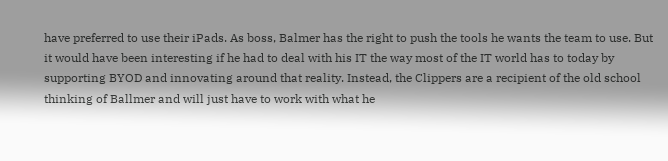have preferred to use their iPads. As boss, Balmer has the right to push the tools he wants the team to use. But it would have been interesting if he had to deal with his IT the way most of the IT world has to today by supporting BYOD and innovating around that reality. Instead, the Clippers are a recipient of the old school thinking of Ballmer and will just have to work with what he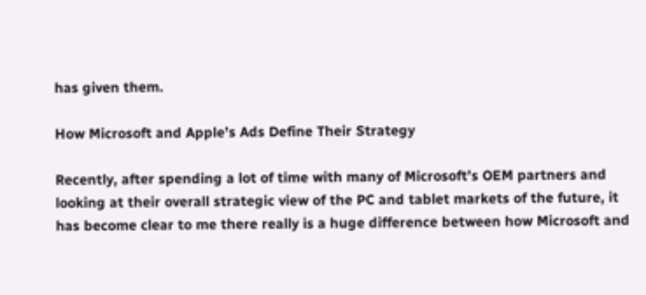has given them.

How Microsoft and Apple’s Ads Define Their Strategy

Recently, after spending a lot of time with many of Microsoft’s OEM partners and looking at their overall strategic view of the PC and tablet markets of the future, it has become clear to me there really is a huge difference between how Microsoft and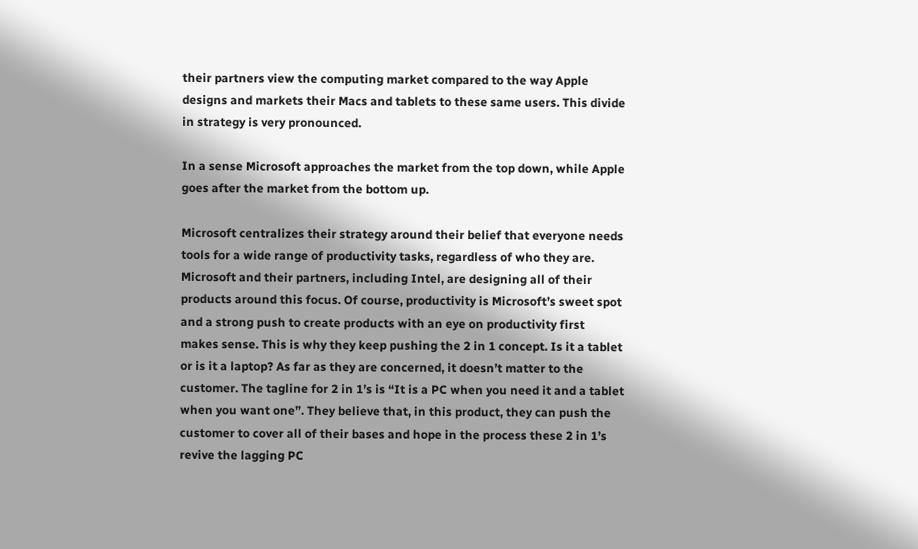their partners view the computing market compared to the way Apple designs and markets their Macs and tablets to these same users. This divide in strategy is very pronounced.

In a sense Microsoft approaches the market from the top down, while Apple goes after the market from the bottom up.

Microsoft centralizes their strategy around their belief that everyone needs tools for a wide range of productivity tasks, regardless of who they are. Microsoft and their partners, including Intel, are designing all of their products around this focus. Of course, productivity is Microsoft’s sweet spot and a strong push to create products with an eye on productivity first makes sense. This is why they keep pushing the 2 in 1 concept. Is it a tablet or is it a laptop? As far as they are concerned, it doesn’t matter to the customer. The tagline for 2 in 1’s is “It is a PC when you need it and a tablet when you want one”. They believe that, in this product, they can push the customer to cover all of their bases and hope in the process these 2 in 1’s revive the lagging PC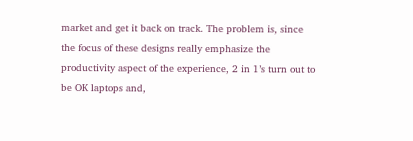market and get it back on track. The problem is, since the focus of these designs really emphasize the productivity aspect of the experience, 2 in 1’s turn out to be OK laptops and,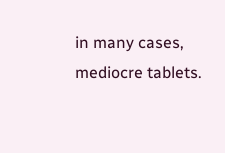in many cases, mediocre tablets.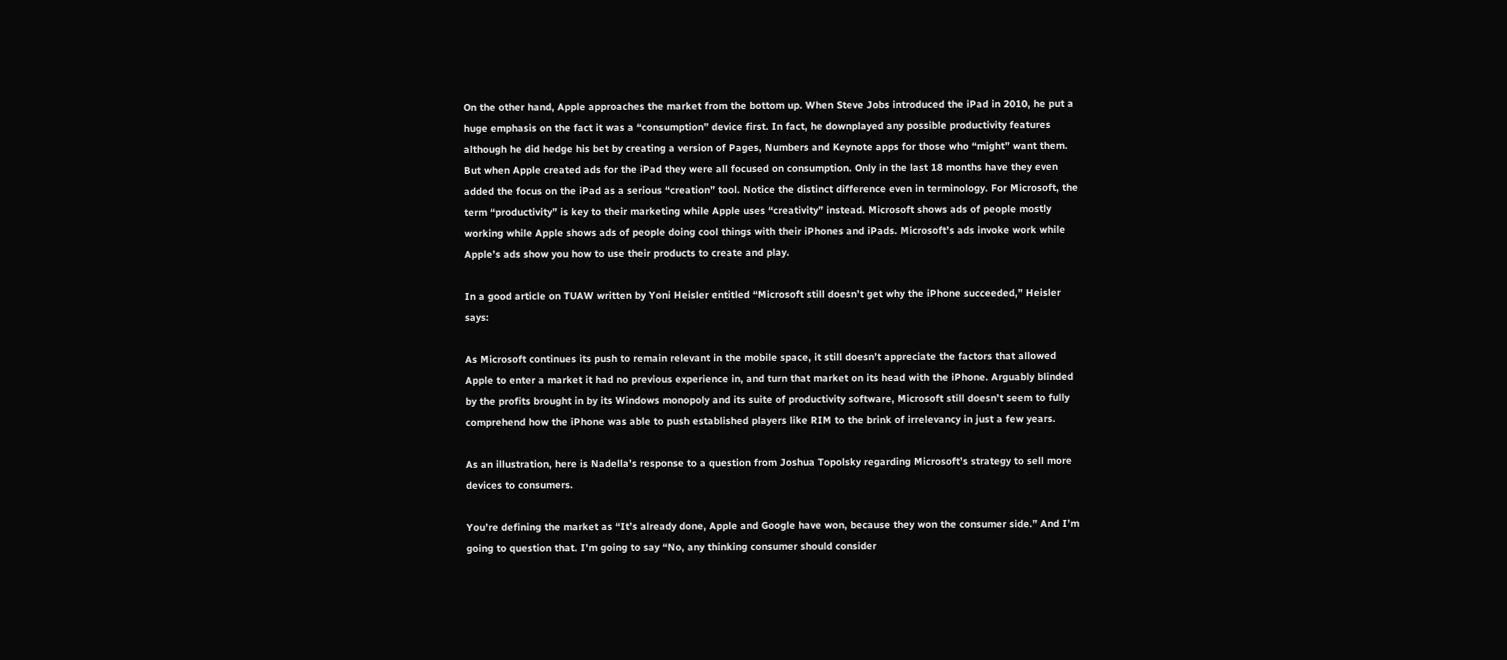On the other hand, Apple approaches the market from the bottom up. When Steve Jobs introduced the iPad in 2010, he put a huge emphasis on the fact it was a “consumption” device first. In fact, he downplayed any possible productivity features although he did hedge his bet by creating a version of Pages, Numbers and Keynote apps for those who “might” want them. But when Apple created ads for the iPad they were all focused on consumption. Only in the last 18 months have they even added the focus on the iPad as a serious “creation” tool. Notice the distinct difference even in terminology. For Microsoft, the term “productivity” is key to their marketing while Apple uses “creativity” instead. Microsoft shows ads of people mostly working while Apple shows ads of people doing cool things with their iPhones and iPads. Microsoft’s ads invoke work while Apple’s ads show you how to use their products to create and play.

In a good article on TUAW written by Yoni Heisler entitled “Microsoft still doesn’t get why the iPhone succeeded,” Heisler says:

As Microsoft continues its push to remain relevant in the mobile space, it still doesn’t appreciate the factors that allowed Apple to enter a market it had no previous experience in, and turn that market on its head with the iPhone. Arguably blinded by the profits brought in by its Windows monopoly and its suite of productivity software, Microsoft still doesn’t seem to fully comprehend how the iPhone was able to push established players like RIM to the brink of irrelevancy in just a few years.

As an illustration, here is Nadella’s response to a question from Joshua Topolsky regarding Microsoft’s strategy to sell more devices to consumers.

You’re defining the market as “It’s already done, Apple and Google have won, because they won the consumer side.” And I’m going to question that. I’m going to say “No, any thinking consumer should consider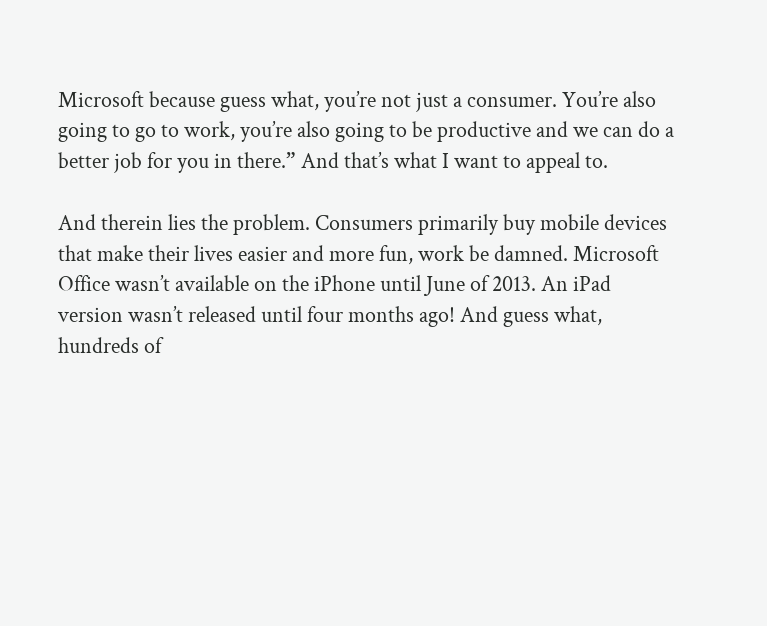Microsoft because guess what, you’re not just a consumer. You’re also going to go to work, you’re also going to be productive and we can do a better job for you in there.” And that’s what I want to appeal to.

And therein lies the problem. Consumers primarily buy mobile devices that make their lives easier and more fun, work be damned. Microsoft Office wasn’t available on the iPhone until June of 2013. An iPad version wasn’t released until four months ago! And guess what, hundreds of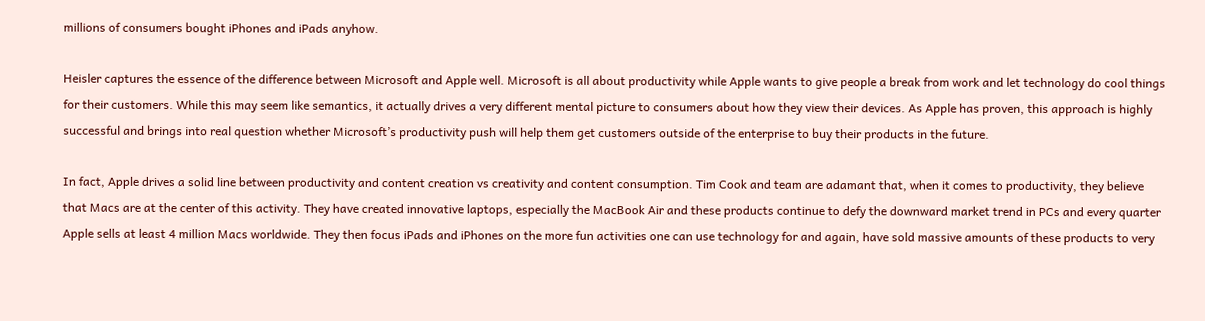millions of consumers bought iPhones and iPads anyhow.

Heisler captures the essence of the difference between Microsoft and Apple well. Microsoft is all about productivity while Apple wants to give people a break from work and let technology do cool things for their customers. While this may seem like semantics, it actually drives a very different mental picture to consumers about how they view their devices. As Apple has proven, this approach is highly successful and brings into real question whether Microsoft’s productivity push will help them get customers outside of the enterprise to buy their products in the future.

In fact, Apple drives a solid line between productivity and content creation vs creativity and content consumption. Tim Cook and team are adamant that, when it comes to productivity, they believe that Macs are at the center of this activity. They have created innovative laptops, especially the MacBook Air and these products continue to defy the downward market trend in PCs and every quarter Apple sells at least 4 million Macs worldwide. They then focus iPads and iPhones on the more fun activities one can use technology for and again, have sold massive amounts of these products to very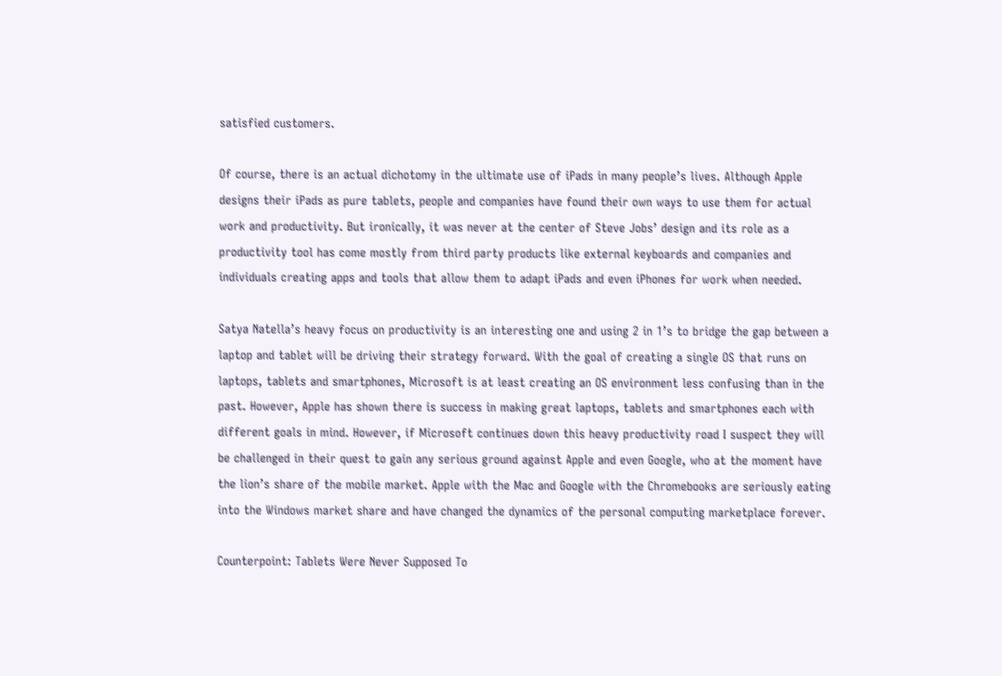satisfied customers.

Of course, there is an actual dichotomy in the ultimate use of iPads in many people’s lives. Although Apple designs their iPads as pure tablets, people and companies have found their own ways to use them for actual work and productivity. But ironically, it was never at the center of Steve Jobs’ design and its role as a productivity tool has come mostly from third party products like external keyboards and companies and individuals creating apps and tools that allow them to adapt iPads and even iPhones for work when needed.

Satya Natella’s heavy focus on productivity is an interesting one and using 2 in 1’s to bridge the gap between a laptop and tablet will be driving their strategy forward. With the goal of creating a single OS that runs on laptops, tablets and smartphones, Microsoft is at least creating an OS environment less confusing than in the past. However, Apple has shown there is success in making great laptops, tablets and smartphones each with different goals in mind. However, if Microsoft continues down this heavy productivity road I suspect they will be challenged in their quest to gain any serious ground against Apple and even Google, who at the moment have the lion’s share of the mobile market. Apple with the Mac and Google with the Chromebooks are seriously eating into the Windows market share and have changed the dynamics of the personal computing marketplace forever.

Counterpoint: Tablets Were Never Supposed To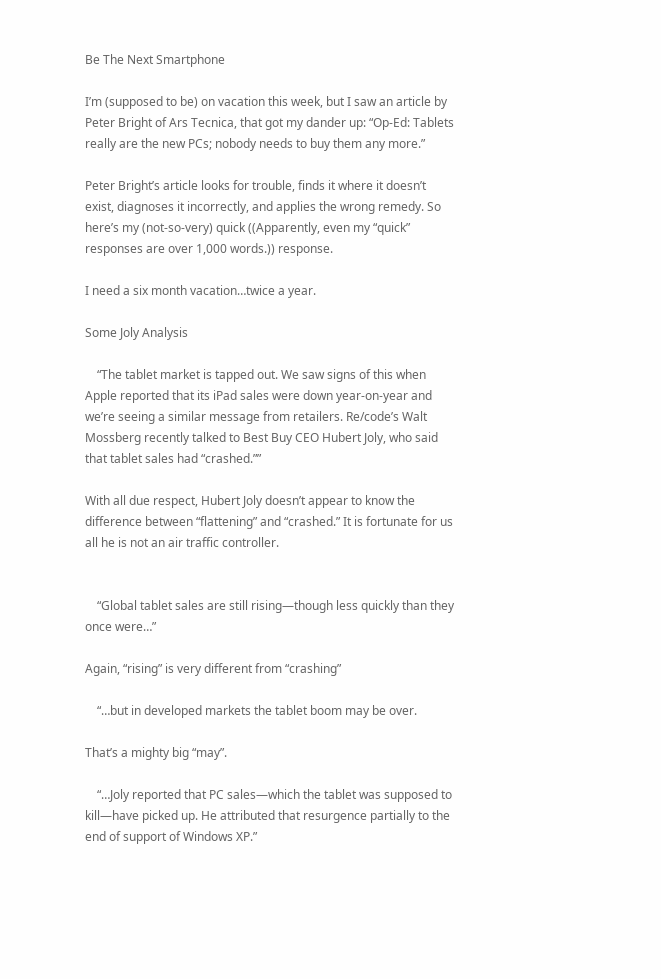Be The Next Smartphone

I’m (supposed to be) on vacation this week, but I saw an article by Peter Bright of Ars Tecnica, that got my dander up: “Op-Ed: Tablets really are the new PCs; nobody needs to buy them any more.”

Peter Bright’s article looks for trouble, finds it where it doesn’t exist, diagnoses it incorrectly, and applies the wrong remedy. So here’s my (not-so-very) quick ((Apparently, even my “quick” responses are over 1,000 words.)) response.

I need a six month vacation…twice a year.

Some Joly Analysis

    “The tablet market is tapped out. We saw signs of this when Apple reported that its iPad sales were down year-on-year and we’re seeing a similar message from retailers. Re/code’s Walt Mossberg recently talked to Best Buy CEO Hubert Joly, who said that tablet sales had “crashed.””

With all due respect, Hubert Joly doesn’t appear to know the difference between “flattening” and “crashed.” It is fortunate for us all he is not an air traffic controller.


    “Global tablet sales are still rising—though less quickly than they once were…”

Again, “rising” is very different from “crashing”

    “…but in developed markets the tablet boom may be over.

That’s a mighty big “may”.

    “…Joly reported that PC sales—which the tablet was supposed to kill—have picked up. He attributed that resurgence partially to the end of support of Windows XP.”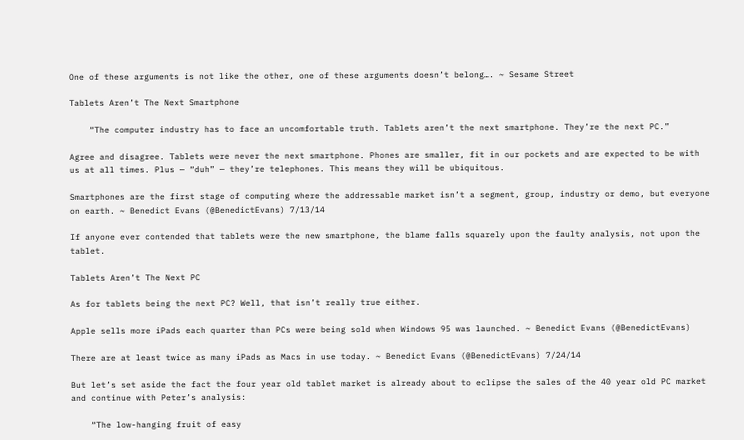One of these arguments is not like the other, one of these arguments doesn’t belong…. ~ Sesame Street

Tablets Aren’t The Next Smartphone

    “The computer industry has to face an uncomfortable truth. Tablets aren’t the next smartphone. They’re the next PC.”

Agree and disagree. Tablets were never the next smartphone. Phones are smaller, fit in our pockets and are expected to be with us at all times. Plus — “duh” — they’re telephones. This means they will be ubiquitous.

Smartphones are the first stage of computing where the addressable market isn’t a segment, group, industry or demo, but everyone on earth. ~ Benedict Evans (@BenedictEvans) 7/13/14

If anyone ever contended that tablets were the new smartphone, the blame falls squarely upon the faulty analysis, not upon the tablet.

Tablets Aren’t The Next PC

As for tablets being the next PC? Well, that isn’t really true either.

Apple sells more iPads each quarter than PCs were being sold when Windows 95 was launched. ~ Benedict Evans (@BenedictEvans)

There are at least twice as many iPads as Macs in use today. ~ Benedict Evans (@BenedictEvans) 7/24/14

But let’s set aside the fact the four year old tablet market is already about to eclipse the sales of the 40 year old PC market and continue with Peter’s analysis:

    “The low-hanging fruit of easy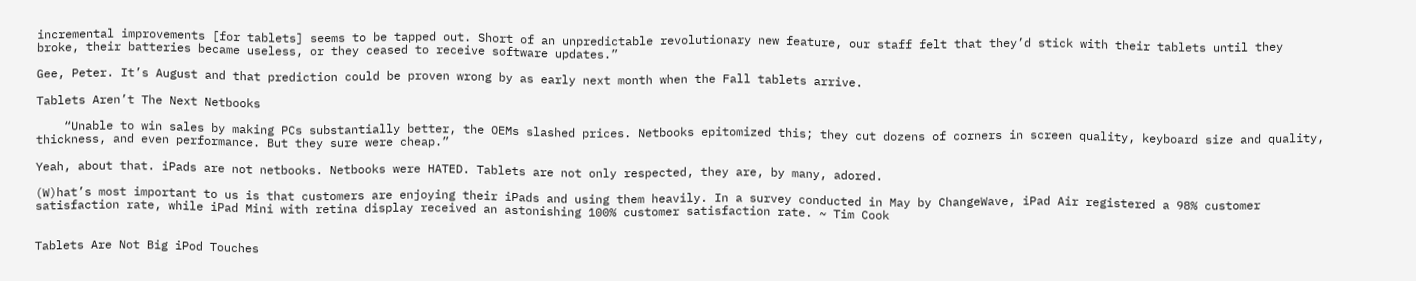incremental improvements [for tablets] seems to be tapped out. Short of an unpredictable revolutionary new feature, our staff felt that they’d stick with their tablets until they broke, their batteries became useless, or they ceased to receive software updates.”

Gee, Peter. It’s August and that prediction could be proven wrong by as early next month when the Fall tablets arrive.

Tablets Aren’t The Next Netbooks

    “Unable to win sales by making PCs substantially better, the OEMs slashed prices. Netbooks epitomized this; they cut dozens of corners in screen quality, keyboard size and quality, thickness, and even performance. But they sure were cheap.”

Yeah, about that. iPads are not netbooks. Netbooks were HATED. Tablets are not only respected, they are, by many, adored.

(W)hat’s most important to us is that customers are enjoying their iPads and using them heavily. In a survey conducted in May by ChangeWave, iPad Air registered a 98% customer satisfaction rate, while iPad Mini with retina display received an astonishing 100% customer satisfaction rate. ~ Tim Cook


Tablets Are Not Big iPod Touches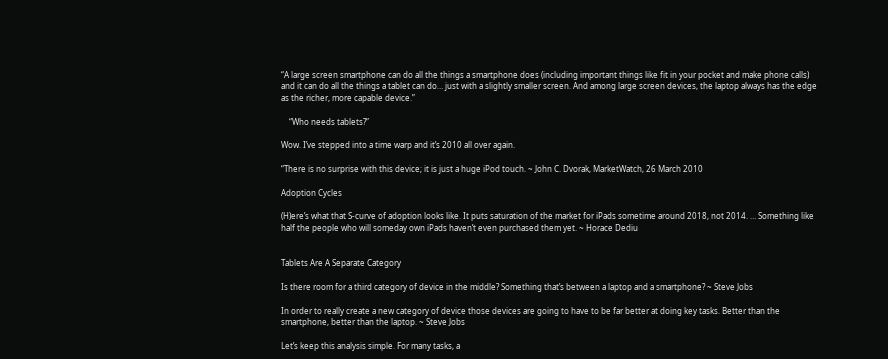“A large screen smartphone can do all the things a smartphone does (including important things like fit in your pocket and make phone calls) and it can do all the things a tablet can do… just with a slightly smaller screen. And among large screen devices, the laptop always has the edge as the richer, more capable device.”

    “Who needs tablets?”

Wow. I’ve stepped into a time warp and it’s 2010 all over again.

“There is no surprise with this device; it is just a huge iPod touch. ~ John C. Dvorak, MarketWatch, 26 March 2010

Adoption Cycles

(H)ere’s what that S-curve of adoption looks like. It puts saturation of the market for iPads sometime around 2018, not 2014. … Something like half the people who will someday own iPads haven’t even purchased them yet. ~ Horace Dediu


Tablets Are A Separate Category

Is there room for a third category of device in the middle? Something that’s between a laptop and a smartphone? ~ Steve Jobs

In order to really create a new category of device those devices are going to have to be far better at doing key tasks. Better than the smartphone, better than the laptop. ~ Steve Jobs

Let’s keep this analysis simple. For many tasks, a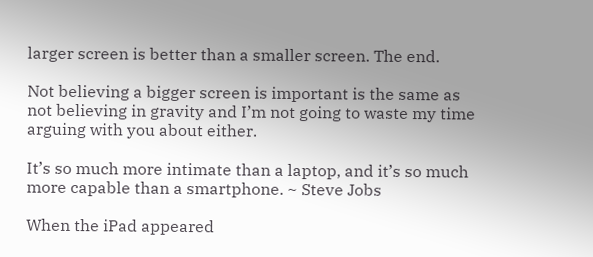larger screen is better than a smaller screen. The end.

Not believing a bigger screen is important is the same as not believing in gravity and I’m not going to waste my time arguing with you about either.

It’s so much more intimate than a laptop, and it’s so much more capable than a smartphone. ~ Steve Jobs

When the iPad appeared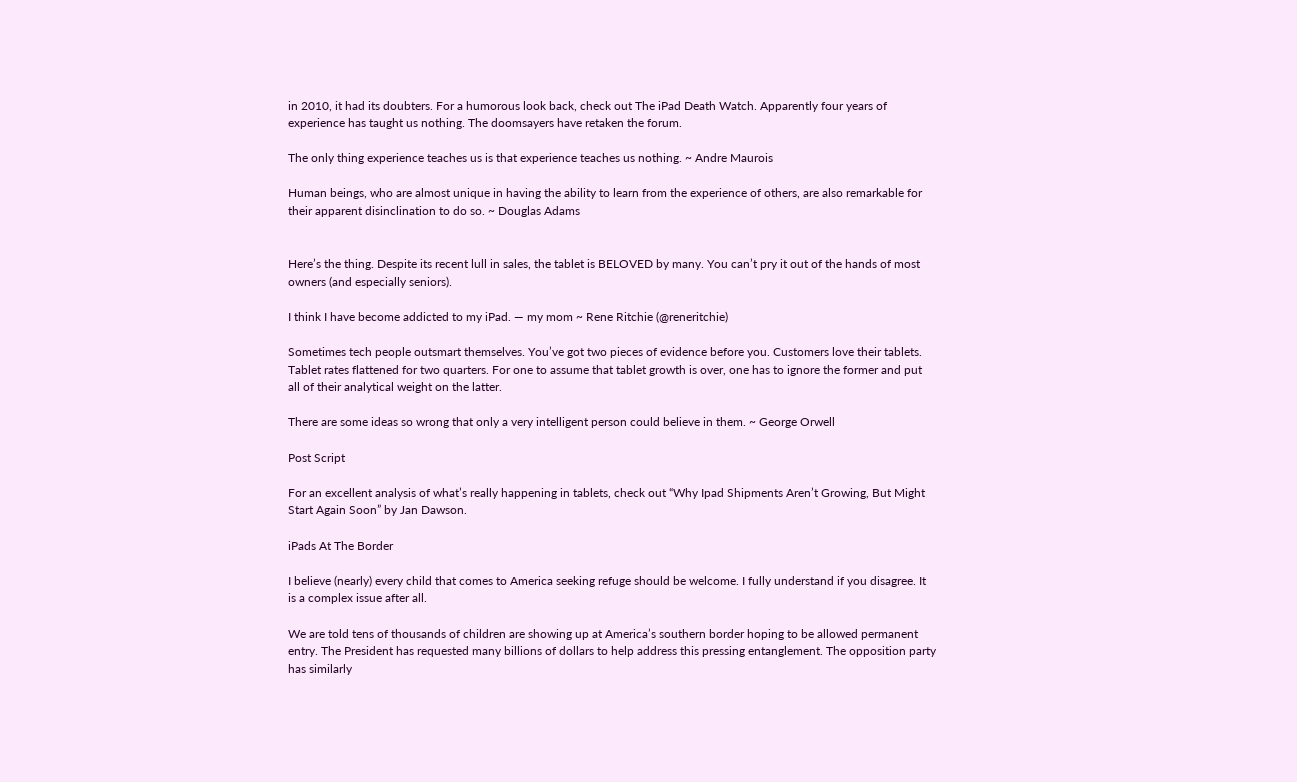in 2010, it had its doubters. For a humorous look back, check out The iPad Death Watch. Apparently four years of experience has taught us nothing. The doomsayers have retaken the forum.

The only thing experience teaches us is that experience teaches us nothing. ~ Andre Maurois

Human beings, who are almost unique in having the ability to learn from the experience of others, are also remarkable for their apparent disinclination to do so. ~ Douglas Adams


Here’s the thing. Despite its recent lull in sales, the tablet is BELOVED by many. You can’t pry it out of the hands of most owners (and especially seniors).

I think I have become addicted to my iPad. — my mom ~ Rene Ritchie (@reneritchie)

Sometimes tech people outsmart themselves. You’ve got two pieces of evidence before you. Customers love their tablets. Tablet rates flattened for two quarters. For one to assume that tablet growth is over, one has to ignore the former and put all of their analytical weight on the latter.

There are some ideas so wrong that only a very intelligent person could believe in them. ~ George Orwell

Post Script

For an excellent analysis of what’s really happening in tablets, check out “Why Ipad Shipments Aren’t Growing, But Might Start Again Soon” by Jan Dawson.

iPads At The Border

I believe (nearly) every child that comes to America seeking refuge should be welcome. I fully understand if you disagree. It is a complex issue after all.

We are told tens of thousands of children are showing up at America’s southern border hoping to be allowed permanent entry. The President has requested many billions of dollars to help address this pressing entanglement. The opposition party has similarly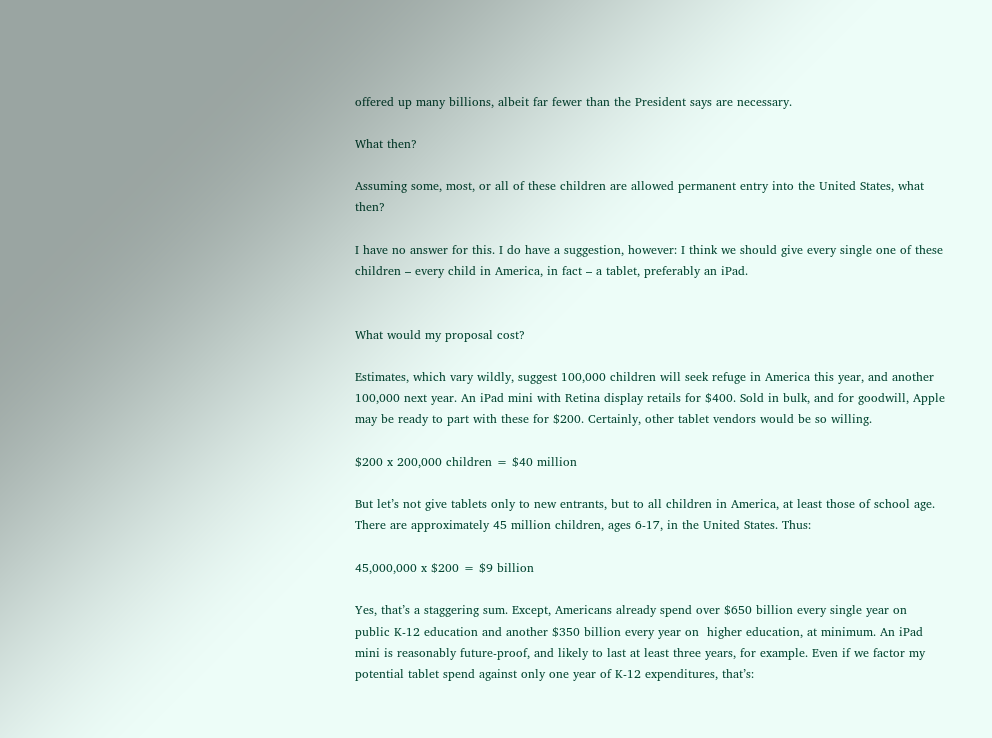offered up many billions, albeit far fewer than the President says are necessary.

What then?

Assuming some, most, or all of these children are allowed permanent entry into the United States, what then?

I have no answer for this. I do have a suggestion, however: I think we should give every single one of these children – every child in America, in fact – a tablet, preferably an iPad.


What would my proposal cost?

Estimates, which vary wildly, suggest 100,000 children will seek refuge in America this year, and another 100,000 next year. An iPad mini with Retina display retails for $400. Sold in bulk, and for goodwill, Apple may be ready to part with these for $200. Certainly, other tablet vendors would be so willing.

$200 x 200,000 children = $40 million

But let’s not give tablets only to new entrants, but to all children in America, at least those of school age. There are approximately 45 million children, ages 6-17, in the United States. Thus:

45,000,000 x $200 = $9 billion

Yes, that’s a staggering sum. Except, Americans already spend over $650 billion every single year on public K-12 education and another $350 billion every year on  higher education, at minimum. An iPad mini is reasonably future-proof, and likely to last at least three years, for example. Even if we factor my potential tablet spend against only one year of K-12 expenditures, that’s: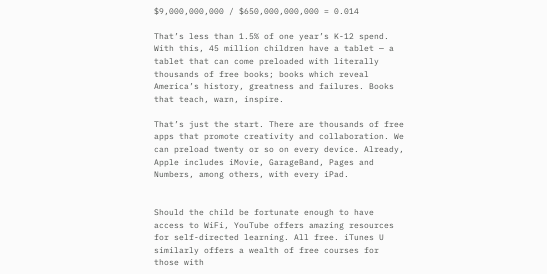$9,000,000,000 / $650,000,000,000 = 0.014

That’s less than 1.5% of one year’s K-12 spend. With this, 45 million children have a tablet — a tablet that can come preloaded with literally thousands of free books; books which reveal America’s history, greatness and failures. Books that teach, warn, inspire.

That’s just the start. There are thousands of free apps that promote creativity and collaboration. We can preload twenty or so on every device. Already, Apple includes iMovie, GarageBand, Pages and Numbers, among others, with every iPad.


Should the child be fortunate enough to have access to WiFi, YouTube offers amazing resources for self-directed learning. All free. iTunes U similarly offers a wealth of free courses for those with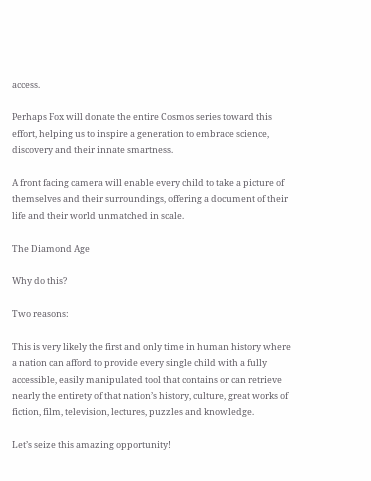access.

Perhaps Fox will donate the entire Cosmos series toward this effort, helping us to inspire a generation to embrace science, discovery and their innate smartness.

A front facing camera will enable every child to take a picture of themselves and their surroundings, offering a document of their life and their world unmatched in scale.

The Diamond Age

Why do this?

Two reasons:

This is very likely the first and only time in human history where a nation can afford to provide every single child with a fully accessible, easily manipulated tool that contains or can retrieve nearly the entirety of that nation’s history, culture, great works of fiction, film, television, lectures, puzzles and knowledge.

Let’s seize this amazing opportunity!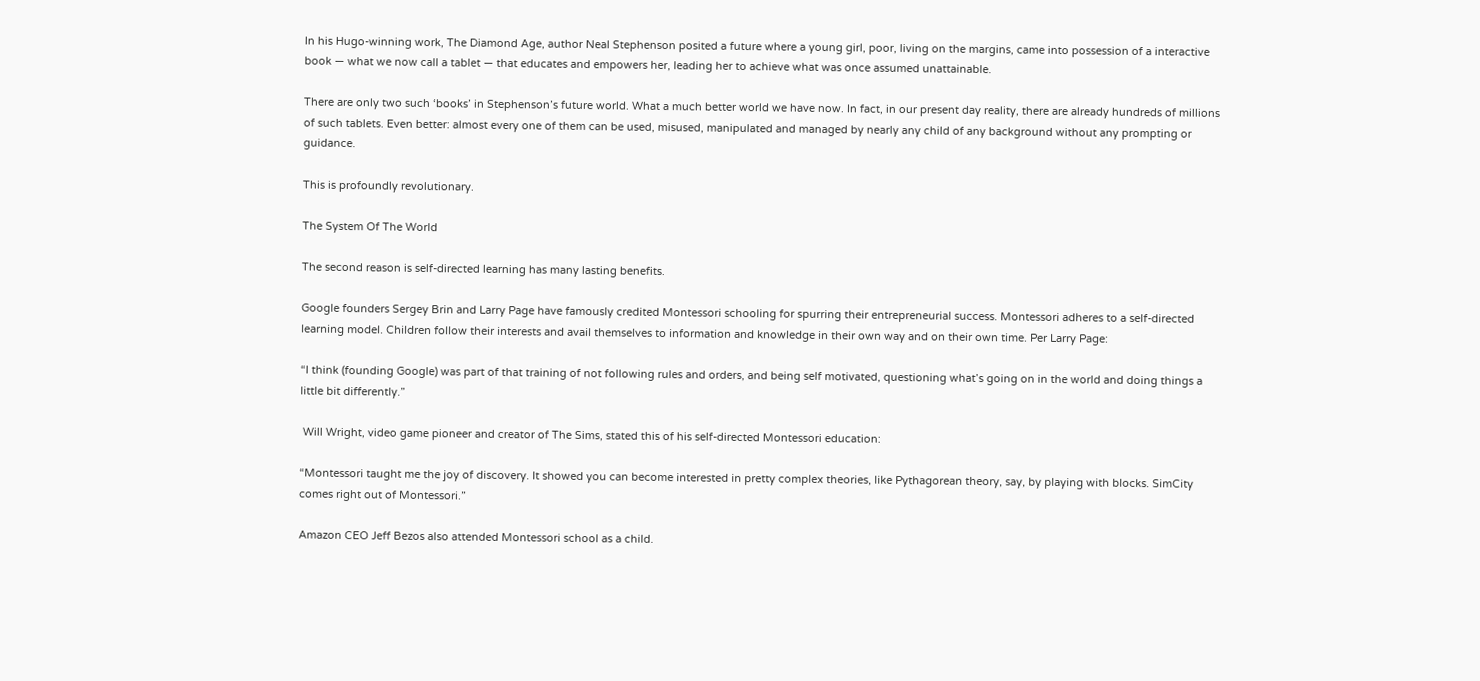In his Hugo-winning work, The Diamond Age, author Neal Stephenson posited a future where a young girl, poor, living on the margins, came into possession of a interactive book — what we now call a tablet — that educates and empowers her, leading her to achieve what was once assumed unattainable.

There are only two such ‘books’ in Stephenson’s future world. What a much better world we have now. In fact, in our present day reality, there are already hundreds of millions of such tablets. Even better: almost every one of them can be used, misused, manipulated and managed by nearly any child of any background without any prompting or guidance.

This is profoundly revolutionary.

The System Of The World

The second reason is self-directed learning has many lasting benefits.

Google founders Sergey Brin and Larry Page have famously credited Montessori schooling for spurring their entrepreneurial success. Montessori adheres to a self-directed learning model. Children follow their interests and avail themselves to information and knowledge in their own way and on their own time. Per Larry Page:

“I think (founding Google) was part of that training of not following rules and orders, and being self motivated, questioning what’s going on in the world and doing things a little bit differently.”

 Will Wright, video game pioneer and creator of The Sims, stated this of his self-directed Montessori education:

“Montessori taught me the joy of discovery. It showed you can become interested in pretty complex theories, like Pythagorean theory, say, by playing with blocks. SimCity comes right out of Montessori.”

Amazon CEO Jeff Bezos also attended Montessori school as a child.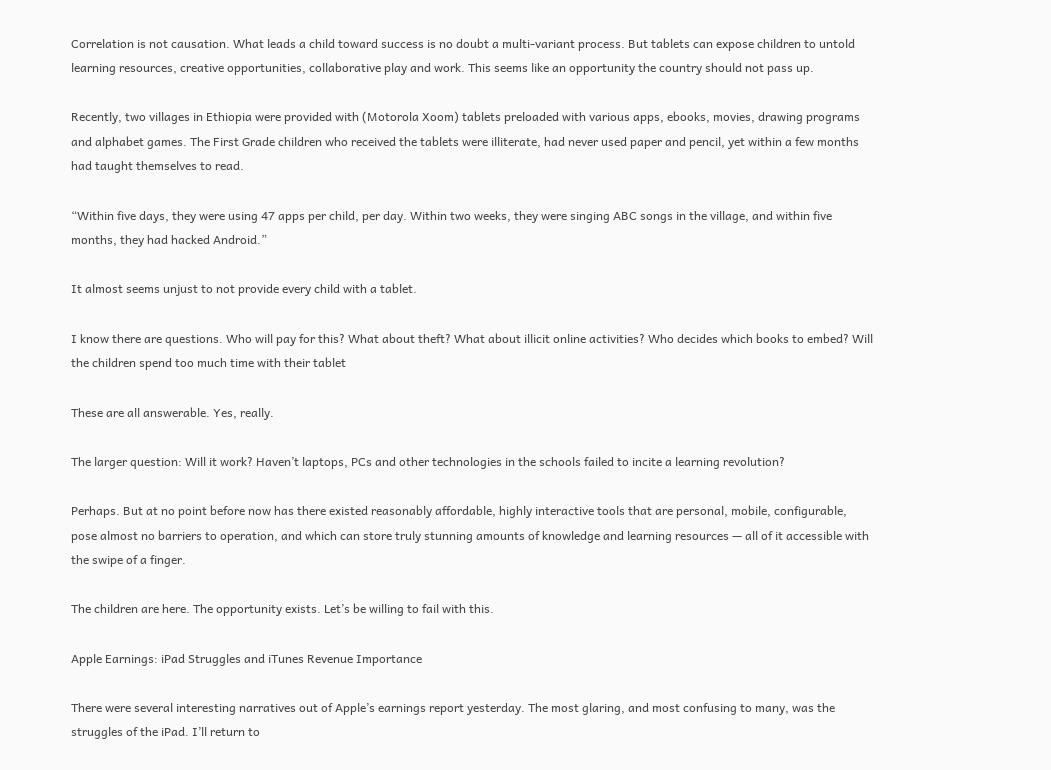Correlation is not causation. What leads a child toward success is no doubt a multi-variant process. But tablets can expose children to untold learning resources, creative opportunities, collaborative play and work. This seems like an opportunity the country should not pass up.

Recently, two villages in Ethiopia were provided with (Motorola Xoom) tablets preloaded with various apps, ebooks, movies, drawing programs and alphabet games. The First Grade children who received the tablets were illiterate, had never used paper and pencil, yet within a few months had taught themselves to read.

“Within five days, they were using 47 apps per child, per day. Within two weeks, they were singing ABC songs in the village, and within five months, they had hacked Android.”

It almost seems unjust to not provide every child with a tablet.

I know there are questions. Who will pay for this? What about theft? What about illicit online activities? Who decides which books to embed? Will the children spend too much time with their tablet

These are all answerable. Yes, really.

The larger question: Will it work? Haven’t laptops, PCs and other technologies in the schools failed to incite a learning revolution?

Perhaps. But at no point before now has there existed reasonably affordable, highly interactive tools that are personal, mobile, configurable, pose almost no barriers to operation, and which can store truly stunning amounts of knowledge and learning resources — all of it accessible with the swipe of a finger.

The children are here. The opportunity exists. Let’s be willing to fail with this.

Apple Earnings: iPad Struggles and iTunes Revenue Importance

There were several interesting narratives out of Apple’s earnings report yesterday. The most glaring, and most confusing to many, was the struggles of the iPad. I’ll return to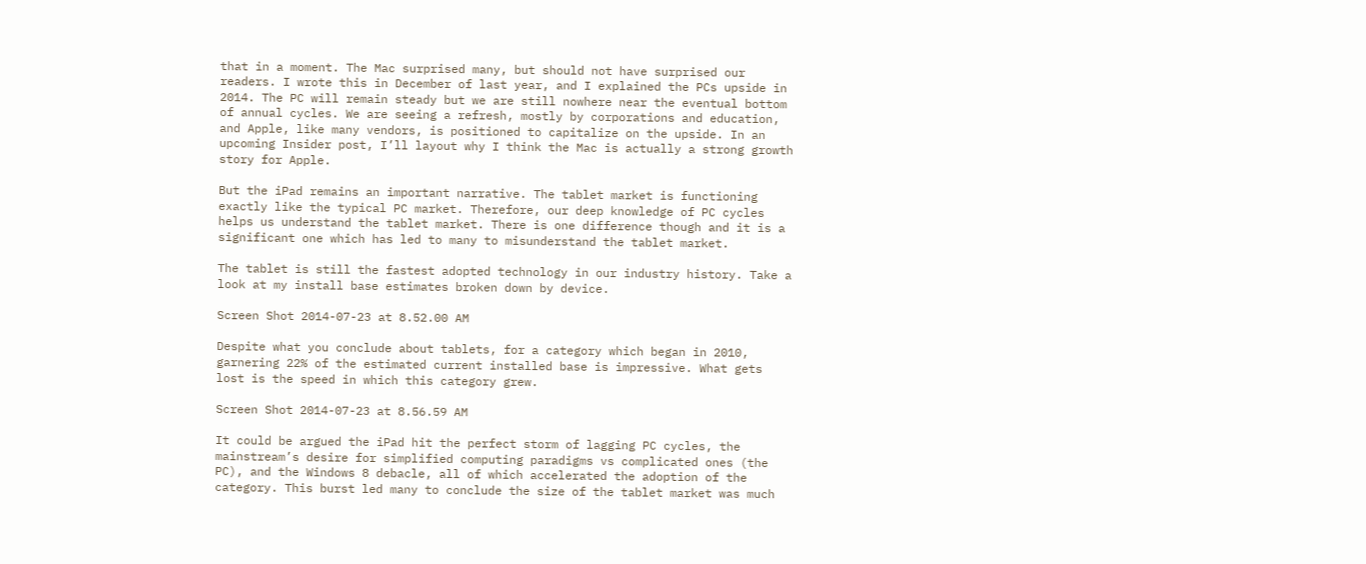that in a moment. The Mac surprised many, but should not have surprised our readers. I wrote this in December of last year, and I explained the PCs upside in 2014. The PC will remain steady but we are still nowhere near the eventual bottom of annual cycles. We are seeing a refresh, mostly by corporations and education, and Apple, like many vendors, is positioned to capitalize on the upside. In an upcoming Insider post, I’ll layout why I think the Mac is actually a strong growth story for Apple.

But the iPad remains an important narrative. The tablet market is functioning exactly like the typical PC market. Therefore, our deep knowledge of PC cycles helps us understand the tablet market. There is one difference though and it is a significant one which has led to many to misunderstand the tablet market.

The tablet is still the fastest adopted technology in our industry history. Take a look at my install base estimates broken down by device.

Screen Shot 2014-07-23 at 8.52.00 AM

Despite what you conclude about tablets, for a category which began in 2010, garnering 22% of the estimated current installed base is impressive. What gets lost is the speed in which this category grew.

Screen Shot 2014-07-23 at 8.56.59 AM

It could be argued the iPad hit the perfect storm of lagging PC cycles, the mainstream’s desire for simplified computing paradigms vs complicated ones (the PC), and the Windows 8 debacle, all of which accelerated the adoption of the category. This burst led many to conclude the size of the tablet market was much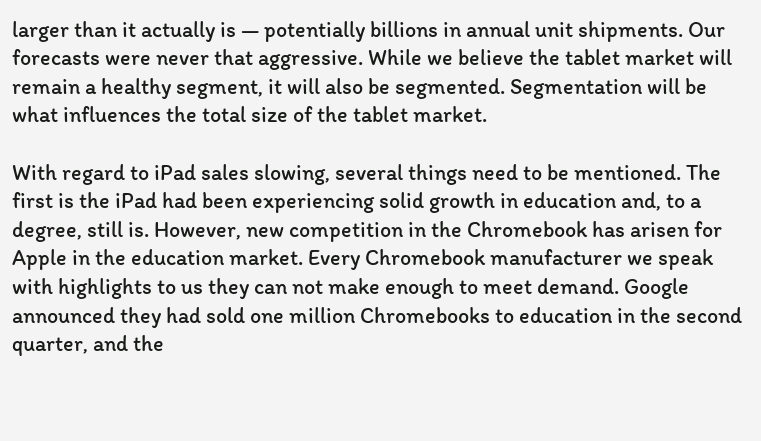larger than it actually is — potentially billions in annual unit shipments. Our forecasts were never that aggressive. While we believe the tablet market will remain a healthy segment, it will also be segmented. Segmentation will be what influences the total size of the tablet market.

With regard to iPad sales slowing, several things need to be mentioned. The first is the iPad had been experiencing solid growth in education and, to a degree, still is. However, new competition in the Chromebook has arisen for Apple in the education market. Every Chromebook manufacturer we speak with highlights to us they can not make enough to meet demand. Google announced they had sold one million Chromebooks to education in the second quarter, and the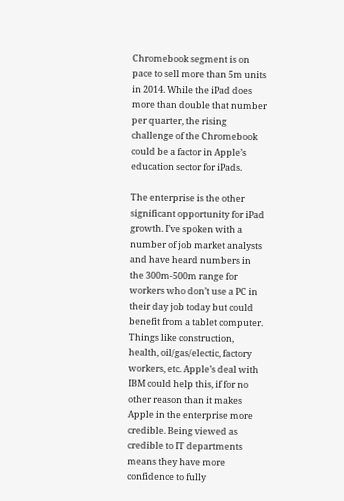Chromebook segment is on pace to sell more than 5m units in 2014. While the iPad does more than double that number per quarter, the rising challenge of the Chromebook could be a factor in Apple’s education sector for iPads.

The enterprise is the other significant opportunity for iPad growth. I’ve spoken with a number of job market analysts and have heard numbers in the 300m-500m range for workers who don’t use a PC in their day job today but could benefit from a tablet computer. Things like construction, health, oil/gas/electic, factory workers, etc. Apple’s deal with IBM could help this, if for no other reason than it makes Apple in the enterprise more credible. Being viewed as credible to IT departments means they have more confidence to fully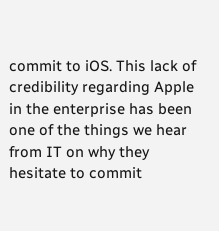commit to iOS. This lack of credibility regarding Apple in the enterprise has been one of the things we hear from IT on why they hesitate to commit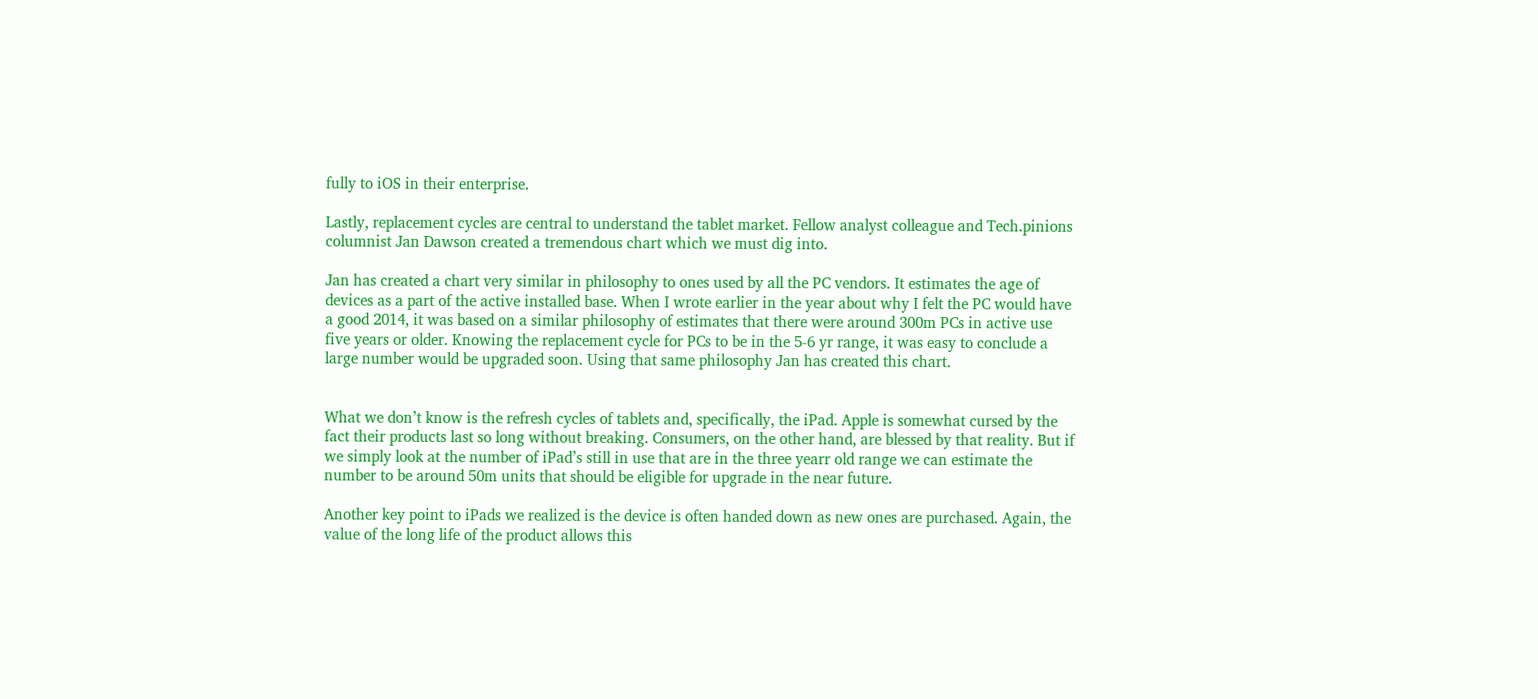fully to iOS in their enterprise.

Lastly, replacement cycles are central to understand the tablet market. Fellow analyst colleague and Tech.pinions columnist Jan Dawson created a tremendous chart which we must dig into.

Jan has created a chart very similar in philosophy to ones used by all the PC vendors. It estimates the age of devices as a part of the active installed base. When I wrote earlier in the year about why I felt the PC would have a good 2014, it was based on a similar philosophy of estimates that there were around 300m PCs in active use five years or older. Knowing the replacement cycle for PCs to be in the 5-6 yr range, it was easy to conclude a large number would be upgraded soon. Using that same philosophy Jan has created this chart.


What we don’t know is the refresh cycles of tablets and, specifically, the iPad. Apple is somewhat cursed by the fact their products last so long without breaking. Consumers, on the other hand, are blessed by that reality. But if we simply look at the number of iPad’s still in use that are in the three yearr old range we can estimate the number to be around 50m units that should be eligible for upgrade in the near future.

Another key point to iPads we realized is the device is often handed down as new ones are purchased. Again, the value of the long life of the product allows this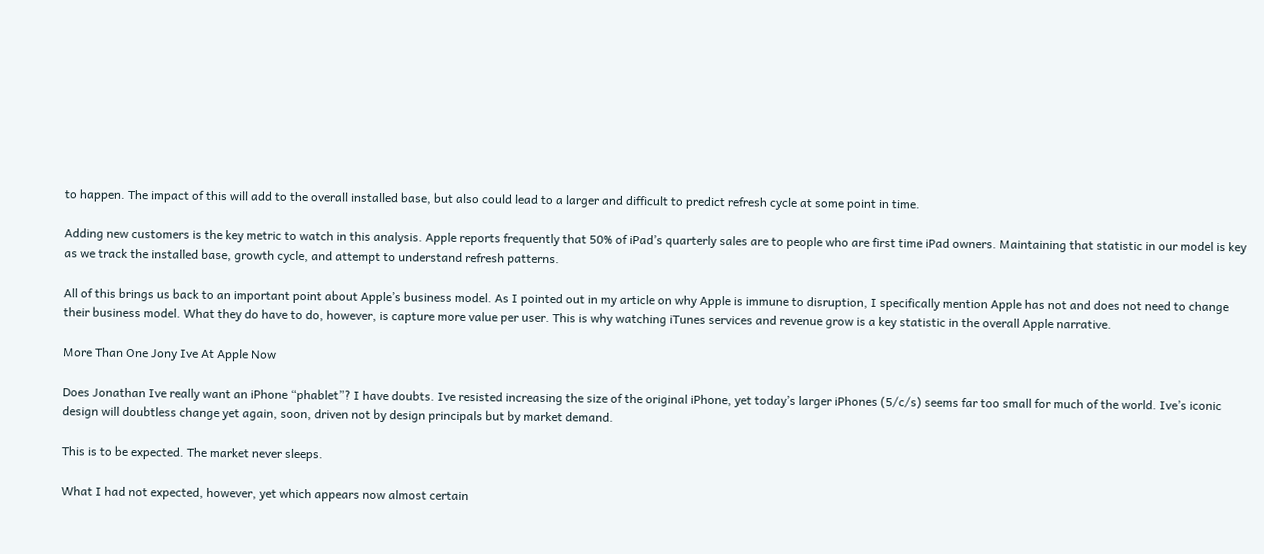to happen. The impact of this will add to the overall installed base, but also could lead to a larger and difficult to predict refresh cycle at some point in time.

Adding new customers is the key metric to watch in this analysis. Apple reports frequently that 50% of iPad’s quarterly sales are to people who are first time iPad owners. Maintaining that statistic in our model is key as we track the installed base, growth cycle, and attempt to understand refresh patterns.

All of this brings us back to an important point about Apple’s business model. As I pointed out in my article on why Apple is immune to disruption, I specifically mention Apple has not and does not need to change their business model. What they do have to do, however, is capture more value per user. This is why watching iTunes services and revenue grow is a key statistic in the overall Apple narrative.

More Than One Jony Ive At Apple Now

Does Jonathan Ive really want an iPhone “phablet”? I have doubts. Ive resisted increasing the size of the original iPhone, yet today’s larger iPhones (5/c/s) seems far too small for much of the world. Ive’s iconic design will doubtless change yet again, soon, driven not by design principals but by market demand.

This is to be expected. The market never sleeps.

What I had not expected, however, yet which appears now almost certain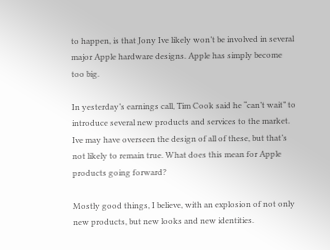to happen, is that Jony Ive likely won’t be involved in several major Apple hardware designs. Apple has simply become too big.

In yesterday’s earnings call, Tim Cook said he “can’t wait” to introduce several new products and services to the market. Ive may have overseen the design of all of these, but that’s not likely to remain true. What does this mean for Apple products going forward?

Mostly good things, I believe, with an explosion of not only new products, but new looks and new identities.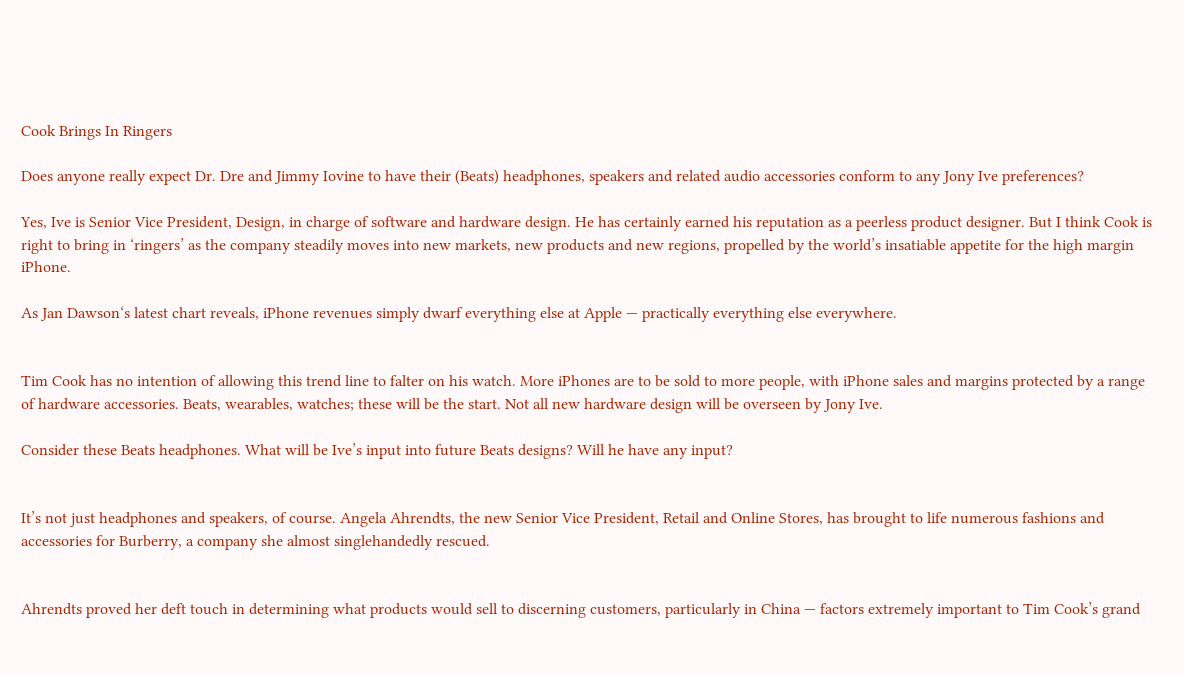Cook Brings In Ringers

Does anyone really expect Dr. Dre and Jimmy Iovine to have their (Beats) headphones, speakers and related audio accessories conform to any Jony Ive preferences?

Yes, Ive is Senior Vice President, Design, in charge of software and hardware design. He has certainly earned his reputation as a peerless product designer. But I think Cook is right to bring in ‘ringers’ as the company steadily moves into new markets, new products and new regions, propelled by the world’s insatiable appetite for the high margin iPhone.

As Jan Dawson‘s latest chart reveals, iPhone revenues simply dwarf everything else at Apple — practically everything else everywhere.


Tim Cook has no intention of allowing this trend line to falter on his watch. More iPhones are to be sold to more people, with iPhone sales and margins protected by a range of hardware accessories. Beats, wearables, watches; these will be the start. Not all new hardware design will be overseen by Jony Ive.

Consider these Beats headphones. What will be Ive’s input into future Beats designs? Will he have any input?


It’s not just headphones and speakers, of course. Angela Ahrendts, the new Senior Vice President, Retail and Online Stores, has brought to life numerous fashions and accessories for Burberry, a company she almost singlehandedly rescued.


Ahrendts proved her deft touch in determining what products would sell to discerning customers, particularly in China — factors extremely important to Tim Cook’s grand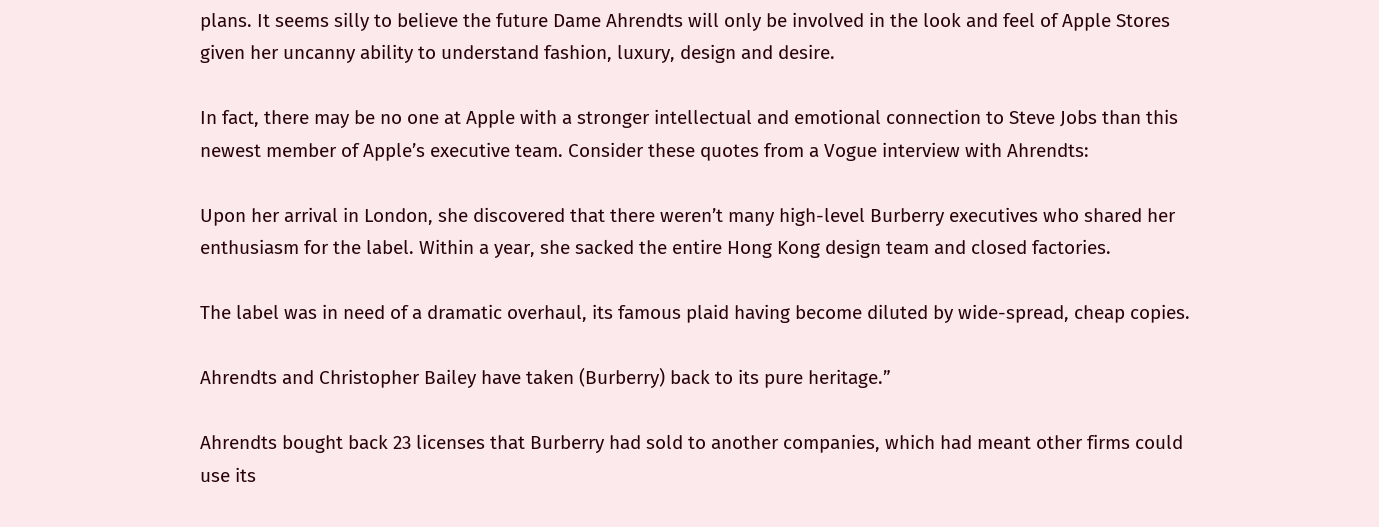plans. It seems silly to believe the future Dame Ahrendts will only be involved in the look and feel of Apple Stores given her uncanny ability to understand fashion, luxury, design and desire.

In fact, there may be no one at Apple with a stronger intellectual and emotional connection to Steve Jobs than this newest member of Apple’s executive team. Consider these quotes from a Vogue interview with Ahrendts:

Upon her arrival in London, she discovered that there weren’t many high-level Burberry executives who shared her enthusiasm for the label. Within a year, she sacked the entire Hong Kong design team and closed factories.

The label was in need of a dramatic overhaul, its famous plaid having become diluted by wide-spread, cheap copies.

Ahrendts and Christopher Bailey have taken (Burberry) back to its pure heritage.”

Ahrendts bought back 23 licenses that Burberry had sold to another companies, which had meant other firms could use its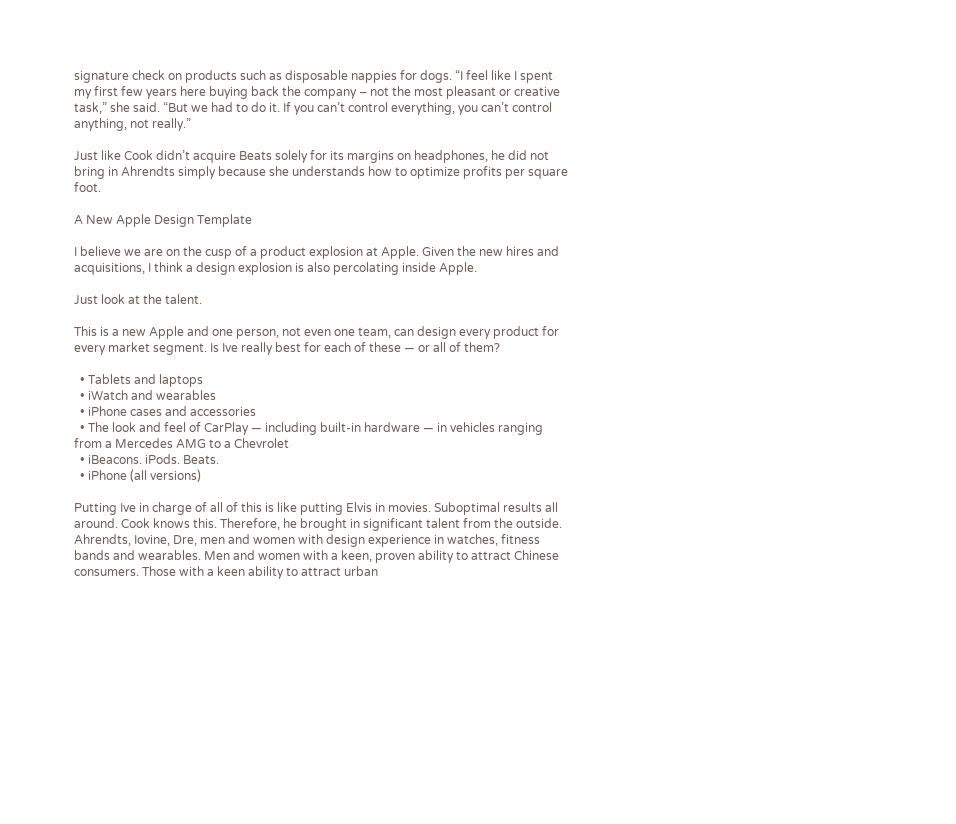signature check on products such as disposable nappies for dogs. “I feel like I spent my first few years here buying back the company – not the most pleasant or creative task,” she said. “But we had to do it. If you can’t control everything, you can’t control anything, not really.”

Just like Cook didn’t acquire Beats solely for its margins on headphones, he did not bring in Ahrendts simply because she understands how to optimize profits per square foot.

A New Apple Design Template

I believe we are on the cusp of a product explosion at Apple. Given the new hires and acquisitions, I think a design explosion is also percolating inside Apple.

Just look at the talent.

This is a new Apple and one person, not even one team, can design every product for every market segment. Is Ive really best for each of these — or all of them?

  • Tablets and laptops
  • iWatch and wearables
  • iPhone cases and accessories
  • The look and feel of CarPlay — including built-in hardware — in vehicles ranging from a Mercedes AMG to a Chevrolet
  • iBeacons. iPods. Beats.
  • iPhone (all versions)

Putting Ive in charge of all of this is like putting Elvis in movies. Suboptimal results all around. Cook knows this. Therefore, he brought in significant talent from the outside. Ahrendts, Iovine, Dre, men and women with design experience in watches, fitness bands and wearables. Men and women with a keen, proven ability to attract Chinese consumers. Those with a keen ability to attract urban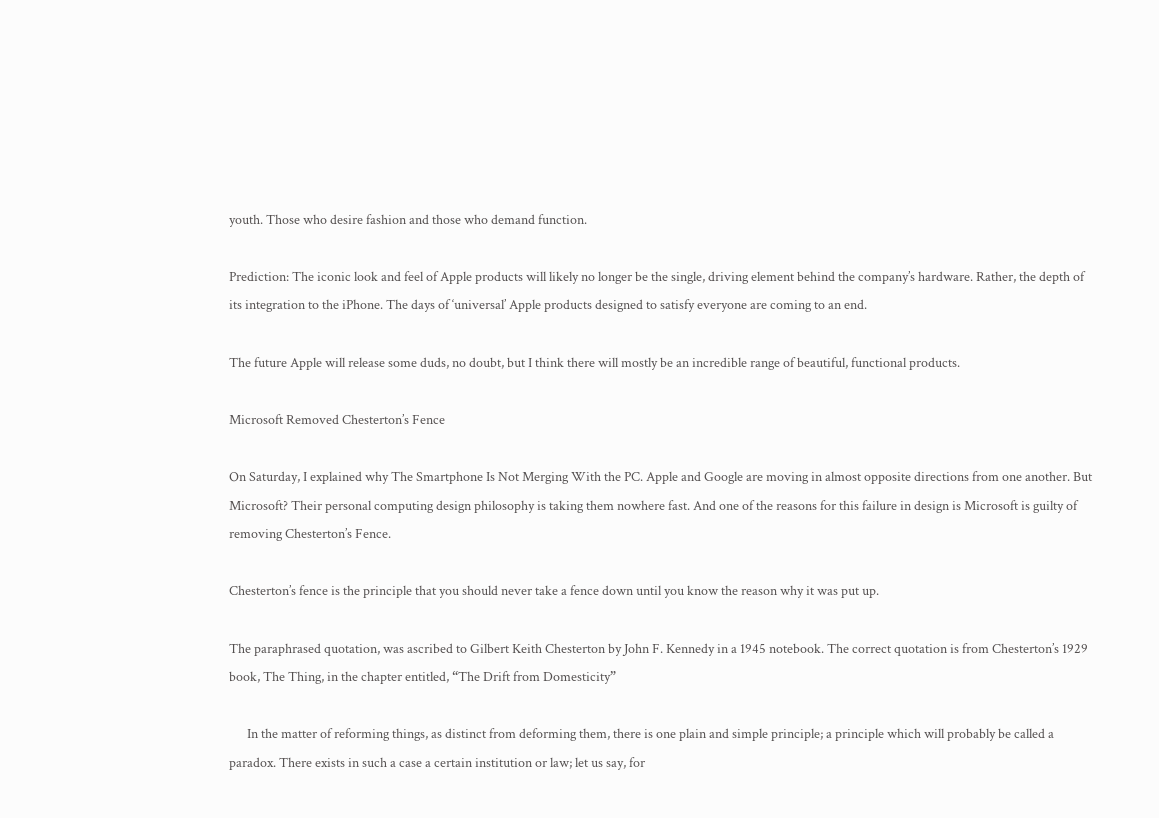youth. Those who desire fashion and those who demand function.

Prediction: The iconic look and feel of Apple products will likely no longer be the single, driving element behind the company’s hardware. Rather, the depth of its integration to the iPhone. The days of ‘universal’ Apple products designed to satisfy everyone are coming to an end.

The future Apple will release some duds, no doubt, but I think there will mostly be an incredible range of beautiful, functional products.

Microsoft Removed Chesterton’s Fence

On Saturday, I explained why The Smartphone Is Not Merging With the PC. Apple and Google are moving in almost opposite directions from one another. But Microsoft? Their personal computing design philosophy is taking them nowhere fast. And one of the reasons for this failure in design is Microsoft is guilty of removing Chesterton’s Fence.

Chesterton’s fence is the principle that you should never take a fence down until you know the reason why it was put up.

The paraphrased quotation, was ascribed to Gilbert Keith Chesterton by John F. Kennedy in a 1945 notebook. The correct quotation is from Chesterton’s 1929 book, The Thing, in the chapter entitled, “The Drift from Domesticity”

      In the matter of reforming things, as distinct from deforming them, there is one plain and simple principle; a principle which will probably be called a paradox. There exists in such a case a certain institution or law; let us say, for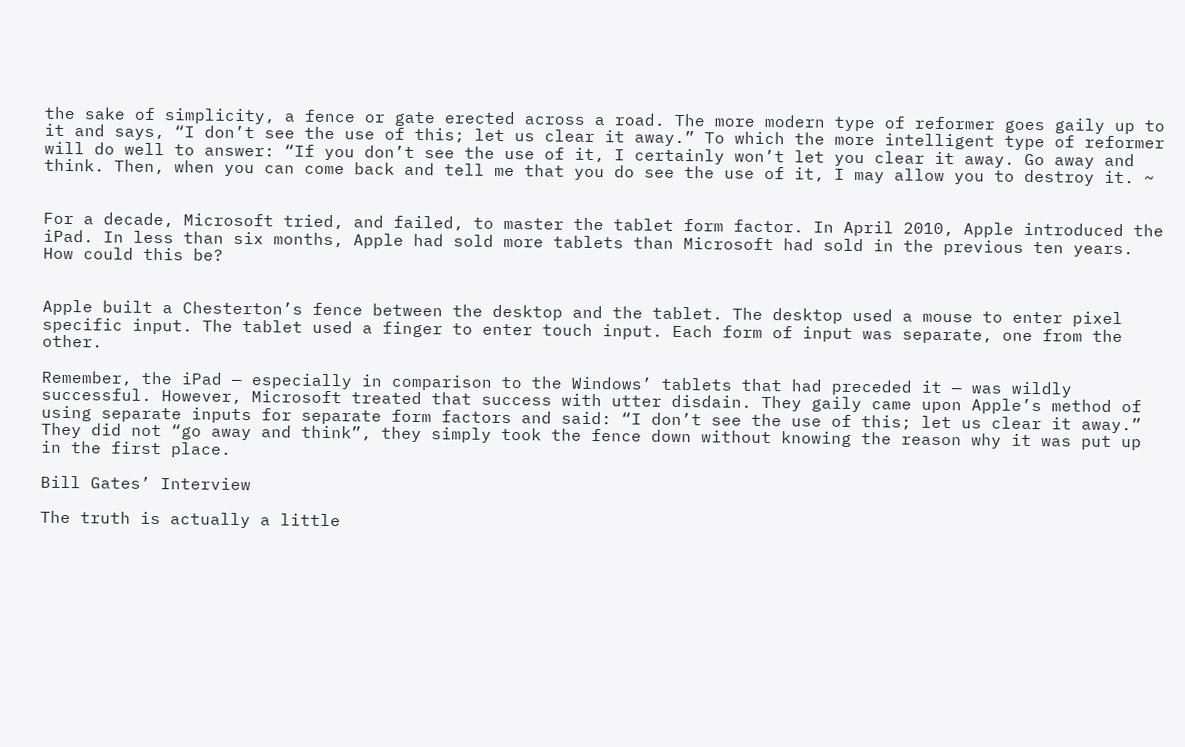the sake of simplicity, a fence or gate erected across a road. The more modern type of reformer goes gaily up to it and says, “I don’t see the use of this; let us clear it away.” To which the more intelligent type of reformer will do well to answer: “If you don’t see the use of it, I certainly won’t let you clear it away. Go away and think. Then, when you can come back and tell me that you do see the use of it, I may allow you to destroy it. ~


For a decade, Microsoft tried, and failed, to master the tablet form factor. In April 2010, Apple introduced the iPad. In less than six months, Apple had sold more tablets than Microsoft had sold in the previous ten years. How could this be?


Apple built a Chesterton’s fence between the desktop and the tablet. The desktop used a mouse to enter pixel specific input. The tablet used a finger to enter touch input. Each form of input was separate, one from the other.

Remember, the iPad — especially in comparison to the Windows’ tablets that had preceded it — was wildly successful. However, Microsoft treated that success with utter disdain. They gaily came upon Apple’s method of using separate inputs for separate form factors and said: “I don’t see the use of this; let us clear it away.” They did not “go away and think”, they simply took the fence down without knowing the reason why it was put up in the first place.

Bill Gates’ Interview

The truth is actually a little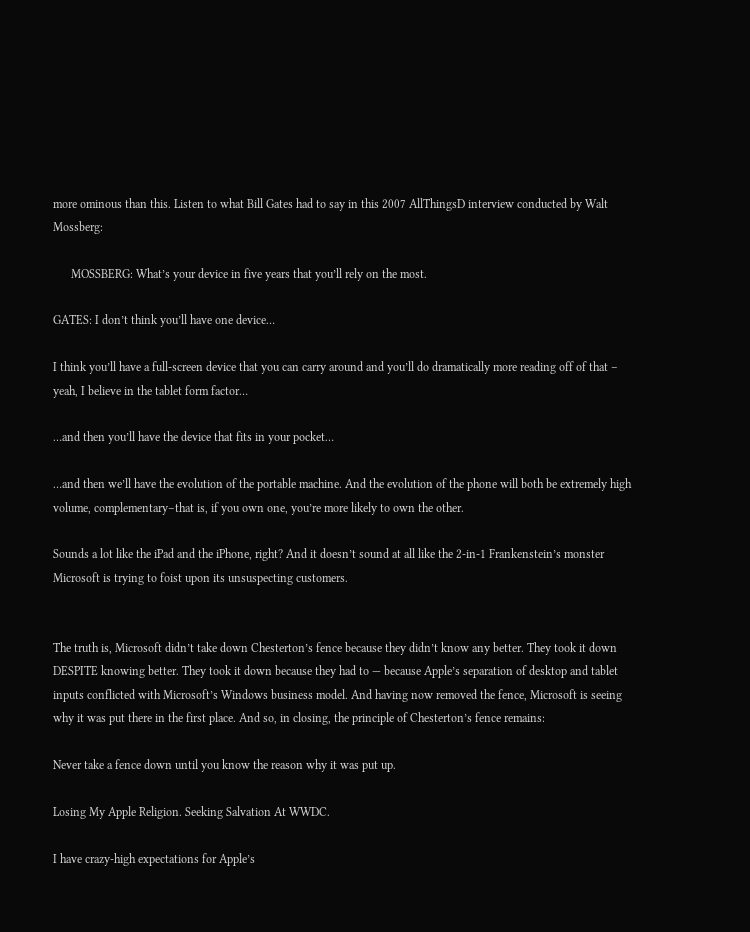more ominous than this. Listen to what Bill Gates had to say in this 2007 AllThingsD interview conducted by Walt Mossberg:

      MOSSBERG: What’s your device in five years that you’ll rely on the most.

GATES: I don’t think you’ll have one device…

I think you’ll have a full-screen device that you can carry around and you’ll do dramatically more reading off of that – yeah, I believe in the tablet form factor…

…and then you’ll have the device that fits in your pocket…

…and then we’ll have the evolution of the portable machine. And the evolution of the phone will both be extremely high volume, complementary–that is, if you own one, you’re more likely to own the other.

Sounds a lot like the iPad and the iPhone, right? And it doesn’t sound at all like the 2-in-1 Frankenstein’s monster Microsoft is trying to foist upon its unsuspecting customers.


The truth is, Microsoft didn’t take down Chesterton’s fence because they didn’t know any better. They took it down DESPITE knowing better. They took it down because they had to — because Apple’s separation of desktop and tablet inputs conflicted with Microsoft’s Windows business model. And having now removed the fence, Microsoft is seeing why it was put there in the first place. And so, in closing, the principle of Chesterton’s fence remains:

Never take a fence down until you know the reason why it was put up.

Losing My Apple Religion. Seeking Salvation At WWDC.

I have crazy-high expectations for Apple’s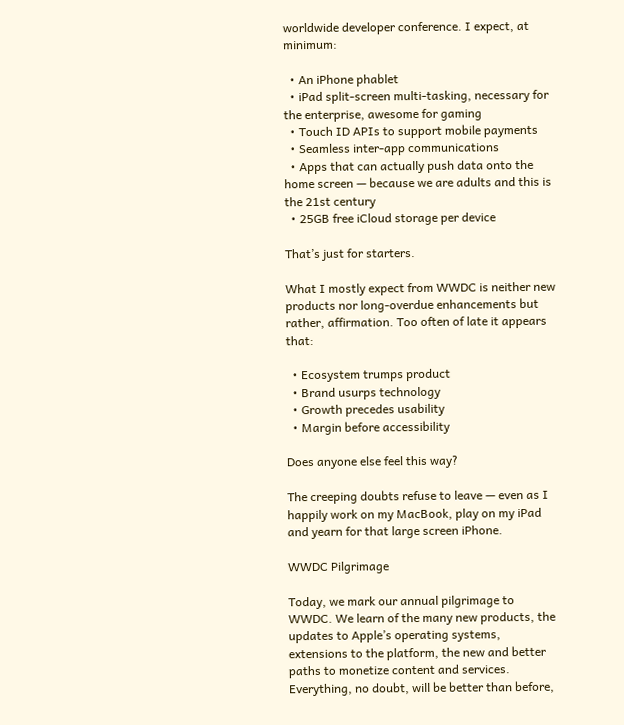worldwide developer conference. I expect, at minimum:

  • An iPhone phablet
  • iPad split-screen multi-tasking, necessary for the enterprise, awesome for gaming
  • Touch ID APIs to support mobile payments
  • Seamless inter-app communications
  • Apps that can actually push data onto the home screen — because we are adults and this is the 21st century
  • 25GB free iCloud storage per device

That’s just for starters.

What I mostly expect from WWDC is neither new products nor long-overdue enhancements but rather, affirmation. Too often of late it appears that:

  • Ecosystem trumps product
  • Brand usurps technology
  • Growth precedes usability
  • Margin before accessibility

Does anyone else feel this way?

The creeping doubts refuse to leave — even as I happily work on my MacBook, play on my iPad and yearn for that large screen iPhone.

WWDC Pilgrimage

Today, we mark our annual pilgrimage to WWDC. We learn of the many new products, the updates to Apple’s operating systems, extensions to the platform, the new and better paths to monetize content and services. Everything, no doubt, will be better than before,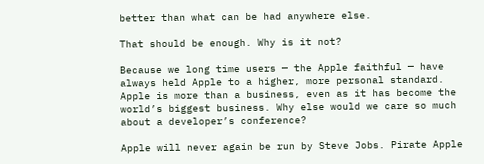better than what can be had anywhere else.

That should be enough. Why is it not?

Because we long time users — the Apple faithful — have always held Apple to a higher, more personal standard. Apple is more than a business, even as it has become the world’s biggest business. Why else would we care so much about a developer’s conference?

Apple will never again be run by Steve Jobs. Pirate Apple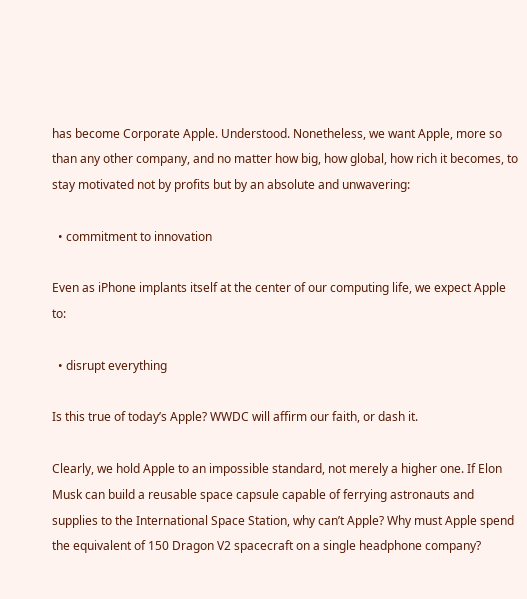has become Corporate Apple. Understood. Nonetheless, we want Apple, more so than any other company, and no matter how big, how global, how rich it becomes, to stay motivated not by profits but by an absolute and unwavering:

  • commitment to innovation

Even as iPhone implants itself at the center of our computing life, we expect Apple to:

  • disrupt everything

Is this true of today’s Apple? WWDC will affirm our faith, or dash it.

Clearly, we hold Apple to an impossible standard, not merely a higher one. If Elon Musk can build a reusable space capsule capable of ferrying astronauts and supplies to the International Space Station, why can’t Apple? Why must Apple spend the equivalent of 150 Dragon V2 spacecraft on a single headphone company?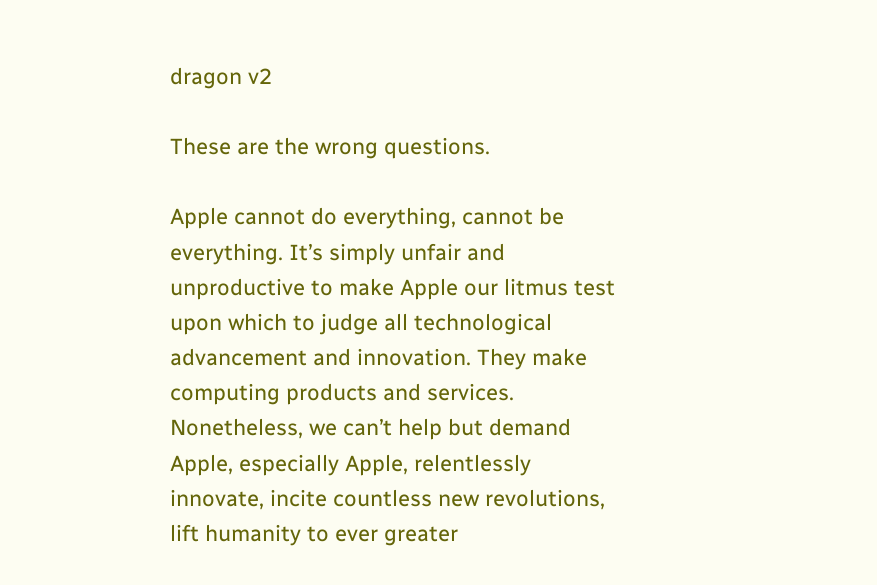dragon v2

These are the wrong questions.

Apple cannot do everything, cannot be everything. It’s simply unfair and unproductive to make Apple our litmus test upon which to judge all technological advancement and innovation. They make computing products and services. Nonetheless, we can’t help but demand Apple, especially Apple, relentlessly innovate, incite countless new revolutions, lift humanity to ever greater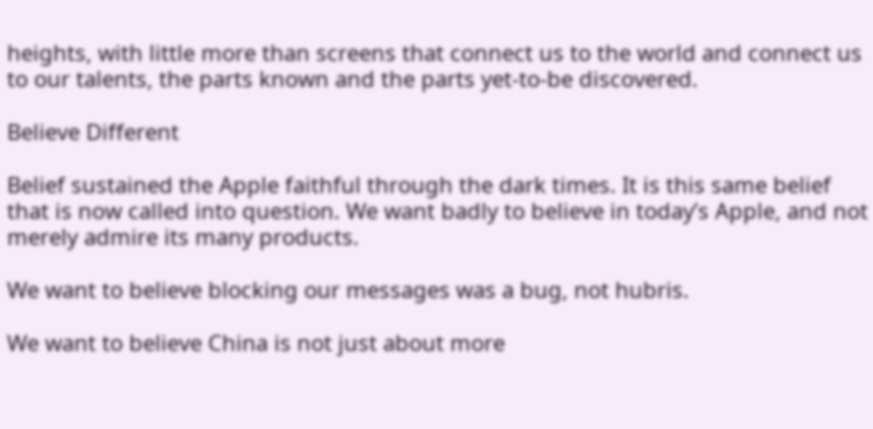heights, with little more than screens that connect us to the world and connect us to our talents, the parts known and the parts yet-to-be discovered.

Believe Different

Belief sustained the Apple faithful through the dark times. It is this same belief that is now called into question. We want badly to believe in today’s Apple, and not merely admire its many products.

We want to believe blocking our messages was a bug, not hubris.

We want to believe China is not just about more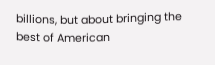billions, but about bringing the best of American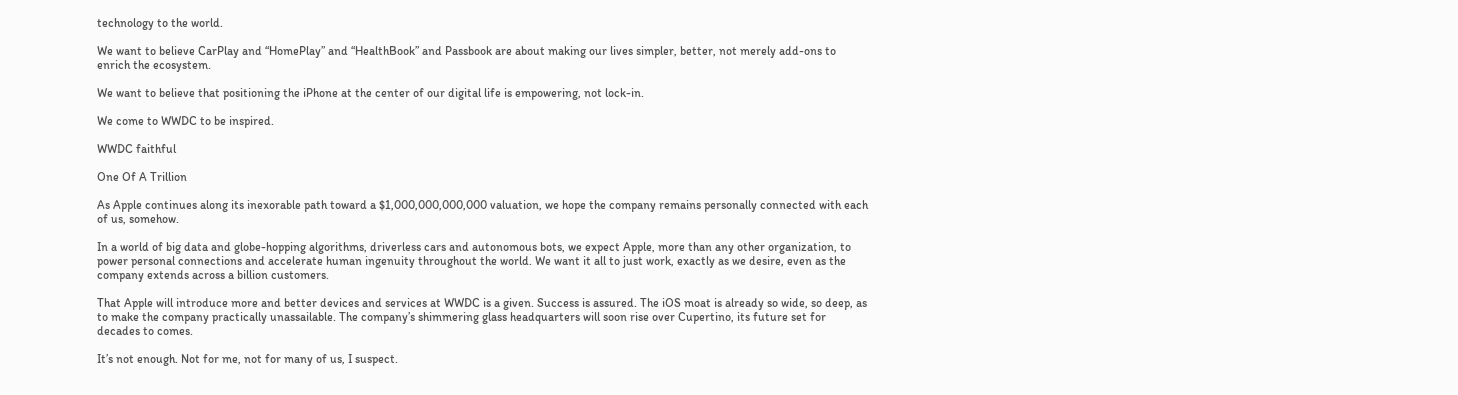technology to the world.

We want to believe CarPlay and “HomePlay” and “HealthBook” and Passbook are about making our lives simpler, better, not merely add-ons to enrich the ecosystem.

We want to believe that positioning the iPhone at the center of our digital life is empowering, not lock-in.

We come to WWDC to be inspired.

WWDC faithful

One Of A Trillion

As Apple continues along its inexorable path toward a $1,000,000,000,000 valuation, we hope the company remains personally connected with each of us, somehow.

In a world of big data and globe-hopping algorithms, driverless cars and autonomous bots, we expect Apple, more than any other organization, to power personal connections and accelerate human ingenuity throughout the world. We want it all to just work, exactly as we desire, even as the company extends across a billion customers.

That Apple will introduce more and better devices and services at WWDC is a given. Success is assured. The iOS moat is already so wide, so deep, as to make the company practically unassailable. The company’s shimmering glass headquarters will soon rise over Cupertino, its future set for decades to comes.

It’s not enough. Not for me, not for many of us, I suspect.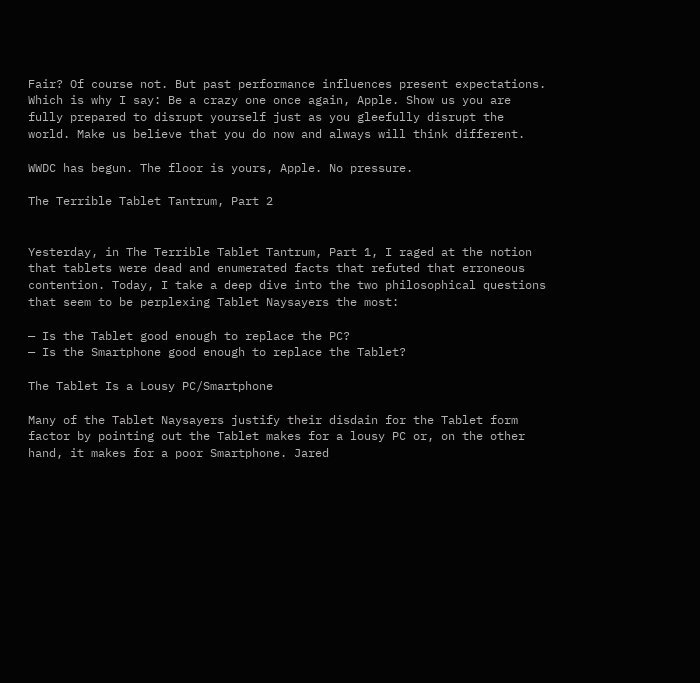Fair? Of course not. But past performance influences present expectations. Which is why I say: Be a crazy one once again, Apple. Show us you are fully prepared to disrupt yourself just as you gleefully disrupt the world. Make us believe that you do now and always will think different.

WWDC has begun. The floor is yours, Apple. No pressure.

The Terrible Tablet Tantrum, Part 2


Yesterday, in The Terrible Tablet Tantrum, Part 1, I raged at the notion that tablets were dead and enumerated facts that refuted that erroneous contention. Today, I take a deep dive into the two philosophical questions that seem to be perplexing Tablet Naysayers the most:

— Is the Tablet good enough to replace the PC?
— Is the Smartphone good enough to replace the Tablet?

The Tablet Is a Lousy PC/Smartphone

Many of the Tablet Naysayers justify their disdain for the Tablet form factor by pointing out the Tablet makes for a lousy PC or, on the other hand, it makes for a poor Smartphone. Jared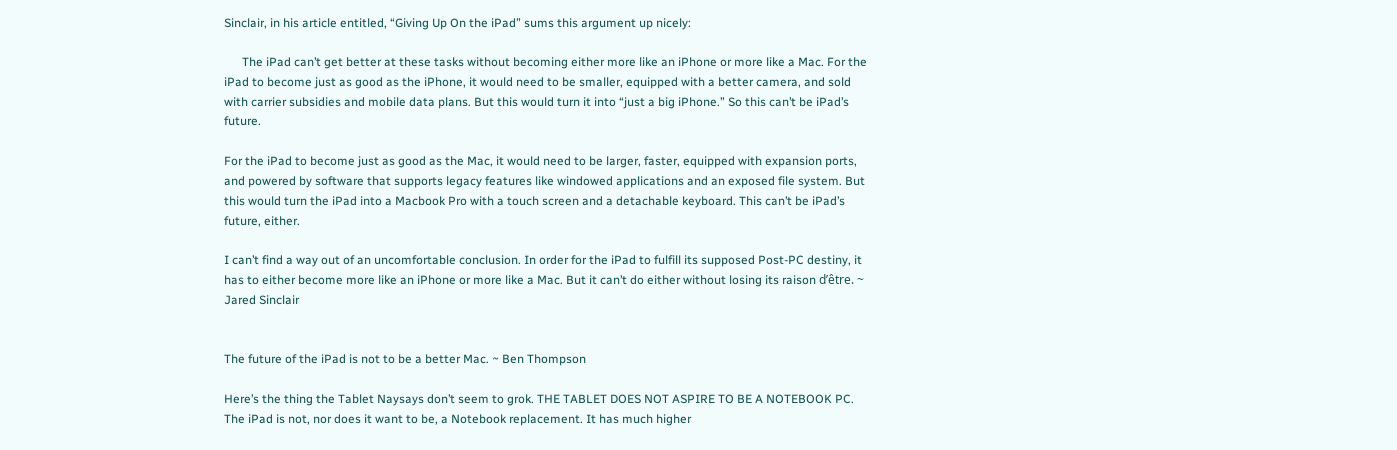Sinclair, in his article entitled, “Giving Up On the iPad” sums this argument up nicely:

      The iPad can’t get better at these tasks without becoming either more like an iPhone or more like a Mac. For the iPad to become just as good as the iPhone, it would need to be smaller, equipped with a better camera, and sold with carrier subsidies and mobile data plans. But this would turn it into “just a big iPhone.” So this can’t be iPad’s future.

For the iPad to become just as good as the Mac, it would need to be larger, faster, equipped with expansion ports, and powered by software that supports legacy features like windowed applications and an exposed file system. But this would turn the iPad into a Macbook Pro with a touch screen and a detachable keyboard. This can’t be iPad’s future, either.

I can’t find a way out of an uncomfortable conclusion. In order for the iPad to fulfill its supposed Post-PC destiny, it has to either become more like an iPhone or more like a Mac. But it can’t do either without losing its raison d’être. ~ Jared Sinclair


The future of the iPad is not to be a better Mac. ~ Ben Thompson

Here’s the thing the Tablet Naysays don’t seem to grok. THE TABLET DOES NOT ASPIRE TO BE A NOTEBOOK PC. The iPad is not, nor does it want to be, a Notebook replacement. It has much higher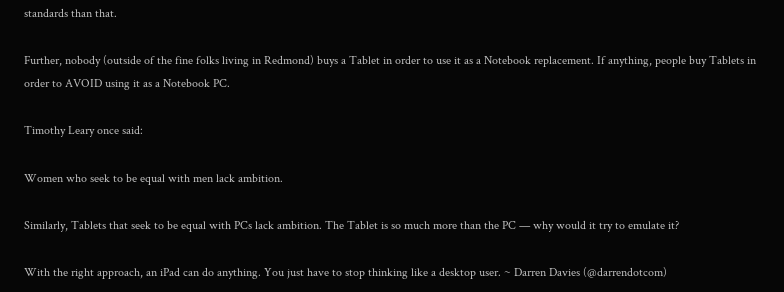standards than that.

Further, nobody (outside of the fine folks living in Redmond) buys a Tablet in order to use it as a Notebook replacement. If anything, people buy Tablets in order to AVOID using it as a Notebook PC.

Timothy Leary once said:

Women who seek to be equal with men lack ambition.

Similarly, Tablets that seek to be equal with PCs lack ambition. The Tablet is so much more than the PC — why would it try to emulate it?

With the right approach, an iPad can do anything. You just have to stop thinking like a desktop user. ~ Darren Davies (@darrendotcom)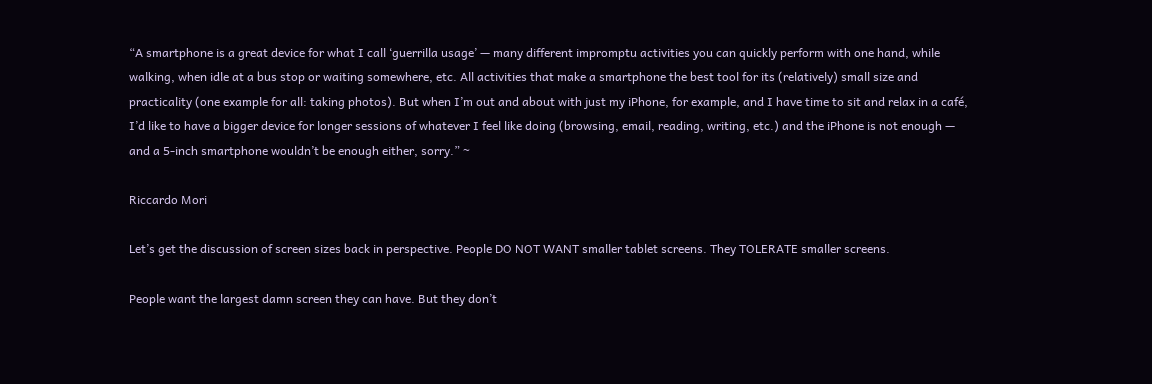“A smartphone is a great device for what I call ‘guerrilla usage’ — many different impromptu activities you can quickly perform with one hand, while walking, when idle at a bus stop or waiting somewhere, etc. All activities that make a smartphone the best tool for its (relatively) small size and practicality (one example for all: taking photos). But when I’m out and about with just my iPhone, for example, and I have time to sit and relax in a café, I’d like to have a bigger device for longer sessions of whatever I feel like doing (browsing, email, reading, writing, etc.) and the iPhone is not enough — and a 5-inch smartphone wouldn’t be enough either, sorry.” ~

Riccardo Mori

Let’s get the discussion of screen sizes back in perspective. People DO NOT WANT smaller tablet screens. They TOLERATE smaller screens.

People want the largest damn screen they can have. But they don’t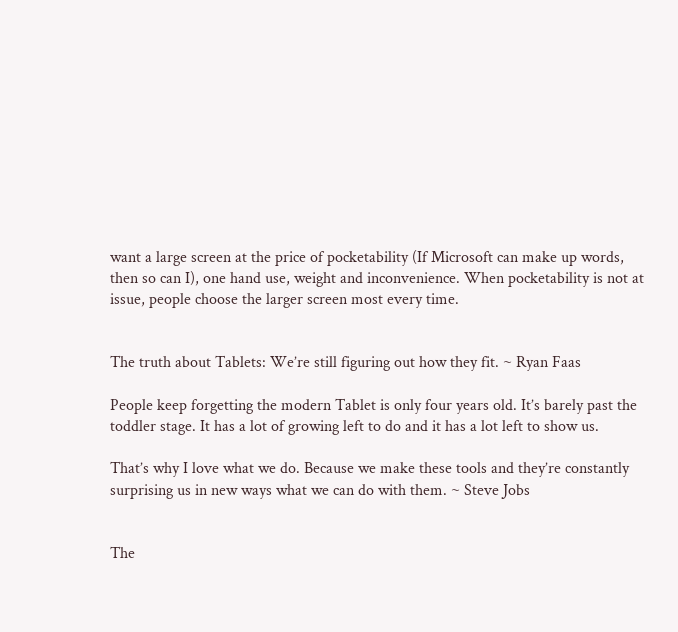want a large screen at the price of pocketability (If Microsoft can make up words, then so can I), one hand use, weight and inconvenience. When pocketability is not at issue, people choose the larger screen most every time.


The truth about Tablets: We’re still figuring out how they fit. ~ Ryan Faas

People keep forgetting the modern Tablet is only four years old. It’s barely past the toddler stage. It has a lot of growing left to do and it has a lot left to show us.

That’s why I love what we do. Because we make these tools and they’re constantly surprising us in new ways what we can do with them. ~ Steve Jobs


The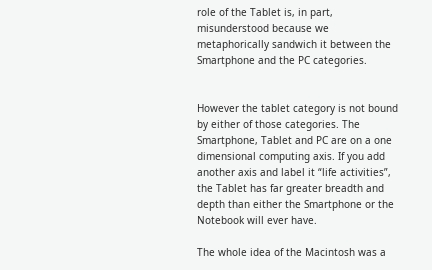role of the Tablet is, in part, misunderstood because we metaphorically sandwich it between the Smartphone and the PC categories.


However the tablet category is not bound by either of those categories. The Smartphone, Tablet and PC are on a one dimensional computing axis. If you add another axis and label it “life activities”, the Tablet has far greater breadth and depth than either the Smartphone or the Notebook will ever have.

The whole idea of the Macintosh was a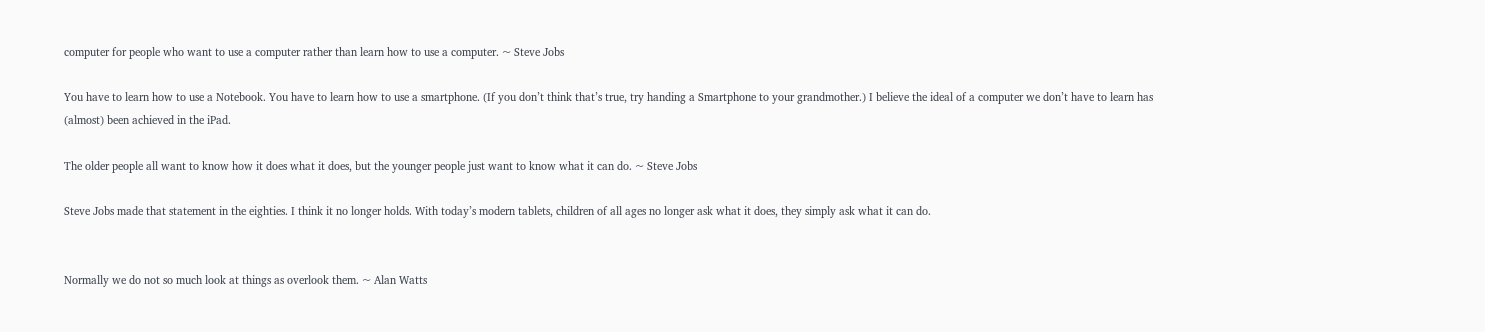computer for people who want to use a computer rather than learn how to use a computer. ~ Steve Jobs

You have to learn how to use a Notebook. You have to learn how to use a smartphone. (If you don’t think that’s true, try handing a Smartphone to your grandmother.) I believe the ideal of a computer we don’t have to learn has (almost) been achieved in the iPad.

The older people all want to know how it does what it does, but the younger people just want to know what it can do. ~ Steve Jobs

Steve Jobs made that statement in the eighties. I think it no longer holds. With today’s modern tablets, children of all ages no longer ask what it does, they simply ask what it can do.


Normally we do not so much look at things as overlook them. ~ Alan Watts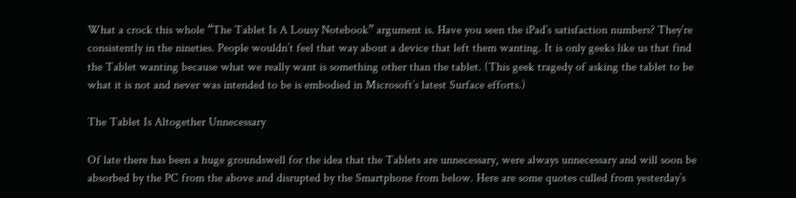What a crock this whole “The Tablet Is A Lousy Notebook” argument is. Have you seen the iPad’s satisfaction numbers? They’re consistently in the nineties. People wouldn’t feel that way about a device that left them wanting. It is only geeks like us that find the Tablet wanting because what we really want is something other than the tablet. (This geek tragedy of asking the tablet to be what it is not and never was intended to be is embodied in Microsoft’s latest Surface efforts.)

The Tablet Is Altogether Unnecessary

Of late there has been a huge groundswell for the idea that the Tablets are unnecessary, were always unnecessary and will soon be absorbed by the PC from the above and disrupted by the Smartphone from below. Here are some quotes culled from yesterday’s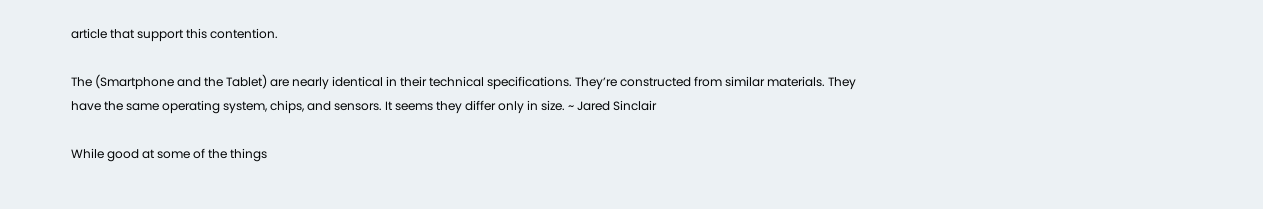article that support this contention.

The (Smartphone and the Tablet) are nearly identical in their technical specifications. They’re constructed from similar materials. They have the same operating system, chips, and sensors. It seems they differ only in size. ~ Jared Sinclair

While good at some of the things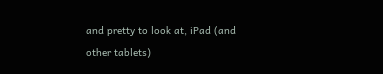and pretty to look at, iPad (and other tablets)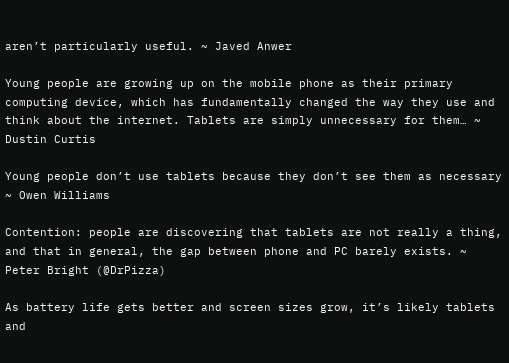aren’t particularly useful. ~ Javed Anwer

Young people are growing up on the mobile phone as their primary computing device, which has fundamentally changed the way they use and think about the internet. Tablets are simply unnecessary for them… ~ Dustin Curtis

Young people don’t use tablets because they don’t see them as necessary ~ Owen Williams

Contention: people are discovering that tablets are not really a thing, and that in general, the gap between phone and PC barely exists. ~ Peter Bright (@DrPizza)

As battery life gets better and screen sizes grow, it’s likely tablets and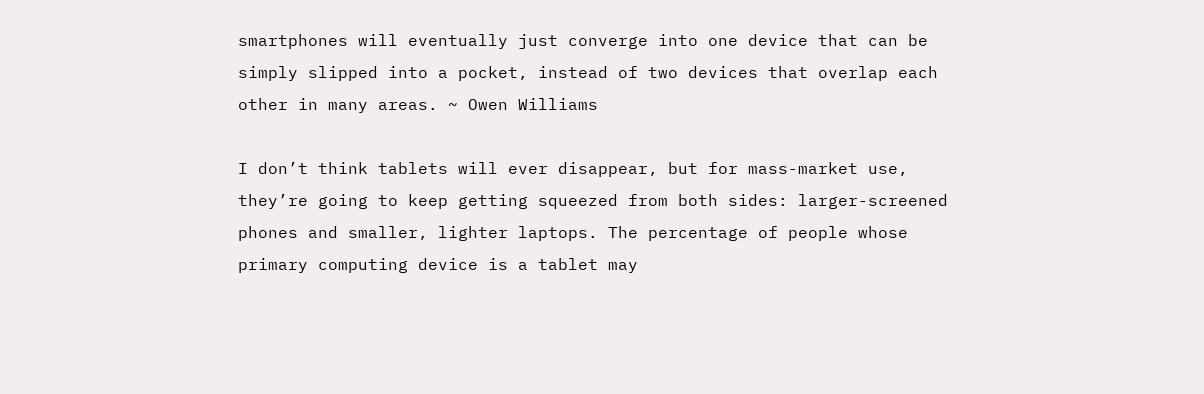smartphones will eventually just converge into one device that can be simply slipped into a pocket, instead of two devices that overlap each other in many areas. ~ Owen Williams

I don’t think tablets will ever disappear, but for mass-market use, they’re going to keep getting squeezed from both sides: larger-screened phones and smaller, lighter laptops. The percentage of people whose primary computing device is a tablet may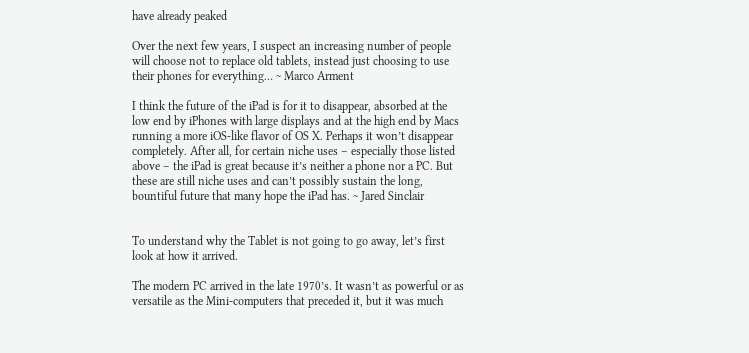have already peaked

Over the next few years, I suspect an increasing number of people will choose not to replace old tablets, instead just choosing to use their phones for everything… ~ Marco Arment

I think the future of the iPad is for it to disappear, absorbed at the low end by iPhones with large displays and at the high end by Macs running a more iOS-like flavor of OS X. Perhaps it won’t disappear completely. After all, for certain niche uses – especially those listed above – the iPad is great because it’s neither a phone nor a PC. But these are still niche uses and can’t possibly sustain the long, bountiful future that many hope the iPad has. ~ Jared Sinclair


To understand why the Tablet is not going to go away, let’s first look at how it arrived.

The modern PC arrived in the late 1970’s. It wasn’t as powerful or as versatile as the Mini-computers that preceded it, but it was much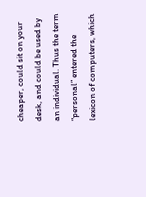cheaper, could sit on your desk, and could be used by an individual. Thus the term “personal” entered the lexicon of computers, which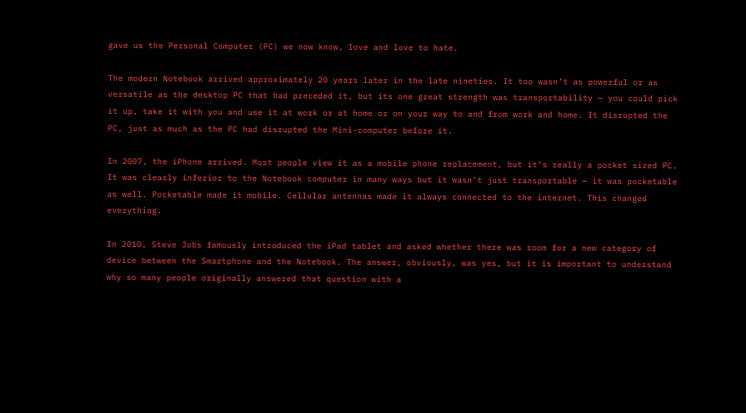gave us the Personal Computer (PC) we now know, love and love to hate.

The modern Notebook arrived approximately 20 years later in the late nineties. It too wasn’t as powerful or as versatile as the desktop PC that had preceded it, but its one great strength was transportability — you could pick it up, take it with you and use it at work or at home or on your way to and from work and home. It disrupted the PC, just as much as the PC had disrupted the Mini-computer before it.

In 2007, the iPhone arrived. Most people view it as a mobile phone replacement, but it’s really a pocket sized PC. It was clearly inferior to the Notebook computer in many ways but it wasn’t just transportable — it was pocketable as well. Pocketable made it mobile. Cellular antennas made it always connected to the internet. This changed everything.

In 2010, Steve Jobs famously introduced the iPad tablet and asked whether there was room for a new category of device between the Smartphone and the Notebook. The answer, obviously, was yes, but it is important to understand why so many people originally answered that question with a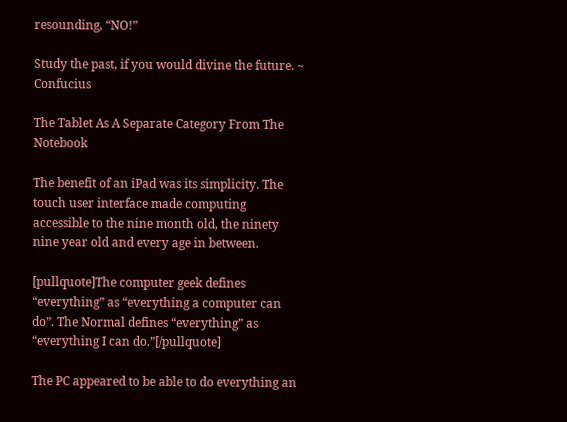resounding, “NO!”

Study the past, if you would divine the future. ~ Confucius

The Tablet As A Separate Category From The Notebook

The benefit of an iPad was its simplicity. The touch user interface made computing accessible to the nine month old, the ninety nine year old and every age in between.

[pullquote]The computer geek defines “everything” as “everything a computer can do”. The Normal defines “everything” as “everything I can do.”[/pullquote]

The PC appeared to be able to do everything an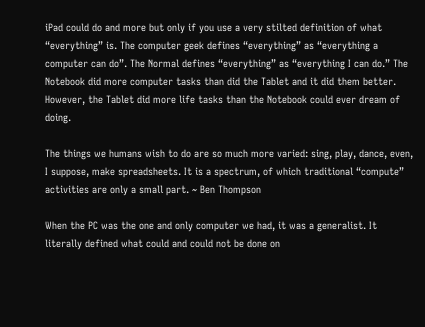iPad could do and more but only if you use a very stilted definition of what “everything” is. The computer geek defines “everything” as “everything a computer can do”. The Normal defines “everything” as “everything I can do.” The Notebook did more computer tasks than did the Tablet and it did them better. However, the Tablet did more life tasks than the Notebook could ever dream of doing.

The things we humans wish to do are so much more varied: sing, play, dance, even, I suppose, make spreadsheets. It is a spectrum, of which traditional “compute” activities are only a small part. ~ Ben Thompson

When the PC was the one and only computer we had, it was a generalist. It literally defined what could and could not be done on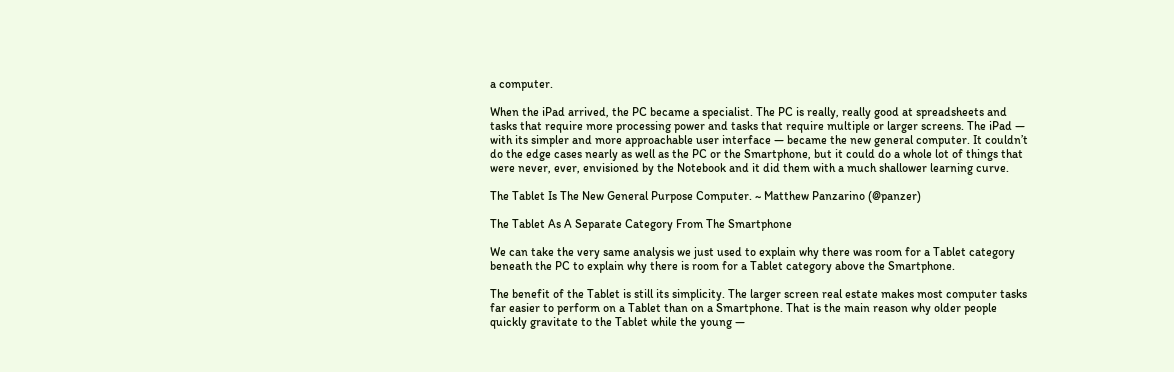a computer.

When the iPad arrived, the PC became a specialist. The PC is really, really good at spreadsheets and tasks that require more processing power and tasks that require multiple or larger screens. The iPad — with its simpler and more approachable user interface — became the new general computer. It couldn’t do the edge cases nearly as well as the PC or the Smartphone, but it could do a whole lot of things that were never, ever, envisioned by the Notebook and it did them with a much shallower learning curve.

The Tablet Is The New General Purpose Computer. ~ Matthew Panzarino (@panzer)

The Tablet As A Separate Category From The Smartphone

We can take the very same analysis we just used to explain why there was room for a Tablet category beneath the PC to explain why there is room for a Tablet category above the Smartphone.

The benefit of the Tablet is still its simplicity. The larger screen real estate makes most computer tasks far easier to perform on a Tablet than on a Smartphone. That is the main reason why older people quickly gravitate to the Tablet while the young —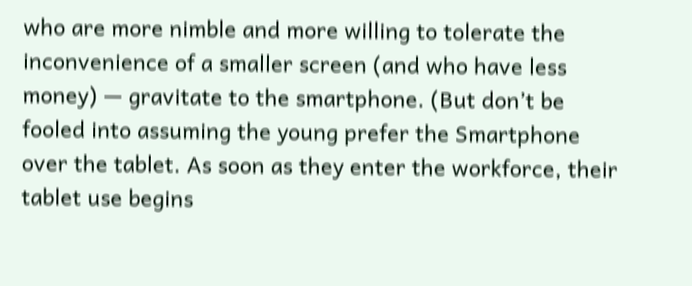who are more nimble and more willing to tolerate the inconvenience of a smaller screen (and who have less money) — gravitate to the smartphone. (But don’t be fooled into assuming the young prefer the Smartphone over the tablet. As soon as they enter the workforce, their tablet use begins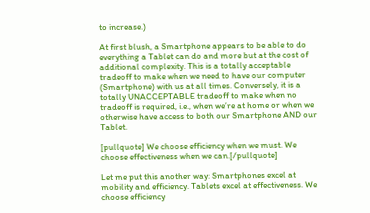to increase.)

At first blush, a Smartphone appears to be able to do everything a Tablet can do and more but at the cost of additional complexity. This is a totally acceptable tradeoff to make when we need to have our computer (Smartphone) with us at all times. Conversely, it is a totally UNACCEPTABLE tradeoff to make when no tradeoff is required, i.e., when we’re at home or when we otherwise have access to both our Smartphone AND our Tablet.

[pullquote] We choose efficiency when we must. We choose effectiveness when we can.[/pullquote]

Let me put this another way: Smartphones excel at mobility and efficiency. Tablets excel at effectiveness. We choose efficiency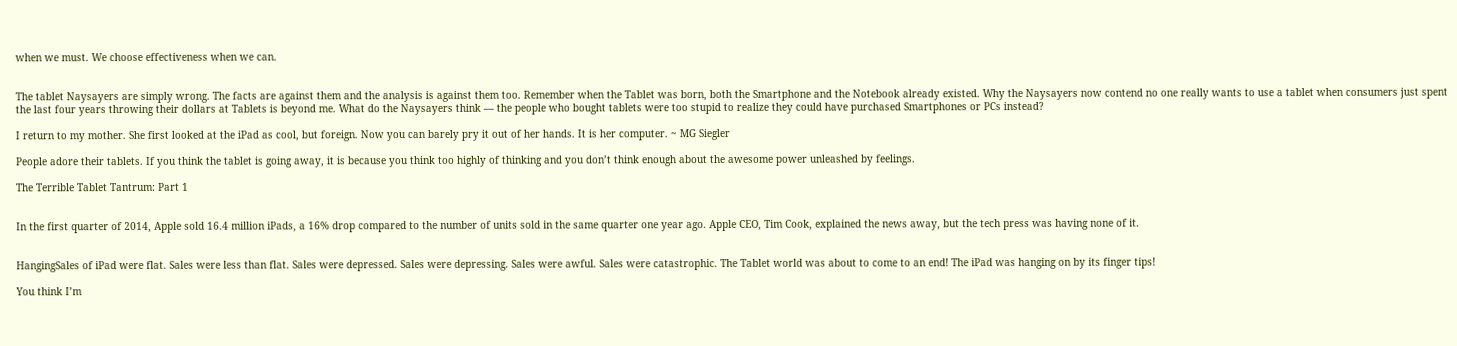when we must. We choose effectiveness when we can.


The tablet Naysayers are simply wrong. The facts are against them and the analysis is against them too. Remember when the Tablet was born, both the Smartphone and the Notebook already existed. Why the Naysayers now contend no one really wants to use a tablet when consumers just spent the last four years throwing their dollars at Tablets is beyond me. What do the Naysayers think — the people who bought tablets were too stupid to realize they could have purchased Smartphones or PCs instead?

I return to my mother. She first looked at the iPad as cool, but foreign. Now you can barely pry it out of her hands. It is her computer. ~ MG Siegler

People adore their tablets. If you think the tablet is going away, it is because you think too highly of thinking and you don’t think enough about the awesome power unleashed by feelings.

The Terrible Tablet Tantrum: Part 1


In the first quarter of 2014, Apple sold 16.4 million iPads, a 16% drop compared to the number of units sold in the same quarter one year ago. Apple CEO, Tim Cook, explained the news away, but the tech press was having none of it.


HangingSales of iPad were flat. Sales were less than flat. Sales were depressed. Sales were depressing. Sales were awful. Sales were catastrophic. The Tablet world was about to come to an end! The iPad was hanging on by its finger tips!

You think I’m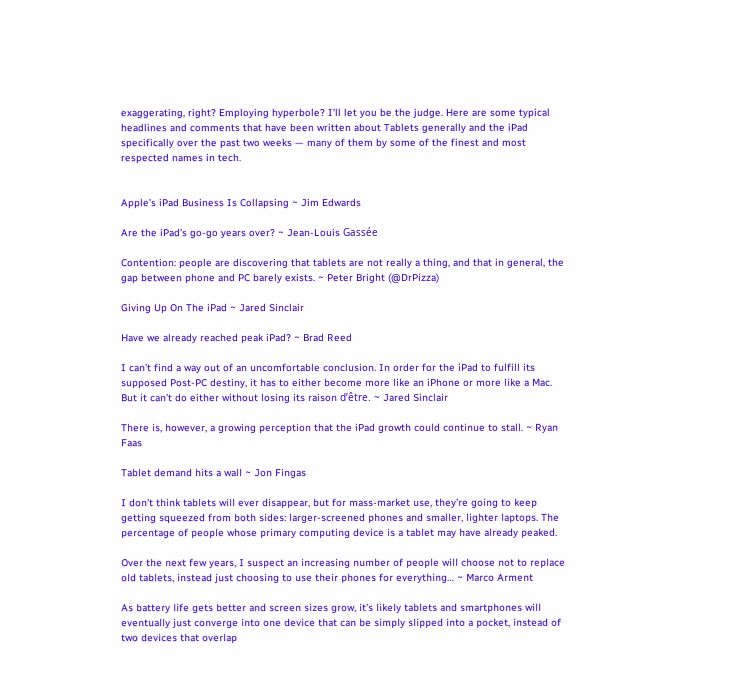exaggerating, right? Employing hyperbole? I’ll let you be the judge. Here are some typical headlines and comments that have been written about Tablets generally and the iPad specifically over the past two weeks — many of them by some of the finest and most respected names in tech.


Apple’s iPad Business Is Collapsing ~ Jim Edwards

Are the iPad’s go-go years over? ~ Jean-Louis Gassée

Contention: people are discovering that tablets are not really a thing, and that in general, the gap between phone and PC barely exists. ~ Peter Bright (@DrPizza)

Giving Up On The iPad ~ Jared Sinclair

Have we already reached peak iPad? ~ Brad Reed

I can’t find a way out of an uncomfortable conclusion. In order for the iPad to fulfill its supposed Post-PC destiny, it has to either become more like an iPhone or more like a Mac. But it can’t do either without losing its raison d’être. ~ Jared Sinclair

There is, however, a growing perception that the iPad growth could continue to stall. ~ Ryan Faas

Tablet demand hits a wall ~ Jon Fingas

I don’t think tablets will ever disappear, but for mass-market use, they’re going to keep getting squeezed from both sides: larger-screened phones and smaller, lighter laptops. The percentage of people whose primary computing device is a tablet may have already peaked.

Over the next few years, I suspect an increasing number of people will choose not to replace old tablets, instead just choosing to use their phones for everything… ~ Marco Arment

As battery life gets better and screen sizes grow, it’s likely tablets and smartphones will eventually just converge into one device that can be simply slipped into a pocket, instead of two devices that overlap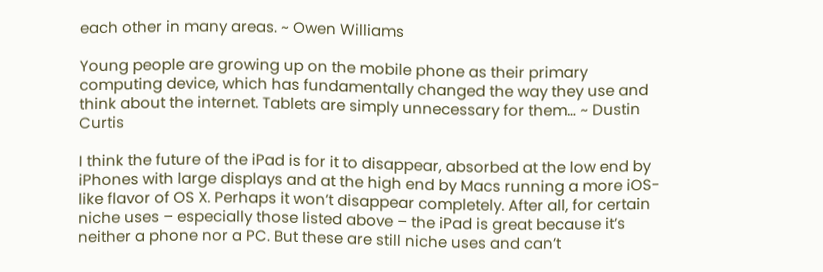each other in many areas. ~ Owen Williams

Young people are growing up on the mobile phone as their primary computing device, which has fundamentally changed the way they use and think about the internet. Tablets are simply unnecessary for them… ~ Dustin Curtis

I think the future of the iPad is for it to disappear, absorbed at the low end by iPhones with large displays and at the high end by Macs running a more iOS-like flavor of OS X. Perhaps it won’t disappear completely. After all, for certain niche uses – especially those listed above – the iPad is great because it’s neither a phone nor a PC. But these are still niche uses and can’t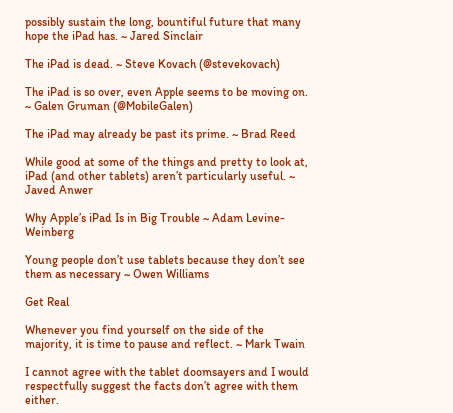possibly sustain the long, bountiful future that many hope the iPad has. ~ Jared Sinclair

The iPad is dead. ~ Steve Kovach (@stevekovach)

The iPad is so over, even Apple seems to be moving on. ~ Galen Gruman (@MobileGalen)

The iPad may already be past its prime. ~ Brad Reed

While good at some of the things and pretty to look at, iPad (and other tablets) aren’t particularly useful. ~ Javed Anwer

Why Apple’s iPad Is in Big Trouble ~ Adam Levine-Weinberg

Young people don’t use tablets because they don’t see them as necessary ~ Owen Williams

Get Real

Whenever you find yourself on the side of the majority, it is time to pause and reflect. ~ Mark Twain

I cannot agree with the tablet doomsayers and I would respectfully suggest the facts don’t agree with them either.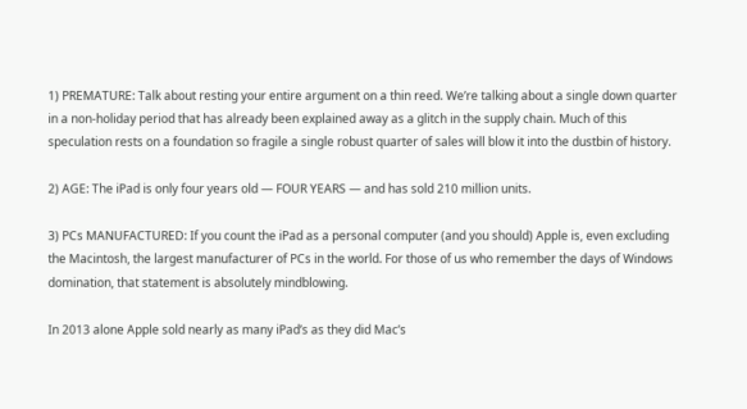1) PREMATURE: Talk about resting your entire argument on a thin reed. We’re talking about a single down quarter in a non-holiday period that has already been explained away as a glitch in the supply chain. Much of this speculation rests on a foundation so fragile a single robust quarter of sales will blow it into the dustbin of history.

2) AGE: The iPad is only four years old — FOUR YEARS — and has sold 210 million units.

3) PCs MANUFACTURED: If you count the iPad as a personal computer (and you should) Apple is, even excluding the Macintosh, the largest manufacturer of PCs in the world. For those of us who remember the days of Windows domination, that statement is absolutely mindblowing.

In 2013 alone Apple sold nearly as many iPad’s as they did Mac’s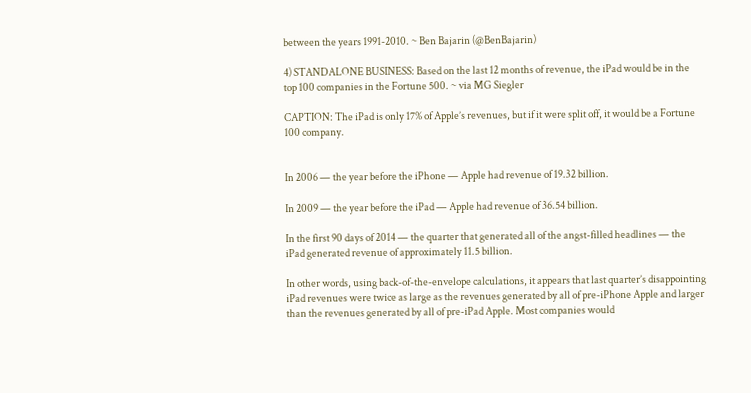between the years 1991-2010. ~ Ben Bajarin (@BenBajarin)

4) STANDALONE BUSINESS: Based on the last 12 months of revenue, the iPad would be in the top 100 companies in the Fortune 500. ~ via MG Siegler

CAPTION: The iPad is only 17% of Apple’s revenues, but if it were split off, it would be a Fortune 100 company.


In 2006 — the year before the iPhone — Apple had revenue of 19.32 billion.

In 2009 — the year before the iPad — Apple had revenue of 36.54 billion.

In the first 90 days of 2014 — the quarter that generated all of the angst-filled headlines — the iPad generated revenue of approximately 11.5 billion.

In other words, using back-of-the-envelope calculations, it appears that last quarter’s disappointing iPad revenues were twice as large as the revenues generated by all of pre-iPhone Apple and larger than the revenues generated by all of pre-iPad Apple. Most companies would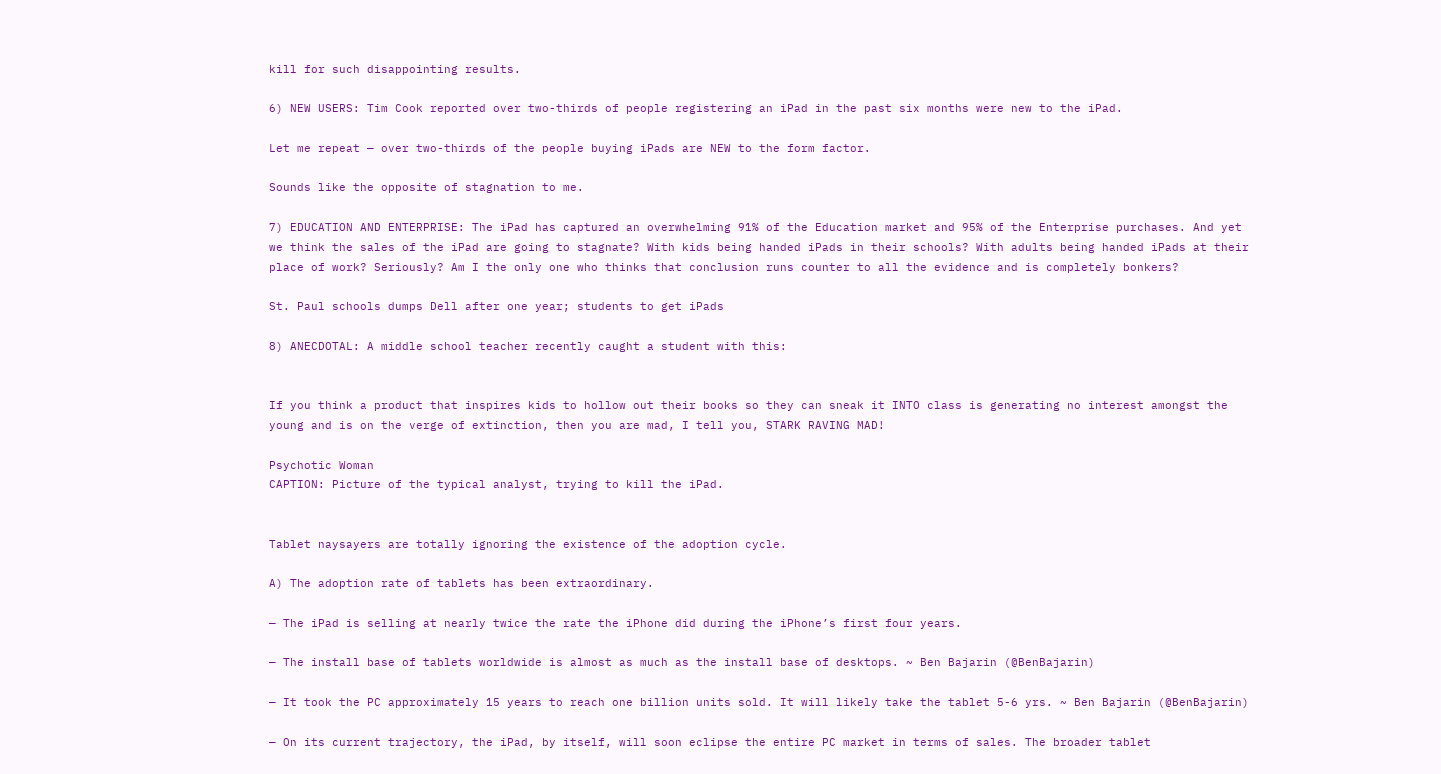kill for such disappointing results.

6) NEW USERS: Tim Cook reported over two-thirds of people registering an iPad in the past six months were new to the iPad.

Let me repeat — over two-thirds of the people buying iPads are NEW to the form factor.

Sounds like the opposite of stagnation to me.

7) EDUCATION AND ENTERPRISE: The iPad has captured an overwhelming 91% of the Education market and 95% of the Enterprise purchases. And yet we think the sales of the iPad are going to stagnate? With kids being handed iPads in their schools? With adults being handed iPads at their place of work? Seriously? Am I the only one who thinks that conclusion runs counter to all the evidence and is completely bonkers?

St. Paul schools dumps Dell after one year; students to get iPads

8) ANECDOTAL: A middle school teacher recently caught a student with this:


If you think a product that inspires kids to hollow out their books so they can sneak it INTO class is generating no interest amongst the young and is on the verge of extinction, then you are mad, I tell you, STARK RAVING MAD!

Psychotic Woman
CAPTION: Picture of the typical analyst, trying to kill the iPad.


Tablet naysayers are totally ignoring the existence of the adoption cycle.

A) The adoption rate of tablets has been extraordinary.

— The iPad is selling at nearly twice the rate the iPhone did during the iPhone’s first four years.

— The install base of tablets worldwide is almost as much as the install base of desktops. ~ Ben Bajarin (@BenBajarin)

— It took the PC approximately 15 years to reach one billion units sold. It will likely take the tablet 5-6 yrs. ~ Ben Bajarin (@BenBajarin)

— On its current trajectory, the iPad, by itself, will soon eclipse the entire PC market in terms of sales. The broader tablet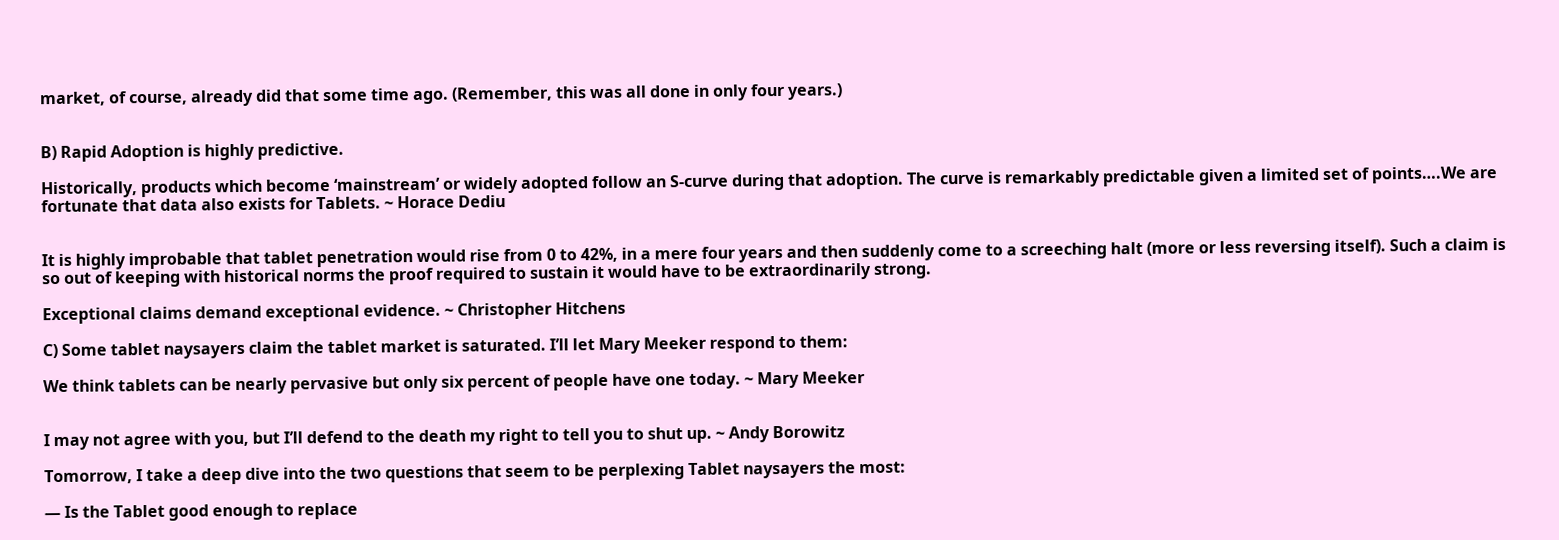market, of course, already did that some time ago. (Remember, this was all done in only four years.)


B) Rapid Adoption is highly predictive.

Historically, products which become ‘mainstream’ or widely adopted follow an S-curve during that adoption. The curve is remarkably predictable given a limited set of points….We are fortunate that data also exists for Tablets. ~ Horace Dediu


It is highly improbable that tablet penetration would rise from 0 to 42%, in a mere four years and then suddenly come to a screeching halt (more or less reversing itself). Such a claim is so out of keeping with historical norms the proof required to sustain it would have to be extraordinarily strong.

Exceptional claims demand exceptional evidence. ~ Christopher Hitchens

C) Some tablet naysayers claim the tablet market is saturated. I’ll let Mary Meeker respond to them:

We think tablets can be nearly pervasive but only six percent of people have one today. ~ Mary Meeker


I may not agree with you, but I’ll defend to the death my right to tell you to shut up. ~ Andy Borowitz

Tomorrow, I take a deep dive into the two questions that seem to be perplexing Tablet naysayers the most:

— Is the Tablet good enough to replace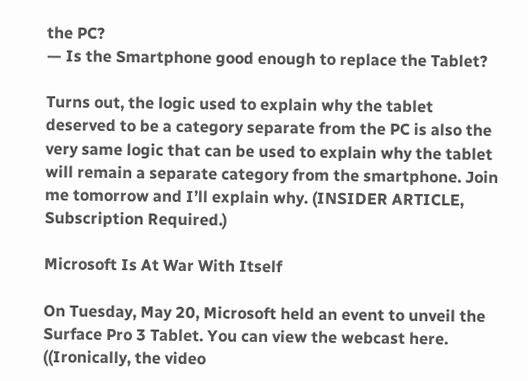the PC?
— Is the Smartphone good enough to replace the Tablet?

Turns out, the logic used to explain why the tablet deserved to be a category separate from the PC is also the very same logic that can be used to explain why the tablet will remain a separate category from the smartphone. Join me tomorrow and I’ll explain why. (INSIDER ARTICLE, Subscription Required.)

Microsoft Is At War With Itself

On Tuesday, May 20, Microsoft held an event to unveil the Surface Pro 3 Tablet. You can view the webcast here. ((Ironically, the video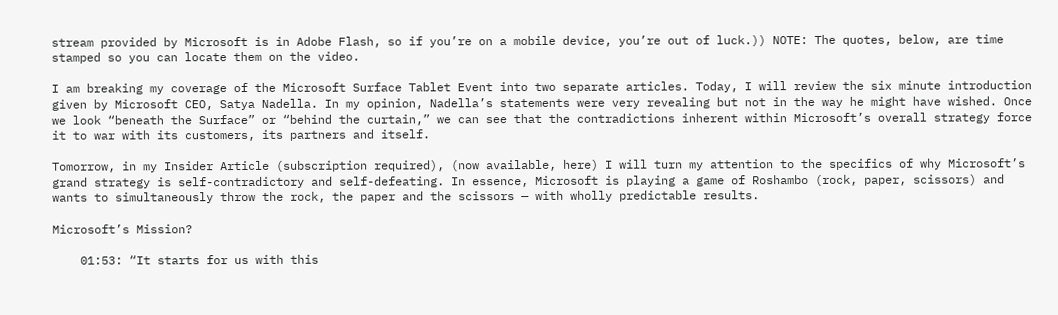stream provided by Microsoft is in Adobe Flash, so if you’re on a mobile device, you’re out of luck.)) NOTE: The quotes, below, are time stamped so you can locate them on the video.

I am breaking my coverage of the Microsoft Surface Tablet Event into two separate articles. Today, I will review the six minute introduction given by Microsoft CEO, Satya Nadella. In my opinion, Nadella’s statements were very revealing but not in the way he might have wished. Once we look “beneath the Surface” or “behind the curtain,” we can see that the contradictions inherent within Microsoft’s overall strategy force it to war with its customers, its partners and itself.

Tomorrow, in my Insider Article (subscription required), (now available, here) I will turn my attention to the specifics of why Microsoft’s grand strategy is self-contradictory and self-defeating. In essence, Microsoft is playing a game of Roshambo (rock, paper, scissors) and wants to simultaneously throw the rock, the paper and the scissors — with wholly predictable results.

Microsoft’s Mission?

    01:53: “It starts for us with this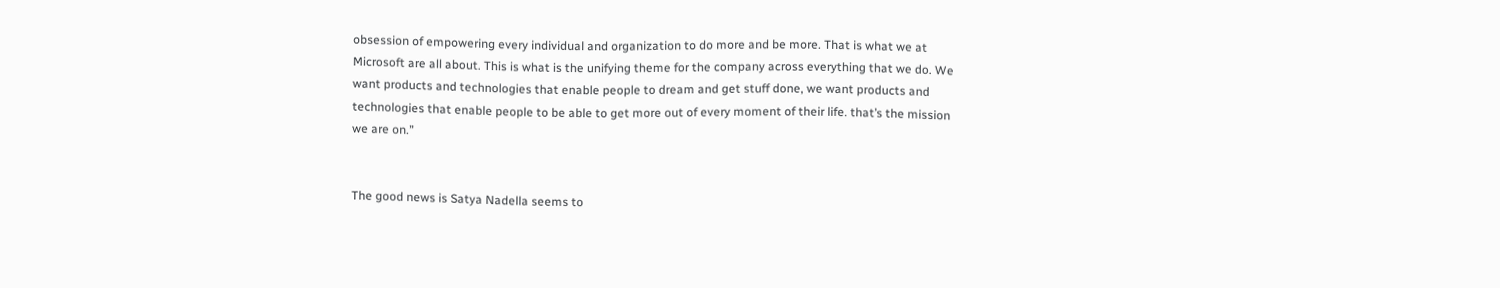obsession of empowering every individual and organization to do more and be more. That is what we at Microsoft are all about. This is what is the unifying theme for the company across everything that we do. We want products and technologies that enable people to dream and get stuff done, we want products and technologies that enable people to be able to get more out of every moment of their life. that’s the mission we are on.”


The good news is Satya Nadella seems to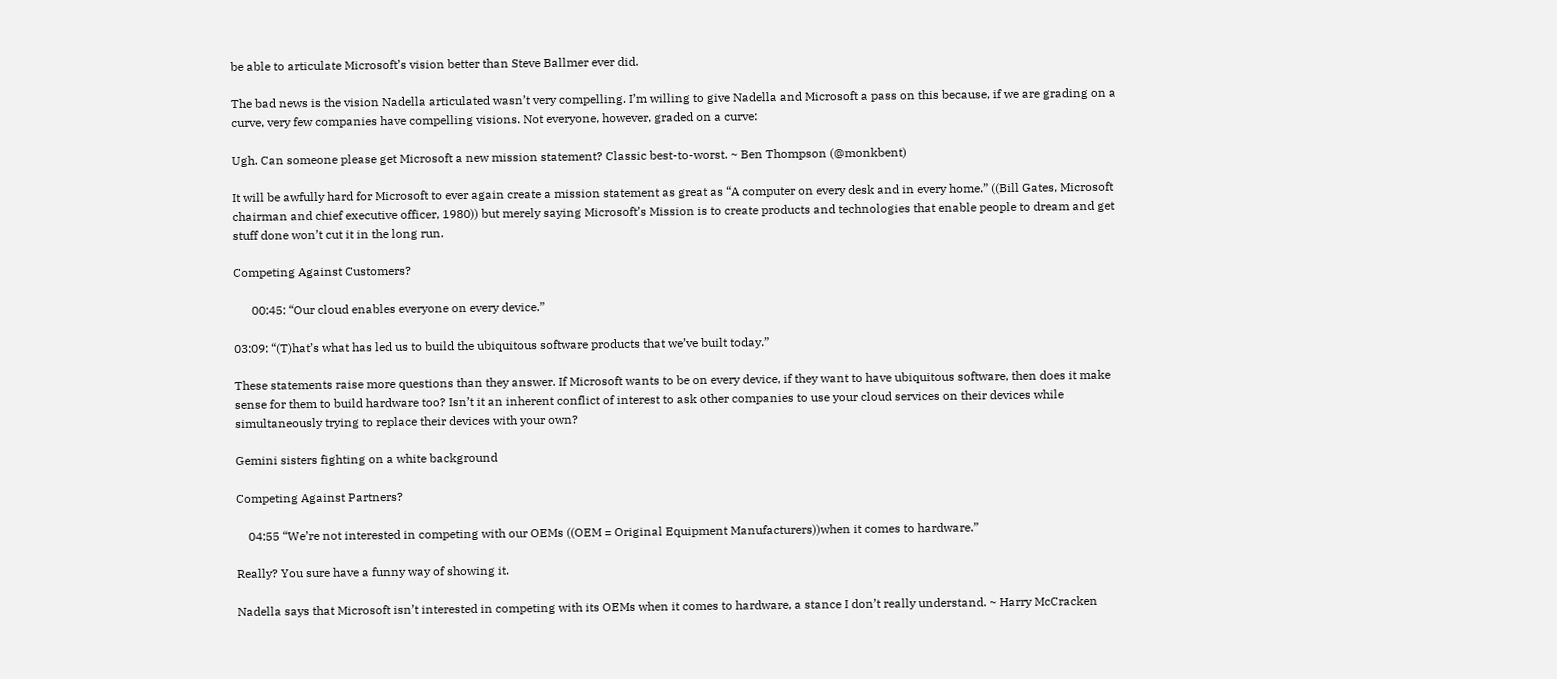be able to articulate Microsoft’s vision better than Steve Ballmer ever did.

The bad news is the vision Nadella articulated wasn’t very compelling. I’m willing to give Nadella and Microsoft a pass on this because, if we are grading on a curve, very few companies have compelling visions. Not everyone, however, graded on a curve:

Ugh. Can someone please get Microsoft a new mission statement? Classic best-to-worst. ~ Ben Thompson (@monkbent)

It will be awfully hard for Microsoft to ever again create a mission statement as great as “A computer on every desk and in every home.” ((Bill Gates, Microsoft chairman and chief executive officer, 1980)) but merely saying Microsoft’s Mission is to create products and technologies that enable people to dream and get stuff done won’t cut it in the long run.

Competing Against Customers?

      00:45: “Our cloud enables everyone on every device.”

03:09: “(T)hat’s what has led us to build the ubiquitous software products that we’ve built today.”

These statements raise more questions than they answer. If Microsoft wants to be on every device, if they want to have ubiquitous software, then does it make sense for them to build hardware too? Isn’t it an inherent conflict of interest to ask other companies to use your cloud services on their devices while simultaneously trying to replace their devices with your own?

Gemini sisters fighting on a white background

Competing Against Partners?

    04:55 “We’re not interested in competing with our OEMs ((OEM = Original Equipment Manufacturers))when it comes to hardware.”

Really? You sure have a funny way of showing it.

Nadella says that Microsoft isn’t interested in competing with its OEMs when it comes to hardware, a stance I don’t really understand. ~ Harry McCracken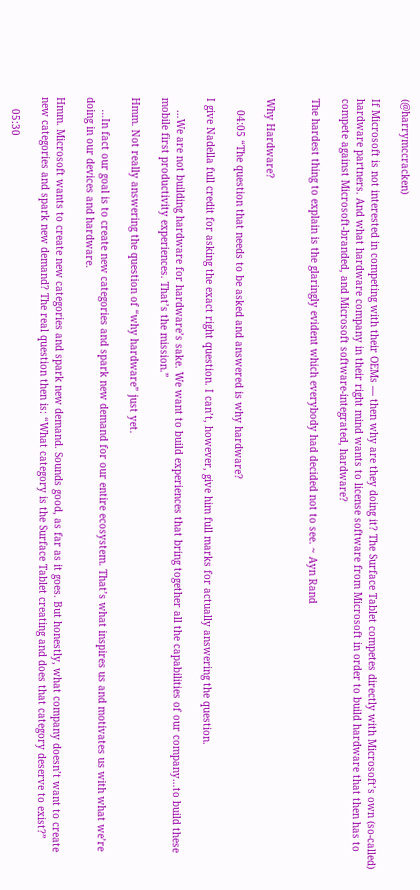(@harrymccracken)

If Microsoft is not interested in competing with their OEMs — then why are they doing it? The Surface Tablet competes directly with Microsoft’s own (so-called) hardware partners. And what hardware company in their right mind wants to license software from Microsoft in order to build hardware that then has to compete against Microsoft-branded, and Microsoft software-integrated, hardware?

The hardest thing to explain is the glaringly evident which everybody had decided not to see. ~ Ayn Rand


Why Hardware?

    04:05 “The question that needs to be asked and answered is why hardware?

I give Nadella full credit for asking the exact right question. I can’t, however, give him full marks for actually answering the question.

    …We are not building hardware for hardware’s sake. We want to build experiences that bring together all the capabilities of our company…to build these mobile first productivity experiences. That’s the mission.”

Hmm. Not really answering the question of “why hardware” just yet.

    …In fact our goal is to create new categories and spark new demand for our entire ecosystem. That’s what inspires us and motivates us with what we’re doing in our devices and hardware.

Hmm. Microsoft wants to create new categories and spark new demand. Sounds good, as far as it goes. But honestly, what company doesn’t want to create new categories and spark new demand? The real question then is: “What category is the Surface Tablet creating and does that category deserve to exist?”

    05:30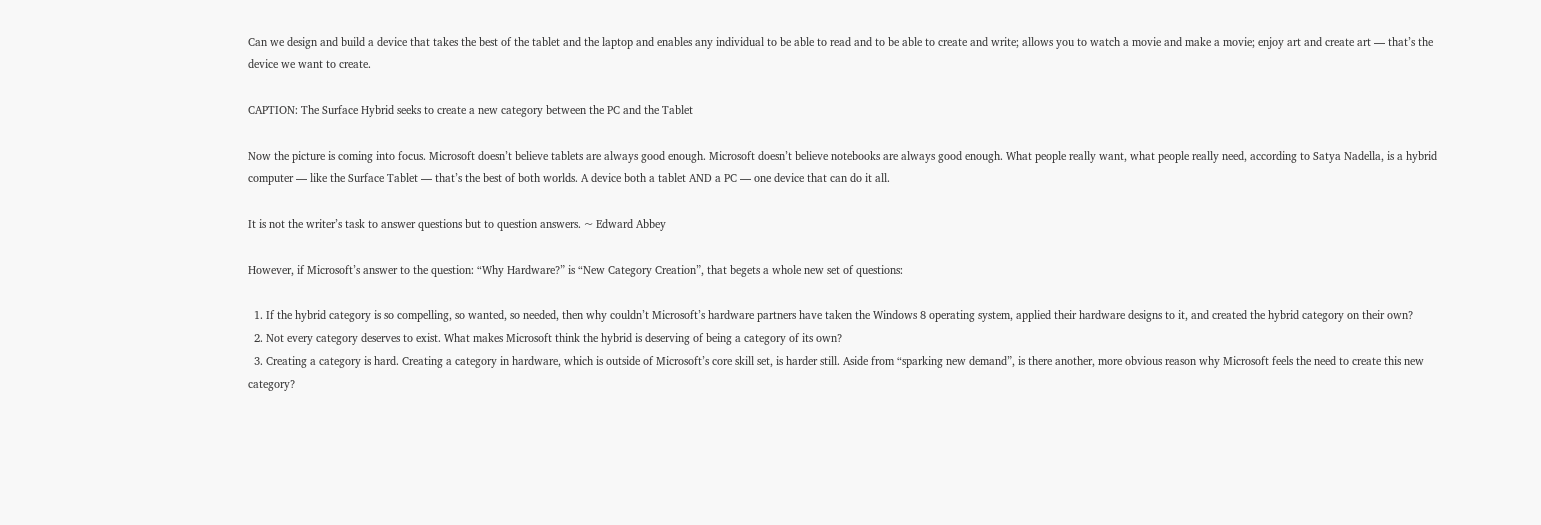Can we design and build a device that takes the best of the tablet and the laptop and enables any individual to be able to read and to be able to create and write; allows you to watch a movie and make a movie; enjoy art and create art — that’s the device we want to create.

CAPTION: The Surface Hybrid seeks to create a new category between the PC and the Tablet

Now the picture is coming into focus. Microsoft doesn’t believe tablets are always good enough. Microsoft doesn’t believe notebooks are always good enough. What people really want, what people really need, according to Satya Nadella, is a hybrid computer — like the Surface Tablet — that’s the best of both worlds. A device both a tablet AND a PC — one device that can do it all.

It is not the writer’s task to answer questions but to question answers. ~ Edward Abbey

However, if Microsoft’s answer to the question: “Why Hardware?” is “New Category Creation”, that begets a whole new set of questions:

  1. If the hybrid category is so compelling, so wanted, so needed, then why couldn’t Microsoft’s hardware partners have taken the Windows 8 operating system, applied their hardware designs to it, and created the hybrid category on their own?
  2. Not every category deserves to exist. What makes Microsoft think the hybrid is deserving of being a category of its own?
  3. Creating a category is hard. Creating a category in hardware, which is outside of Microsoft’s core skill set, is harder still. Aside from “sparking new demand”, is there another, more obvious reason why Microsoft feels the need to create this new category?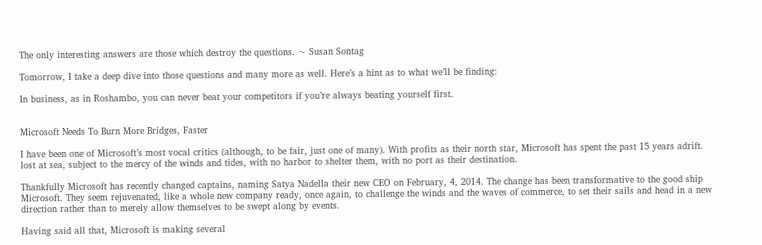The only interesting answers are those which destroy the questions. ~ Susan Sontag

Tomorrow, I take a deep dive into those questions and many more as well. Here’s a hint as to what we’ll be finding:

In business, as in Roshambo, you can never beat your competitors if you’re always beating yourself first.


Microsoft Needs To Burn More Bridges, Faster

I have been one of Microsoft’s most vocal critics (although, to be fair, just one of many). With profits as their north star, Microsoft has spent the past 15 years adrift. lost at sea, subject to the mercy of the winds and tides, with no harbor to shelter them, with no port as their destination.

Thankfully Microsoft has recently changed captains, naming Satya Nadella their new CEO on February, 4, 2014. The change has been transformative to the good ship Microsoft. They seem rejuvenated, like a whole new company ready, once again, to challenge the winds and the waves of commerce, to set their sails and head in a new direction rather than to merely allow themselves to be swept along by events.

Having said all that, Microsoft is making several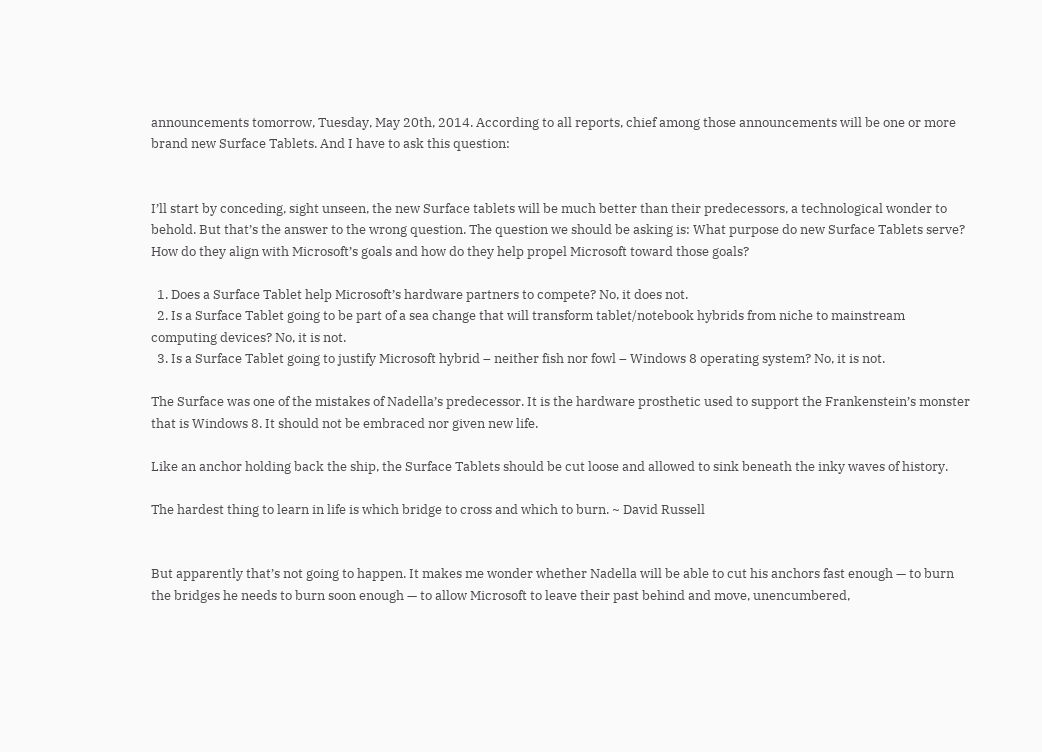announcements tomorrow, Tuesday, May 20th, 2014. According to all reports, chief among those announcements will be one or more brand new Surface Tablets. And I have to ask this question:


I’ll start by conceding, sight unseen, the new Surface tablets will be much better than their predecessors, a technological wonder to behold. But that’s the answer to the wrong question. The question we should be asking is: What purpose do new Surface Tablets serve? How do they align with Microsoft’s goals and how do they help propel Microsoft toward those goals?

  1. Does a Surface Tablet help Microsoft’s hardware partners to compete? No, it does not.
  2. Is a Surface Tablet going to be part of a sea change that will transform tablet/notebook hybrids from niche to mainstream computing devices? No, it is not.
  3. Is a Surface Tablet going to justify Microsoft hybrid – neither fish nor fowl – Windows 8 operating system? No, it is not.

The Surface was one of the mistakes of Nadella’s predecessor. It is the hardware prosthetic used to support the Frankenstein’s monster that is Windows 8. It should not be embraced nor given new life.

Like an anchor holding back the ship, the Surface Tablets should be cut loose and allowed to sink beneath the inky waves of history.

The hardest thing to learn in life is which bridge to cross and which to burn. ~ David Russell


But apparently that’s not going to happen. It makes me wonder whether Nadella will be able to cut his anchors fast enough — to burn the bridges he needs to burn soon enough — to allow Microsoft to leave their past behind and move, unencumbered,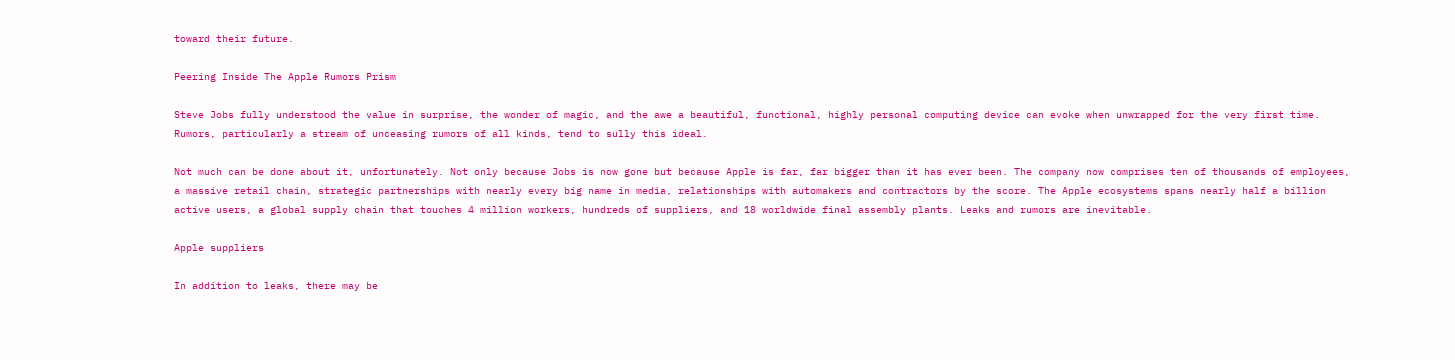toward their future.

Peering Inside The Apple Rumors Prism

Steve Jobs fully understood the value in surprise, the wonder of magic, and the awe a beautiful, functional, highly personal computing device can evoke when unwrapped for the very first time. Rumors, particularly a stream of unceasing rumors of all kinds, tend to sully this ideal.

Not much can be done about it, unfortunately. Not only because Jobs is now gone but because Apple is far, far bigger than it has ever been. The company now comprises ten of thousands of employees, a massive retail chain, strategic partnerships with nearly every big name in media, relationships with automakers and contractors by the score. The Apple ecosystems spans nearly half a billion active users, a global supply chain that touches 4 million workers, hundreds of suppliers, and 18 worldwide final assembly plants. Leaks and rumors are inevitable.

Apple suppliers

In addition to leaks, there may be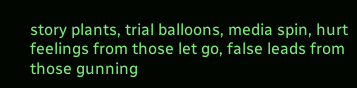story plants, trial balloons, media spin, hurt feelings from those let go, false leads from those gunning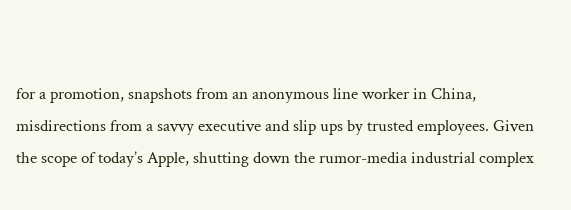for a promotion, snapshots from an anonymous line worker in China, misdirections from a savvy executive and slip ups by trusted employees. Given the scope of today’s Apple, shutting down the rumor-media industrial complex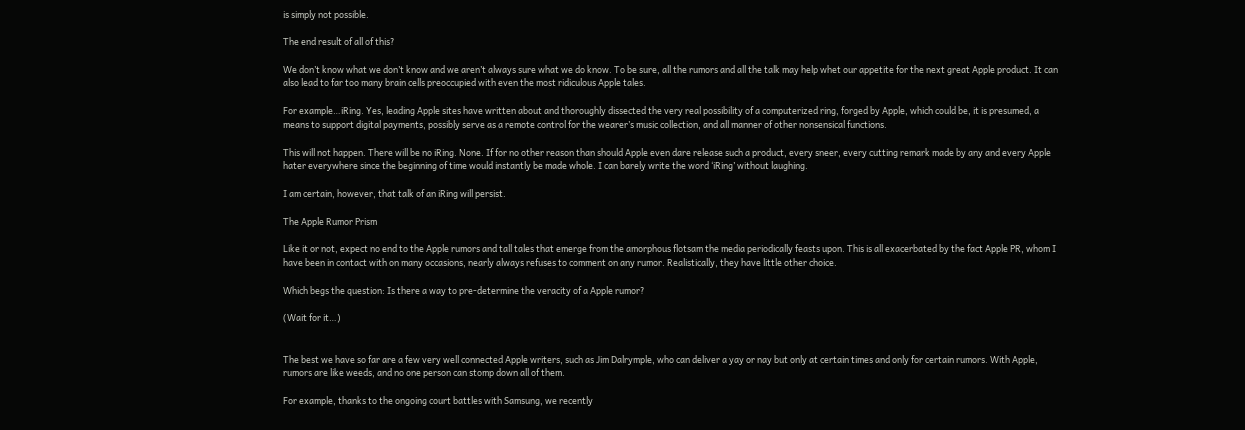is simply not possible.

The end result of all of this?

We don’t know what we don’t know and we aren’t always sure what we do know. To be sure, all the rumors and all the talk may help whet our appetite for the next great Apple product. It can also lead to far too many brain cells preoccupied with even the most ridiculous Apple tales.

For example…iRing. Yes, leading Apple sites have written about and thoroughly dissected the very real possibility of a computerized ring, forged by Apple, which could be, it is presumed, a means to support digital payments, possibly serve as a remote control for the wearer’s music collection, and all manner of other nonsensical functions.

This will not happen. There will be no iRing. None. If for no other reason than should Apple even dare release such a product, every sneer, every cutting remark made by any and every Apple hater everywhere since the beginning of time would instantly be made whole. I can barely write the word ‘iRing’ without laughing.

I am certain, however, that talk of an iRing will persist.

The Apple Rumor Prism

Like it or not, expect no end to the Apple rumors and tall tales that emerge from the amorphous flotsam the media periodically feasts upon. This is all exacerbated by the fact Apple PR, whom I have been in contact with on many occasions, nearly always refuses to comment on any rumor. Realistically, they have little other choice.

Which begs the question: Is there a way to pre-determine the veracity of a Apple rumor?

(Wait for it…)


The best we have so far are a few very well connected Apple writers, such as Jim Dalrymple, who can deliver a yay or nay but only at certain times and only for certain rumors. With Apple, rumors are like weeds, and no one person can stomp down all of them.

For example, thanks to the ongoing court battles with Samsung, we recently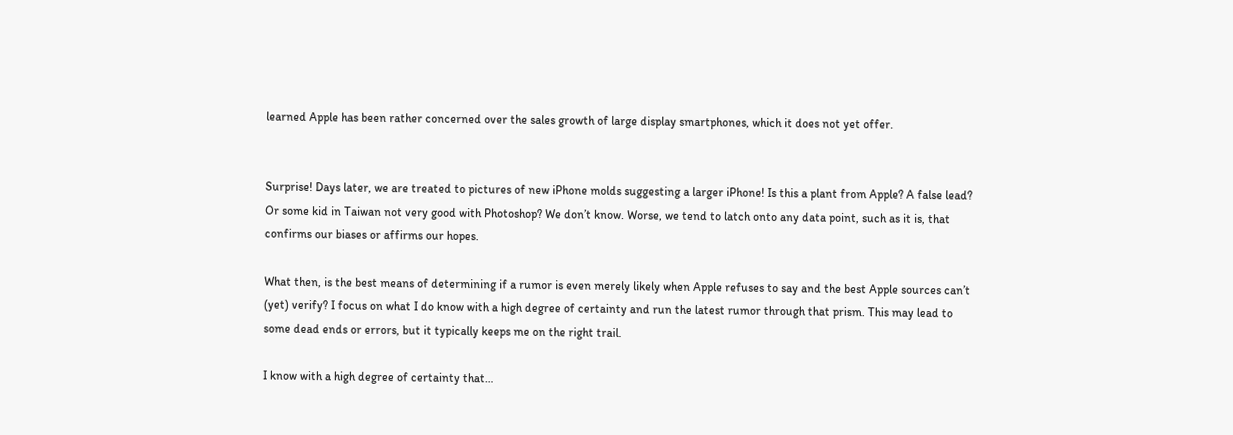learned Apple has been rather concerned over the sales growth of large display smartphones, which it does not yet offer.


Surprise! Days later, we are treated to pictures of new iPhone molds suggesting a larger iPhone! Is this a plant from Apple? A false lead? Or some kid in Taiwan not very good with Photoshop? We don’t know. Worse, we tend to latch onto any data point, such as it is, that confirms our biases or affirms our hopes.

What then, is the best means of determining if a rumor is even merely likely when Apple refuses to say and the best Apple sources can’t (yet) verify? I focus on what I do know with a high degree of certainty and run the latest rumor through that prism. This may lead to some dead ends or errors, but it typically keeps me on the right trail.

I know with a high degree of certainty that…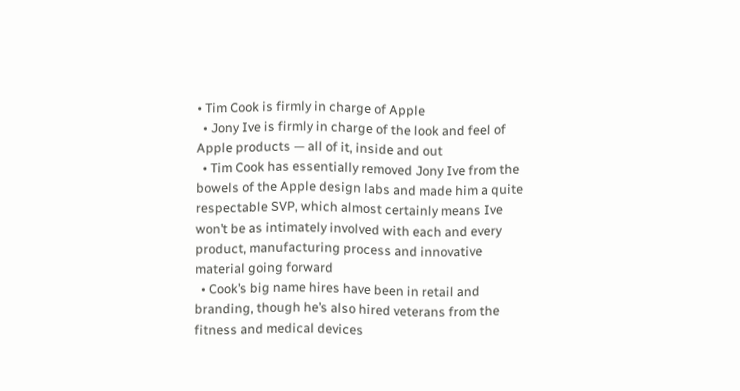• Tim Cook is firmly in charge of Apple
  • Jony Ive is firmly in charge of the look and feel of Apple products — all of it, inside and out
  • Tim Cook has essentially removed Jony Ive from the bowels of the Apple design labs and made him a quite respectable SVP, which almost certainly means Ive won’t be as intimately involved with each and every product, manufacturing process and innovative material going forward
  • Cook’s big name hires have been in retail and branding, though he’s also hired veterans from the fitness and medical devices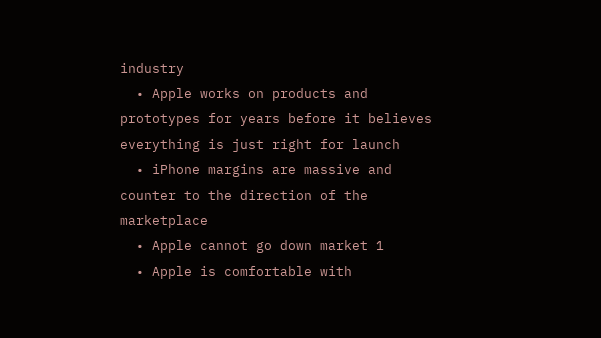industry
  • Apple works on products and prototypes for years before it believes everything is just right for launch
  • iPhone margins are massive and counter to the direction of the marketplace
  • Apple cannot go down market 1
  • Apple is comfortable with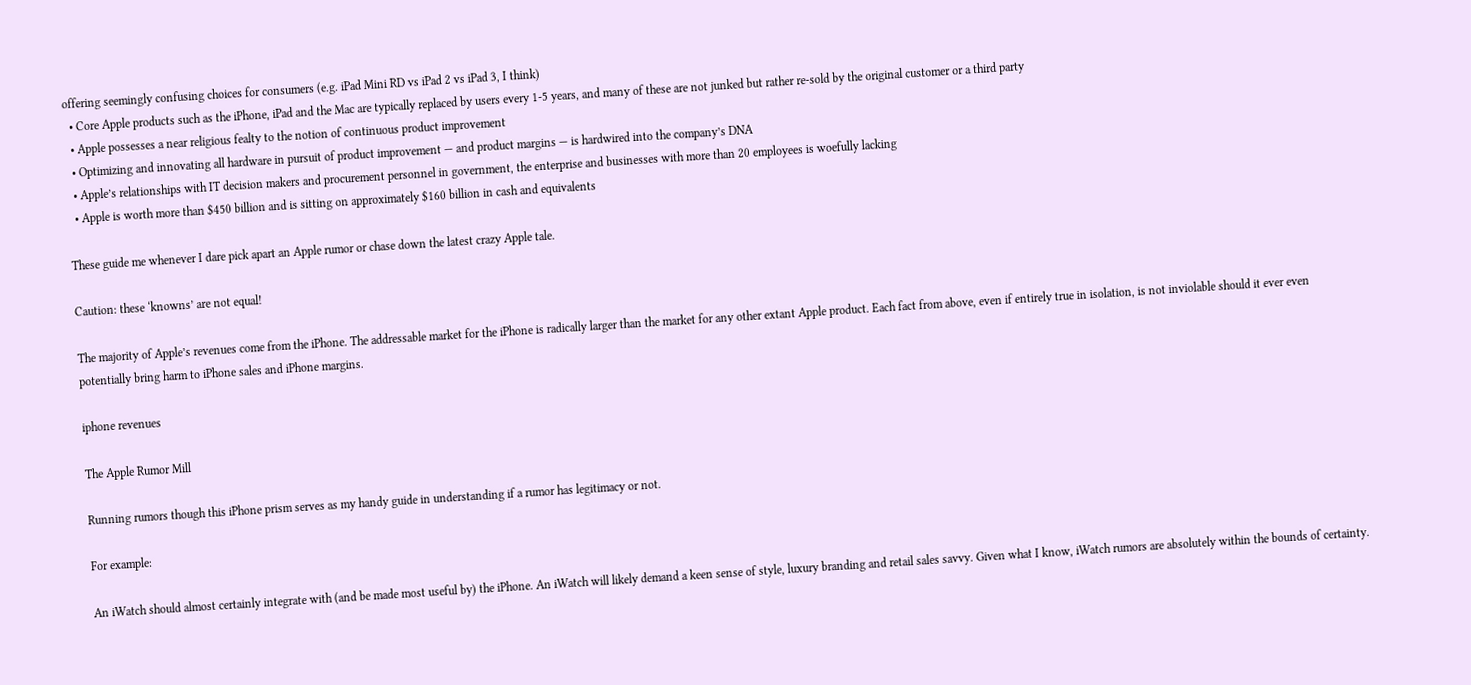offering seemingly confusing choices for consumers (e.g. iPad Mini RD vs iPad 2 vs iPad 3, I think)
  • Core Apple products such as the iPhone, iPad and the Mac are typically replaced by users every 1-5 years, and many of these are not junked but rather re-sold by the original customer or a third party
  • Apple possesses a near religious fealty to the notion of continuous product improvement
  • Optimizing and innovating all hardware in pursuit of product improvement — and product margins — is hardwired into the company’s DNA
  • Apple’s relationships with IT decision makers and procurement personnel in government, the enterprise and businesses with more than 20 employees is woefully lacking
  • Apple is worth more than $450 billion and is sitting on approximately $160 billion in cash and equivalents

These guide me whenever I dare pick apart an Apple rumor or chase down the latest crazy Apple tale.

Caution: these ‘knowns’ are not equal!

The majority of Apple’s revenues come from the iPhone. The addressable market for the iPhone is radically larger than the market for any other extant Apple product. Each fact from above, even if entirely true in isolation, is not inviolable should it ever even potentially bring harm to iPhone sales and iPhone margins.

iphone revenues

The Apple Rumor Mill

Running rumors though this iPhone prism serves as my handy guide in understanding if a rumor has legitimacy or not.

For example:

An iWatch should almost certainly integrate with (and be made most useful by) the iPhone. An iWatch will likely demand a keen sense of style, luxury branding and retail sales savvy. Given what I know, iWatch rumors are absolutely within the bounds of certainty.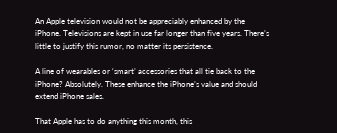An Apple television would not be appreciably enhanced by the iPhone. Televisions are kept in use far longer than five years. There’s little to justify this rumor, no matter its persistence.

A line of wearables or ‘smart’ accessories that all tie back to the iPhone? Absolutely. These enhance the iPhone’s value and should extend iPhone sales.

That Apple has to do anything this month, this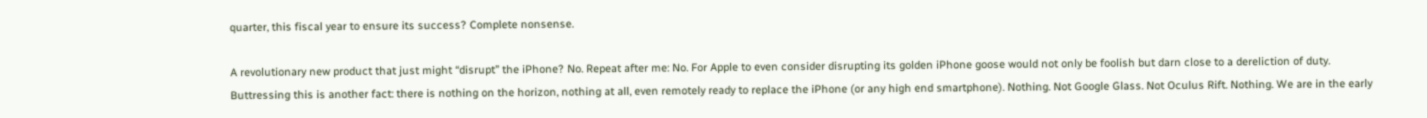quarter, this fiscal year to ensure its success? Complete nonsense.

A revolutionary new product that just might “disrupt” the iPhone? No. Repeat after me: No. For Apple to even consider disrupting its golden iPhone goose would not only be foolish but darn close to a dereliction of duty. Buttressing this is another fact: there is nothing on the horizon, nothing at all, even remotely ready to replace the iPhone (or any high end smartphone). Nothing. Not Google Glass. Not Oculus Rift. Nothing. We are in the early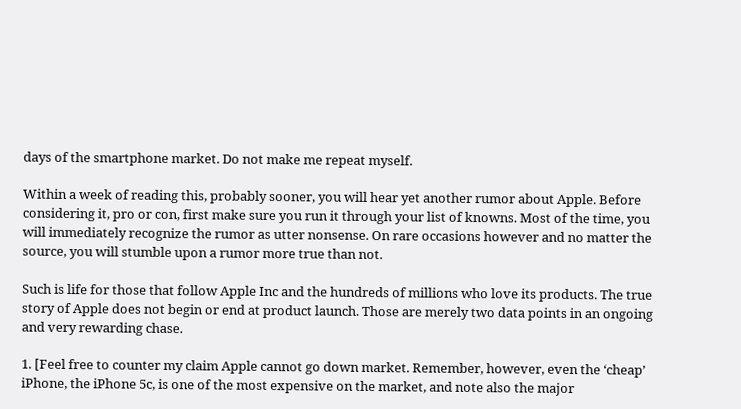days of the smartphone market. Do not make me repeat myself.

Within a week of reading this, probably sooner, you will hear yet another rumor about Apple. Before considering it, pro or con, first make sure you run it through your list of knowns. Most of the time, you will immediately recognize the rumor as utter nonsense. On rare occasions however and no matter the source, you will stumble upon a rumor more true than not.

Such is life for those that follow Apple Inc and the hundreds of millions who love its products. The true story of Apple does not begin or end at product launch. Those are merely two data points in an ongoing and very rewarding chase.

1. [Feel free to counter my claim Apple cannot go down market. Remember, however, even the ‘cheap’ iPhone, the iPhone 5c, is one of the most expensive on the market, and note also the major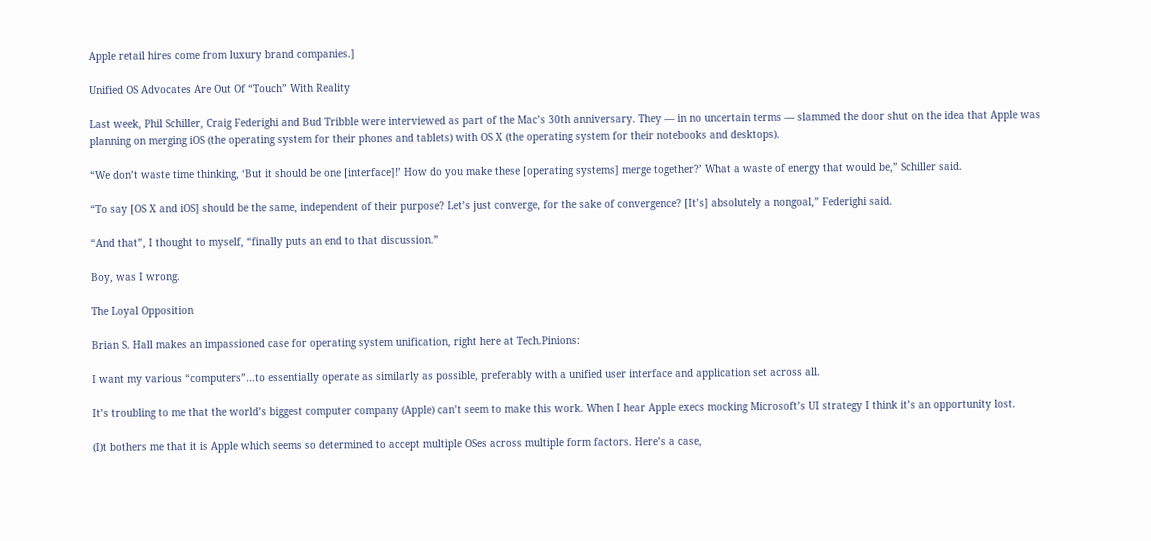Apple retail hires come from luxury brand companies.]

Unified OS Advocates Are Out Of “Touch” With Reality

Last week, Phil Schiller, Craig Federighi and Bud Tribble were interviewed as part of the Mac’s 30th anniversary. They — in no uncertain terms — slammed the door shut on the idea that Apple was planning on merging iOS (the operating system for their phones and tablets) with OS X (the operating system for their notebooks and desktops).

“We don’t waste time thinking, ‘But it should be one [interface]!’ How do you make these [operating systems] merge together?’ What a waste of energy that would be,” Schiller said.

“To say [OS X and iOS] should be the same, independent of their purpose? Let’s just converge, for the sake of convergence? [It’s] absolutely a nongoal,” Federighi said.

“And that”, I thought to myself, “finally puts an end to that discussion.”

Boy, was I wrong.

The Loyal Opposition

Brian S. Hall makes an impassioned case for operating system unification, right here at Tech.Pinions:

I want my various “computers”…to essentially operate as similarly as possible, preferably with a unified user interface and application set across all.

It’s troubling to me that the world’s biggest computer company (Apple) can’t seem to make this work. When I hear Apple execs mocking Microsoft’s UI strategy I think it’s an opportunity lost.

(I)t bothers me that it is Apple which seems so determined to accept multiple OSes across multiple form factors. Here’s a case,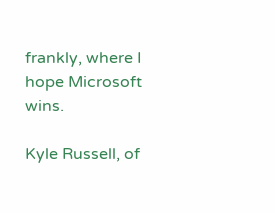frankly, where I hope Microsoft wins.

Kyle Russell, of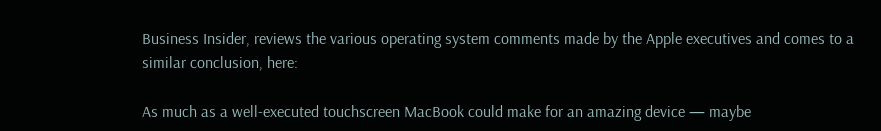Business Insider, reviews the various operating system comments made by the Apple executives and comes to a similar conclusion, here:

As much as a well-executed touchscreen MacBook could make for an amazing device — maybe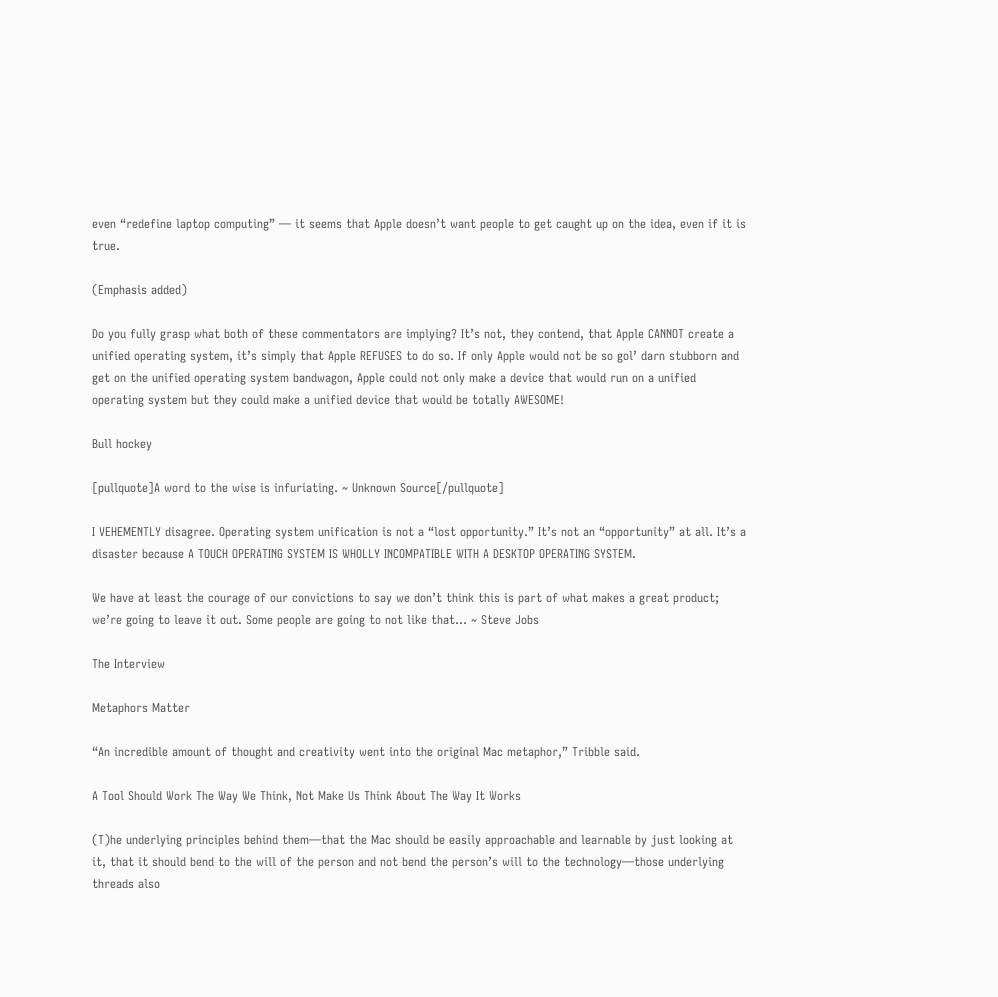even “redefine laptop computing” — it seems that Apple doesn’t want people to get caught up on the idea, even if it is true.

(Emphasis added)

Do you fully grasp what both of these commentators are implying? It’s not, they contend, that Apple CANNOT create a unified operating system, it’s simply that Apple REFUSES to do so. If only Apple would not be so gol’ darn stubborn and get on the unified operating system bandwagon, Apple could not only make a device that would run on a unified operating system but they could make a unified device that would be totally AWESOME!

Bull hockey

[pullquote]A word to the wise is infuriating. ~ Unknown Source[/pullquote]

I VEHEMENTLY disagree. Operating system unification is not a “lost opportunity.” It’s not an “opportunity” at all. It’s a disaster because A TOUCH OPERATING SYSTEM IS WHOLLY INCOMPATIBLE WITH A DESKTOP OPERATING SYSTEM.

We have at least the courage of our convictions to say we don’t think this is part of what makes a great product; we’re going to leave it out. Some people are going to not like that… ~ Steve Jobs

The Interview

Metaphors Matter

“An incredible amount of thought and creativity went into the original Mac metaphor,” Tribble said.

A Tool Should Work The Way We Think, Not Make Us Think About The Way It Works

(T)he underlying principles behind them—that the Mac should be easily approachable and learnable by just looking at it, that it should bend to the will of the person and not bend the person’s will to the technology—those underlying threads also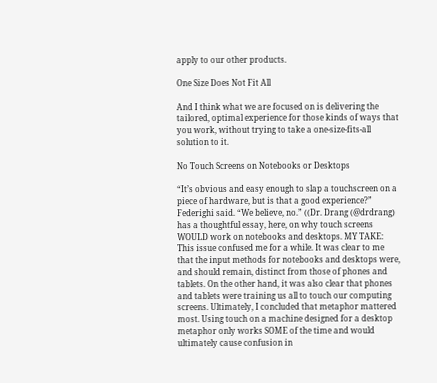apply to our other products.

One Size Does Not Fit All

And I think what we are focused on is delivering the tailored, optimal experience for those kinds of ways that you work, without trying to take a one-size-fits-all solution to it.

No Touch Screens on Notebooks or Desktops

“It’s obvious and easy enough to slap a touchscreen on a piece of hardware, but is that a good experience?” Federighi said. “We believe, no.” ((Dr. Drang (@drdrang) has a thoughtful essay, here, on why touch screens WOULD work on notebooks and desktops. MY TAKE: This issue confused me for a while. It was clear to me that the input methods for notebooks and desktops were, and should remain, distinct from those of phones and tablets. On the other hand, it was also clear that phones and tablets were training us all to touch our computing screens. Ultimately, I concluded that metaphor mattered most. Using touch on a machine designed for a desktop metaphor only works SOME of the time and would ultimately cause confusion in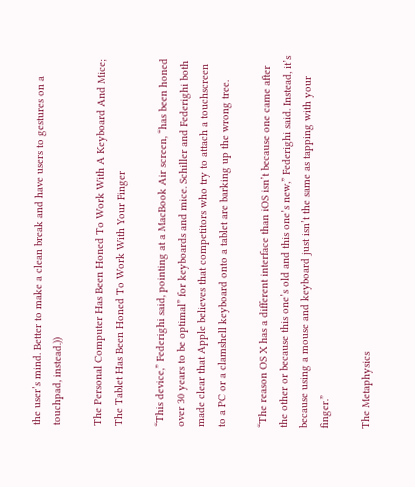the user’s mind. Better to make a clean break and have users to gestures on a touchpad, instead.))

The Personal Computer Has Been Honed To Work With A Keyboard And Mice; The Tablet Has Been Honed To Work With Your Finger

“This device,” Federighi said, pointing at a MacBook Air screen, “has been honed over 30 years to be optimal” for keyboards and mice. Schiller and Federighi both made clear that Apple believes that competitors who try to attach a touchscreen to a PC or a clamshell keyboard onto a tablet are barking up the wrong tree.

“The reason OS X has a different interface than iOS isn’t because one came after the other or because this one’s old and this one’s new,” Federighi said. Instead, it’s because using a mouse and keyboard just isn’t the same as tapping with your finger.”

The Metaphysics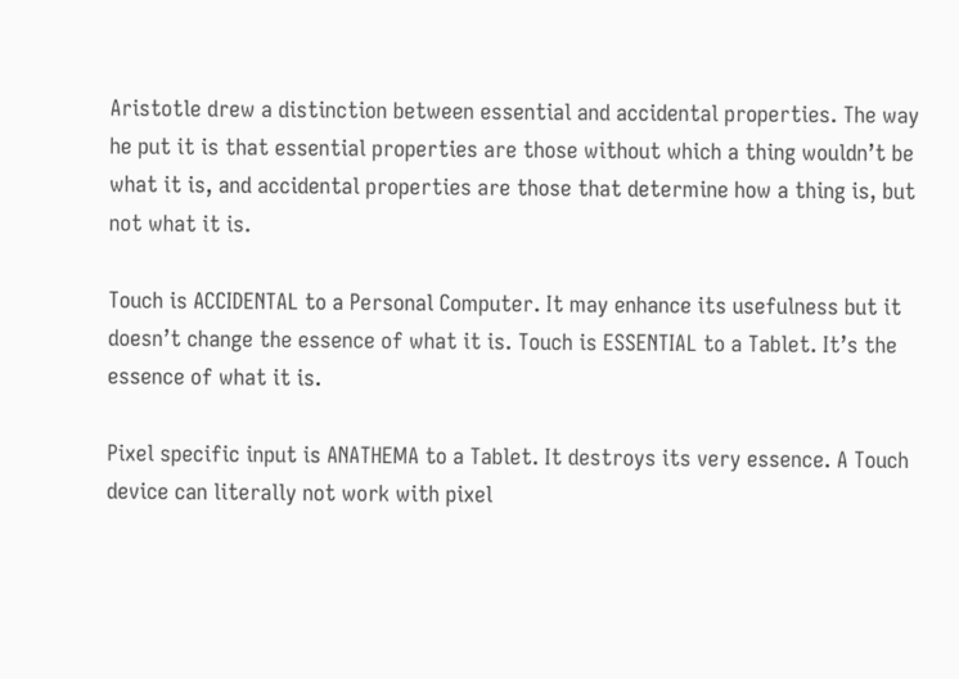Aristotle drew a distinction between essential and accidental properties. The way he put it is that essential properties are those without which a thing wouldn’t be what it is, and accidental properties are those that determine how a thing is, but not what it is.

Touch is ACCIDENTAL to a Personal Computer. It may enhance its usefulness but it doesn’t change the essence of what it is. Touch is ESSENTIAL to a Tablet. It’s the essence of what it is.

Pixel specific input is ANATHEMA to a Tablet. It destroys its very essence. A Touch device can literally not work with pixel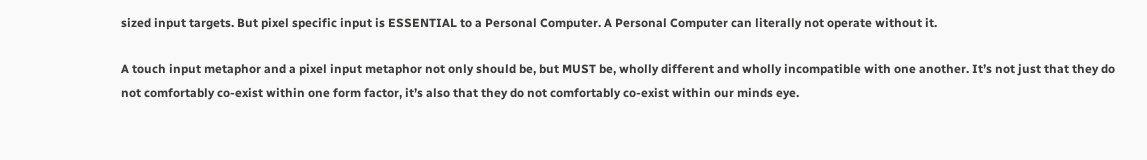sized input targets. But pixel specific input is ESSENTIAL to a Personal Computer. A Personal Computer can literally not operate without it.

A touch input metaphor and a pixel input metaphor not only should be, but MUST be, wholly different and wholly incompatible with one another. It’s not just that they do not comfortably co-exist within one form factor, it’s also that they do not comfortably co-exist within our minds eye.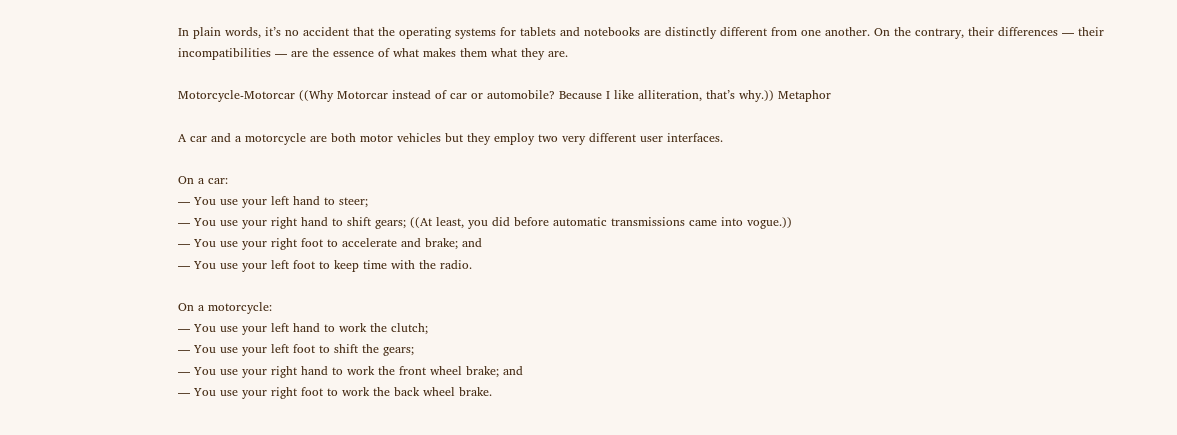In plain words, it’s no accident that the operating systems for tablets and notebooks are distinctly different from one another. On the contrary, their differences — their incompatibilities — are the essence of what makes them what they are.

Motorcycle-Motorcar ((Why Motorcar instead of car or automobile? Because I like alliteration, that’s why.)) Metaphor

A car and a motorcycle are both motor vehicles but they employ two very different user interfaces.

On a car:
— You use your left hand to steer;
— You use your right hand to shift gears; ((At least, you did before automatic transmissions came into vogue.))
— You use your right foot to accelerate and brake; and
— You use your left foot to keep time with the radio.

On a motorcycle:
— You use your left hand to work the clutch;
— You use your left foot to shift the gears;
— You use your right hand to work the front wheel brake; and
— You use your right foot to work the back wheel brake.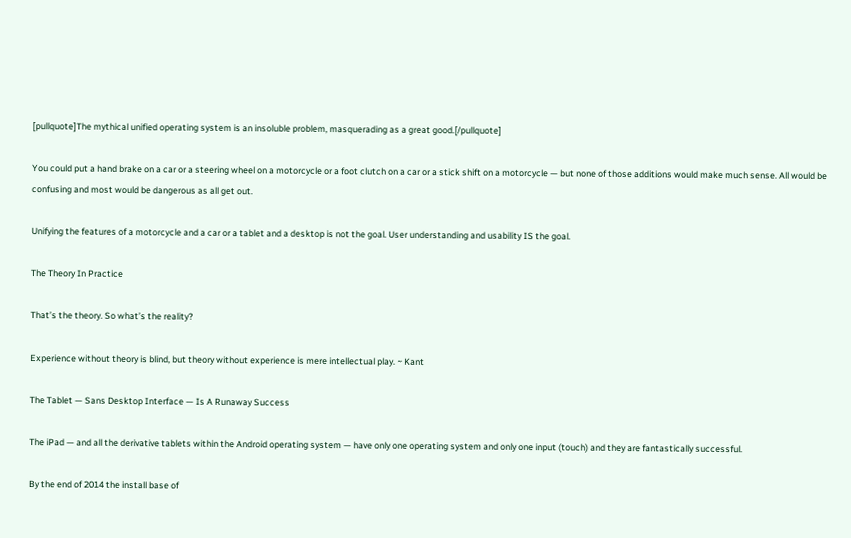[pullquote]The mythical unified operating system is an insoluble problem, masquerading as a great good.[/pullquote]

You could put a hand brake on a car or a steering wheel on a motorcycle or a foot clutch on a car or a stick shift on a motorcycle — but none of those additions would make much sense. All would be confusing and most would be dangerous as all get out.

Unifying the features of a motorcycle and a car or a tablet and a desktop is not the goal. User understanding and usability IS the goal.

The Theory In Practice

That’s the theory. So what’s the reality?

Experience without theory is blind, but theory without experience is mere intellectual play. ~ Kant

The Tablet — Sans Desktop Interface — Is A Runaway Success

The iPad — and all the derivative tablets within the Android operating system — have only one operating system and only one input (touch) and they are fantastically successful.

By the end of 2014 the install base of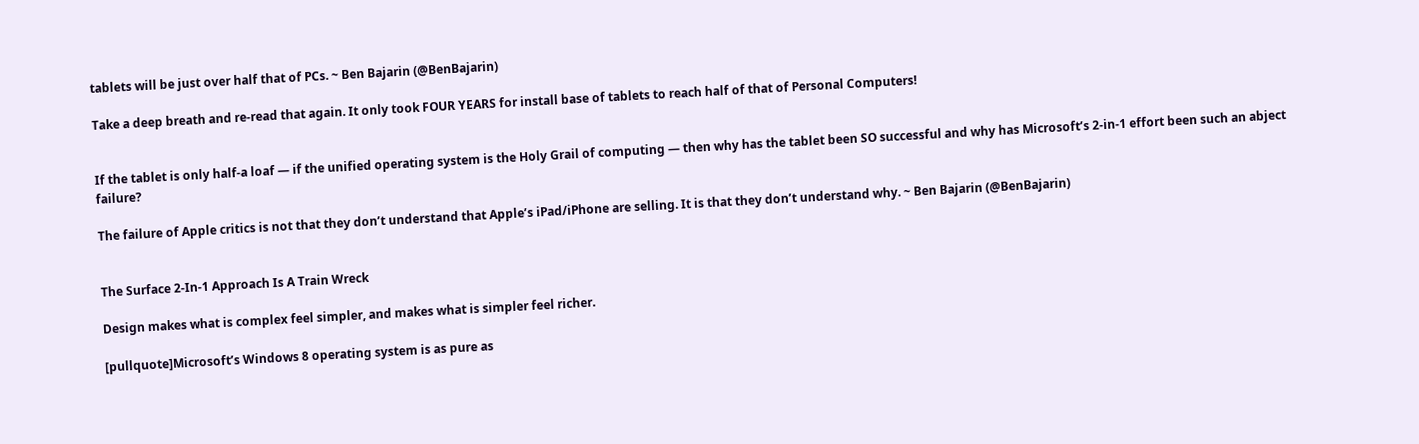tablets will be just over half that of PCs. ~ Ben Bajarin (@BenBajarin)

Take a deep breath and re-read that again. It only took FOUR YEARS for install base of tablets to reach half of that of Personal Computers!


If the tablet is only half-a loaf — if the unified operating system is the Holy Grail of computing — then why has the tablet been SO successful and why has Microsoft’s 2-in-1 effort been such an abject failure?

The failure of Apple critics is not that they don’t understand that Apple’s iPad/iPhone are selling. It is that they don’t understand why. ~ Ben Bajarin (@BenBajarin)


The Surface 2-In-1 Approach Is A Train Wreck

Design makes what is complex feel simpler, and makes what is simpler feel richer.

[pullquote]Microsoft’s Windows 8 operating system is as pure as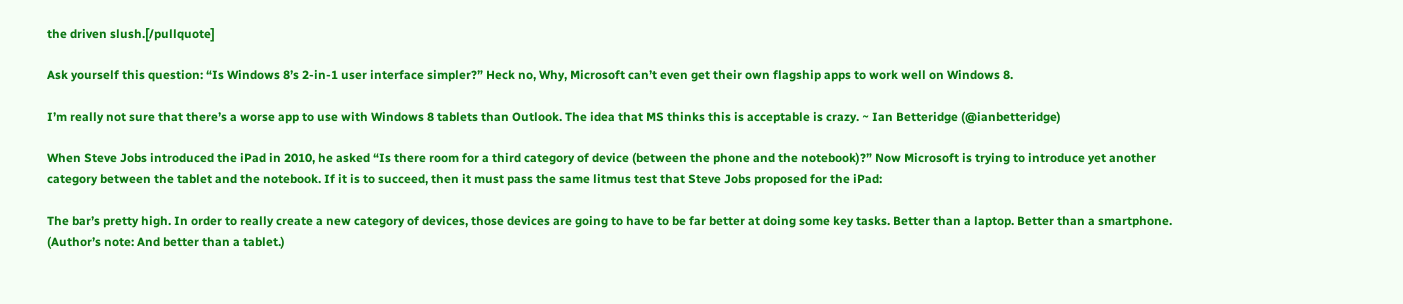the driven slush.[/pullquote]

Ask yourself this question: “Is Windows 8’s 2-in-1 user interface simpler?” Heck no, Why, Microsoft can’t even get their own flagship apps to work well on Windows 8.

I’m really not sure that there’s a worse app to use with Windows 8 tablets than Outlook. The idea that MS thinks this is acceptable is crazy. ~ Ian Betteridge (@ianbetteridge)

When Steve Jobs introduced the iPad in 2010, he asked “Is there room for a third category of device (between the phone and the notebook)?” Now Microsoft is trying to introduce yet another category between the tablet and the notebook. If it is to succeed, then it must pass the same litmus test that Steve Jobs proposed for the iPad:

The bar’s pretty high. In order to really create a new category of devices, those devices are going to have to be far better at doing some key tasks. Better than a laptop. Better than a smartphone. (Author’s note: And better than a tablet.)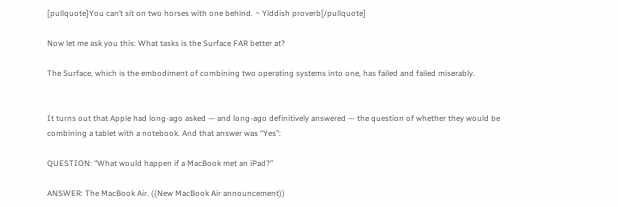[pullquote]You can’t sit on two horses with one behind. ~ Yiddish proverb[/pullquote]

Now let me ask you this: What tasks is the Surface FAR better at?

The Surface, which is the embodiment of combining two operating systems into one, has failed and failed miserably.


It turns out that Apple had long-ago asked — and long-ago definitively answered — the question of whether they would be combining a tablet with a notebook. And that answer was “Yes”:

QUESTION: “What would happen if a MacBook met an iPad?”

ANSWER: The MacBook Air. ((New MacBook Air announcement))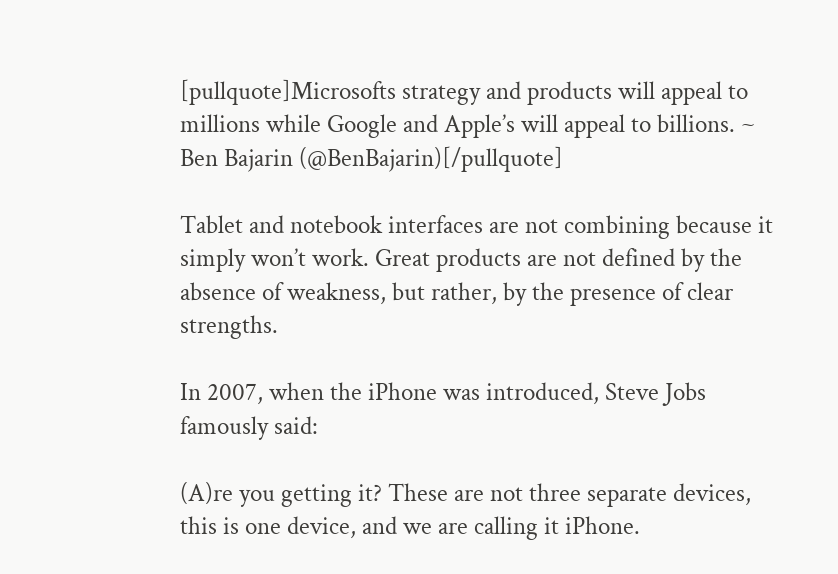[pullquote]Microsofts strategy and products will appeal to millions while Google and Apple’s will appeal to billions. ~ Ben Bajarin (@BenBajarin)[/pullquote]

Tablet and notebook interfaces are not combining because it simply won’t work. Great products are not defined by the absence of weakness, but rather, by the presence of clear strengths.

In 2007, when the iPhone was introduced, Steve Jobs famously said:

(A)re you getting it? These are not three separate devices, this is one device, and we are calling it iPhone.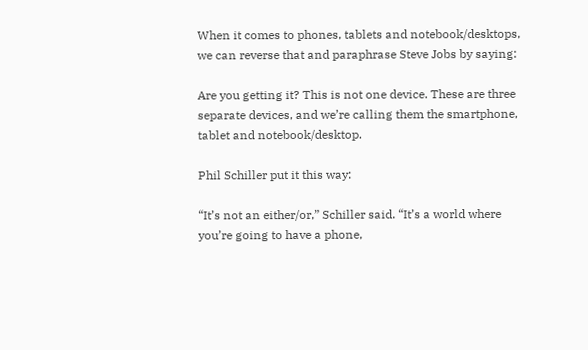When it comes to phones, tablets and notebook/desktops, we can reverse that and paraphrase Steve Jobs by saying:

Are you getting it? This is not one device. These are three separate devices, and we’re calling them the smartphone, tablet and notebook/desktop.

Phil Schiller put it this way:

“It’s not an either/or,” Schiller said. “It’s a world where you’re going to have a phone,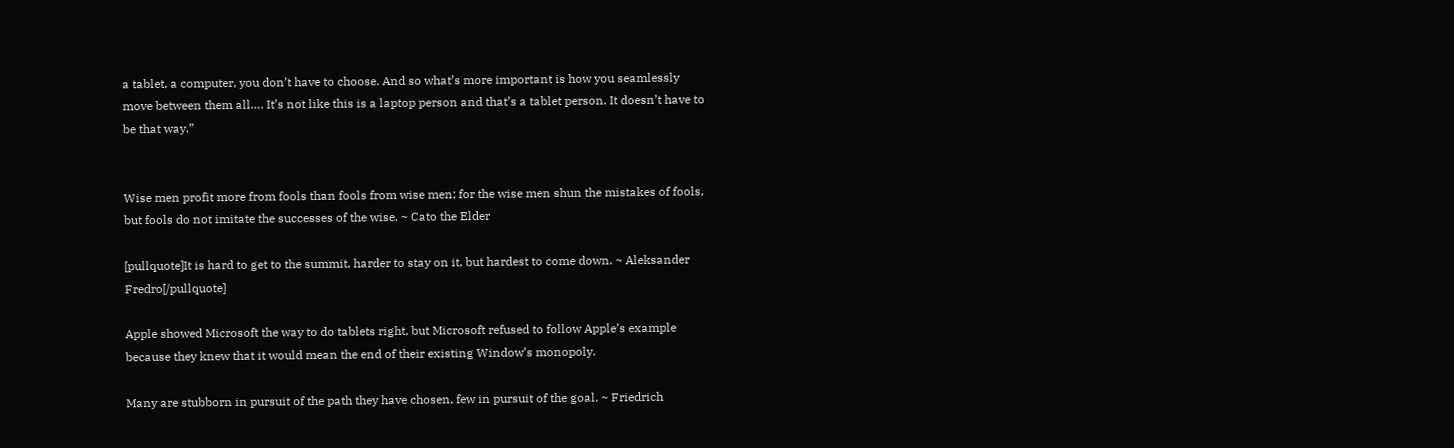a tablet, a computer, you don’t have to choose. And so what’s more important is how you seamlessly move between them all…. It’s not like this is a laptop person and that’s a tablet person. It doesn’t have to be that way.”


Wise men profit more from fools than fools from wise men; for the wise men shun the mistakes of fools, but fools do not imitate the successes of the wise. ~ Cato the Elder

[pullquote]It is hard to get to the summit, harder to stay on it, but hardest to come down. ~ Aleksander Fredro[/pullquote]

Apple showed Microsoft the way to do tablets right, but Microsoft refused to follow Apple’s example because they knew that it would mean the end of their existing Window’s monopoly.

Many are stubborn in pursuit of the path they have chosen, few in pursuit of the goal. ~ Friedrich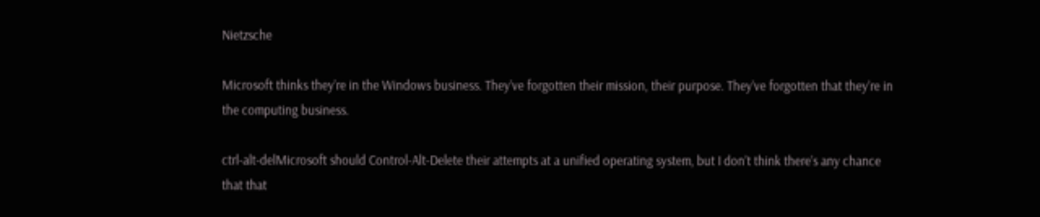Nietzsche

Microsoft thinks they’re in the Windows business. They’ve forgotten their mission, their purpose. They’ve forgotten that they’re in the computing business.

ctrl-alt-delMicrosoft should Control-Alt-Delete their attempts at a unified operating system, but I don’t think there’s any chance that that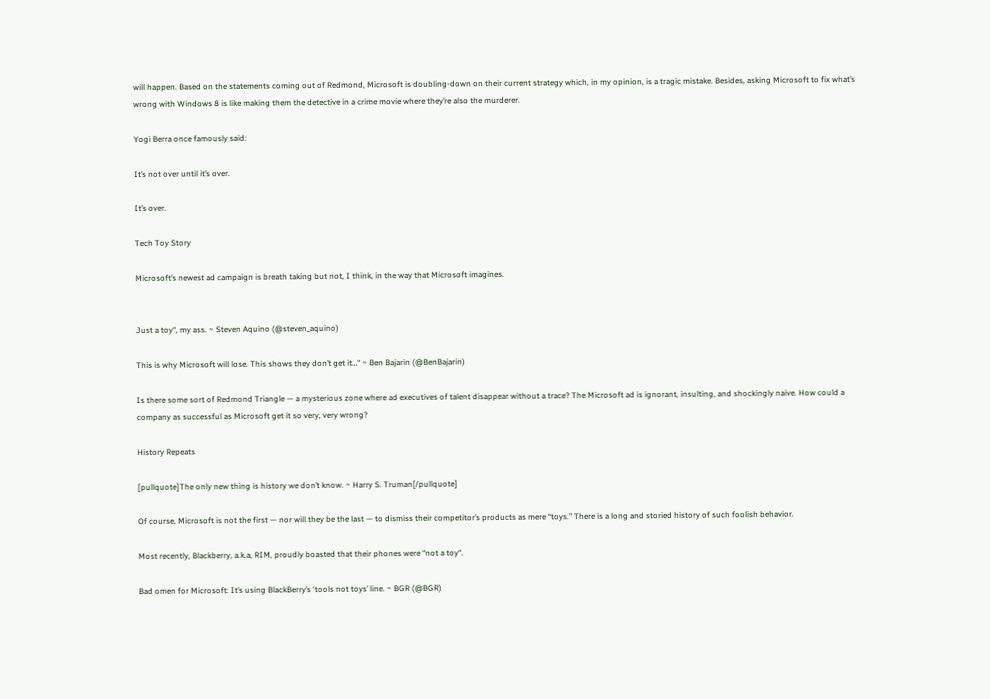will happen. Based on the statements coming out of Redmond, Microsoft is doubling-down on their current strategy which, in my opinion, is a tragic mistake. Besides, asking Microsoft to fix what’s wrong with Windows 8 is like making them the detective in a crime movie where they’re also the murderer.

Yogi Berra once famously said:

It’s not over until it’s over.

It’s over.

Tech Toy Story

Microsoft’s newest ad campaign is breath taking but not, I think, in the way that Microsoft imagines.


Just a toy“, my ass. ~ Steven Aquino (@steven_aquino)

This is why Microsoft will lose. This shows they don’t get it…“ ~ Ben Bajarin (@BenBajarin)

Is there some sort of Redmond Triangle — a mysterious zone where ad executives of talent disappear without a trace? The Microsoft ad is ignorant, insulting, and shockingly naive. How could a company as successful as Microsoft get it so very, very wrong?

History Repeats

[pullquote]The only new thing is history we don’t know. ~ Harry S. Truman[/pullquote]

Of course, Microsoft is not the first — nor will they be the last — to dismiss their competitor’s products as mere “toys.” There is a long and storied history of such foolish behavior.

Most recently, Blackberry, a.k.a, RIM, proudly boasted that their phones were “not a toy“.

Bad omen for Microsoft: It’s using BlackBerry’s ‘tools not toys’ line. ~ BGR (@BGR)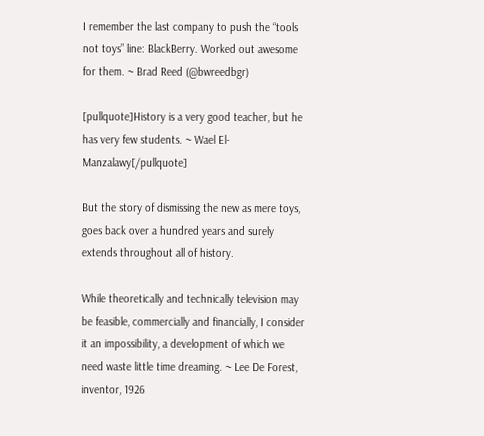I remember the last company to push the “tools not toys” line: BlackBerry. Worked out awesome for them. ~ Brad Reed (@bwreedbgr)

[pullquote]History is a very good teacher, but he has very few students. ~ Wael El-Manzalawy[/pullquote]

But the story of dismissing the new as mere toys, goes back over a hundred years and surely extends throughout all of history.

While theoretically and technically television may be feasible, commercially and financially, I consider it an impossibility, a development of which we need waste little time dreaming. ~ Lee De Forest, inventor, 1926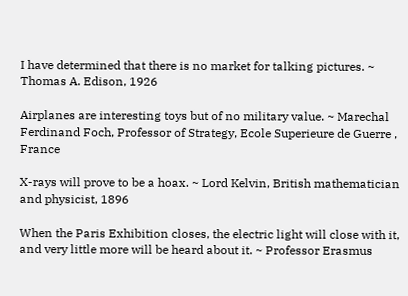I have determined that there is no market for talking pictures. ~ Thomas A. Edison, 1926

Airplanes are interesting toys but of no military value. ~ Marechal Ferdinand Foch, Professor of Strategy, Ecole Superieure de Guerre , France

X-rays will prove to be a hoax. ~ Lord Kelvin, British mathematician and physicist, 1896

When the Paris Exhibition closes, the electric light will close with it, and very little more will be heard about it. ~ Professor Erasmus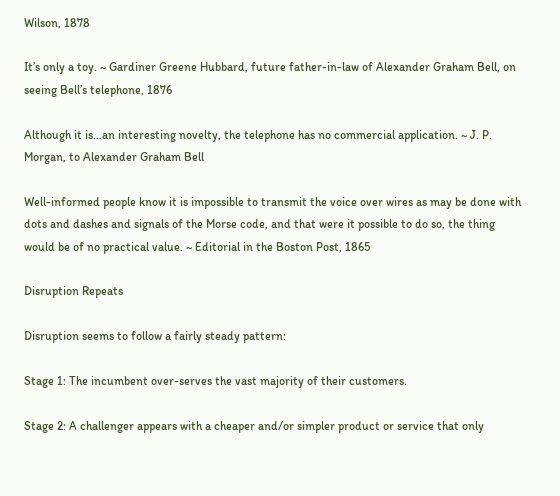Wilson, 1878

It’s only a toy. ~ Gardiner Greene Hubbard, future father-in-law of Alexander Graham Bell, on seeing Bell’s telephone, 1876

Although it is…an interesting novelty, the telephone has no commercial application. ~ J. P. Morgan, to Alexander Graham Bell

Well-informed people know it is impossible to transmit the voice over wires as may be done with dots and dashes and signals of the Morse code, and that were it possible to do so, the thing would be of no practical value. ~ Editorial in the Boston Post, 1865

Disruption Repeats

Disruption seems to follow a fairly steady pattern:

Stage 1: The incumbent over-serves the vast majority of their customers.

Stage 2: A challenger appears with a cheaper and/or simpler product or service that only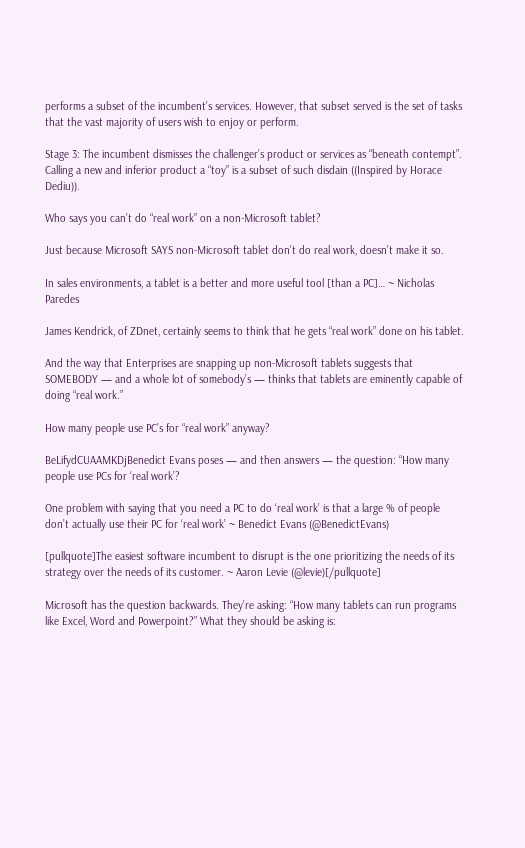performs a subset of the incumbent’s services. However, that subset served is the set of tasks that the vast majority of users wish to enjoy or perform.

Stage 3: The incumbent dismisses the challenger’s product or services as “beneath contempt”. Calling a new and inferior product a “toy” is a subset of such disdain ((Inspired by Horace Dediu)).

Who says you can’t do “real work” on a non-Microsoft tablet?

Just because Microsoft SAYS non-Microsoft tablet don’t do real work, doesn’t make it so.

In sales environments, a tablet is a better and more useful tool [than a PC]… ~ Nicholas Paredes

James Kendrick, of ZDnet, certainly seems to think that he gets “real work” done on his tablet.

And the way that Enterprises are snapping up non-Microsoft tablets suggests that SOMEBODY — and a whole lot of somebody’s — thinks that tablets are eminently capable of doing “real work.”

How many people use PC’s for “real work” anyway?

BeLifydCUAAMKDjBenedict Evans poses — and then answers — the question: “How many people use PCs for ‘real work’?

One problem with saying that you need a PC to do ‘real work’ is that a large % of people don’t actually use their PC for ‘real work’ ~ Benedict Evans (@BenedictEvans)

[pullquote]The easiest software incumbent to disrupt is the one prioritizing the needs of its strategy over the needs of its customer. ~ Aaron Levie (@levie)[/pullquote]

Microsoft has the question backwards. They’re asking: “How many tablets can run programs like Excel, Word and Powerpoint?” What they should be asking is: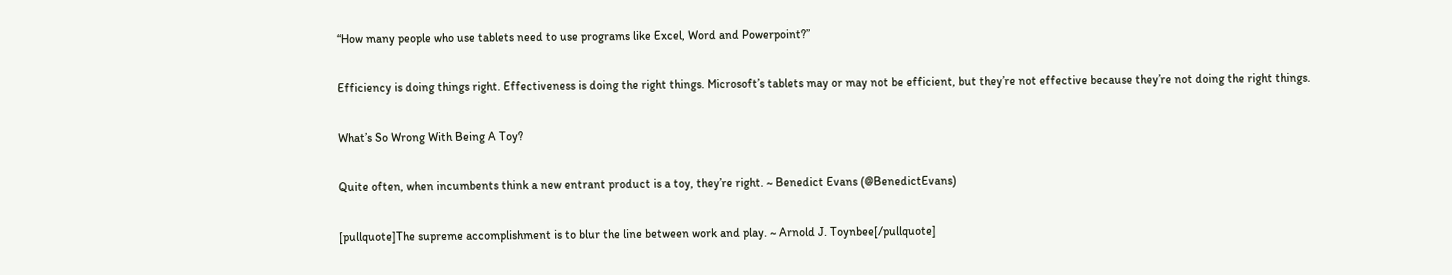“How many people who use tablets need to use programs like Excel, Word and Powerpoint?”

Efficiency is doing things right. Effectiveness is doing the right things. Microsoft’s tablets may or may not be efficient, but they’re not effective because they’re not doing the right things.

What’s So Wrong With Being A Toy?

Quite often, when incumbents think a new entrant product is a toy, they’re right. ~ Benedict Evans (@BenedictEvans)

[pullquote]The supreme accomplishment is to blur the line between work and play. ~ Arnold J. Toynbee[/pullquote]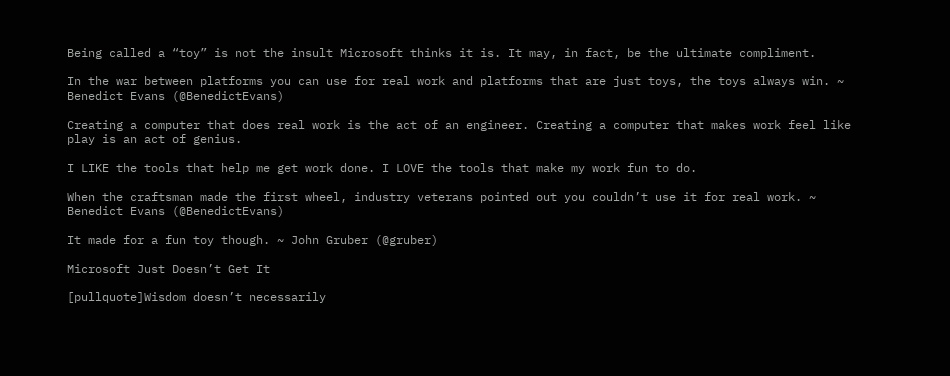Being called a “toy” is not the insult Microsoft thinks it is. It may, in fact, be the ultimate compliment.

In the war between platforms you can use for real work and platforms that are just toys, the toys always win. ~ Benedict Evans (@BenedictEvans)

Creating a computer that does real work is the act of an engineer. Creating a computer that makes work feel like play is an act of genius.

I LIKE the tools that help me get work done. I LOVE the tools that make my work fun to do.

When the craftsman made the first wheel, industry veterans pointed out you couldn’t use it for real work. ~ Benedict Evans (@BenedictEvans)

It made for a fun toy though. ~ John Gruber (@gruber)

Microsoft Just Doesn’t Get It

[pullquote]Wisdom doesn’t necessarily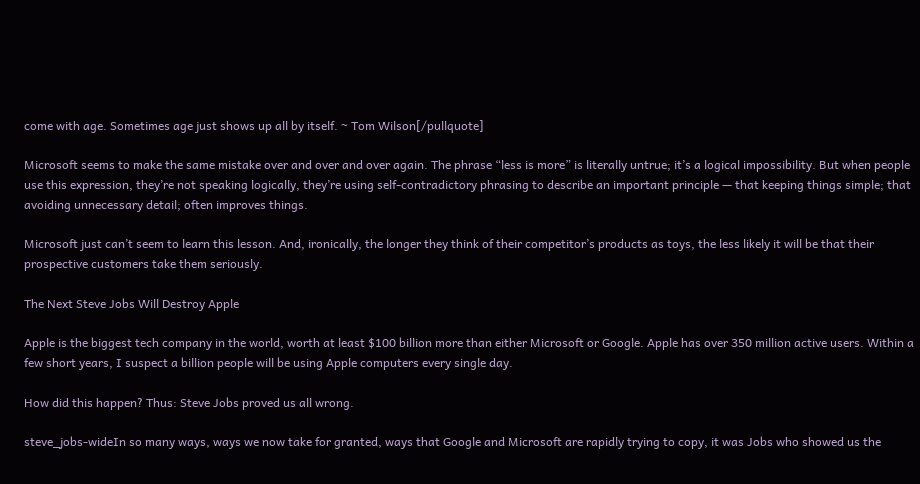come with age. Sometimes age just shows up all by itself. ~ Tom Wilson[/pullquote]

Microsoft seems to make the same mistake over and over and over again. The phrase “less is more” is literally untrue; it’s a logical impossibility. But when people use this expression, they’re not speaking logically, they’re using self-contradictory phrasing to describe an important principle — that keeping things simple; that avoiding unnecessary detail; often improves things.

Microsoft just can’t seem to learn this lesson. And, ironically, the longer they think of their competitor’s products as toys, the less likely it will be that their prospective customers take them seriously.

The Next Steve Jobs Will Destroy Apple

Apple is the biggest tech company in the world, worth at least $100 billion more than either Microsoft or Google. Apple has over 350 million active users. Within a few short years, I suspect a billion people will be using Apple computers every single day.

How did this happen? Thus: Steve Jobs proved us all wrong.

steve_jobs-wideIn so many ways, ways we now take for granted, ways that Google and Microsoft are rapidly trying to copy, it was Jobs who showed us the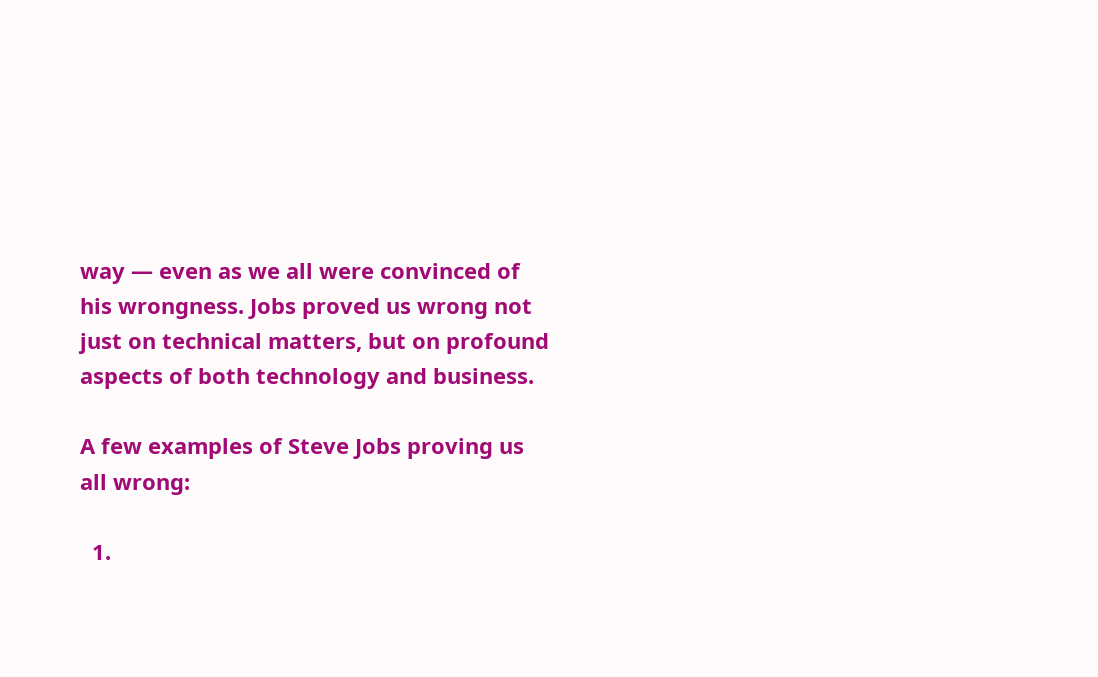way — even as we all were convinced of his wrongness. Jobs proved us wrong not just on technical matters, but on profound aspects of both technology and business.

A few examples of Steve Jobs proving us all wrong:

  1.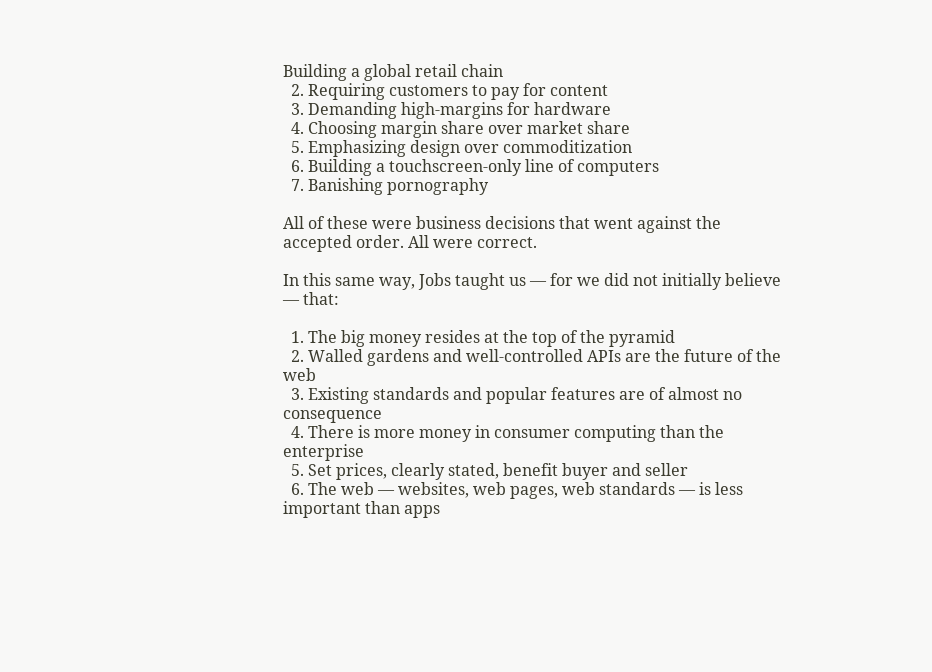Building a global retail chain
  2. Requiring customers to pay for content
  3. Demanding high-margins for hardware
  4. Choosing margin share over market share
  5. Emphasizing design over commoditization
  6. Building a touchscreen-only line of computers
  7. Banishing pornography

All of these were business decisions that went against the accepted order. All were correct.

In this same way, Jobs taught us — for we did not initially believe — that:

  1. The big money resides at the top of the pyramid
  2. Walled gardens and well-controlled APIs are the future of the web
  3. Existing standards and popular features are of almost no consequence
  4. There is more money in consumer computing than the enterprise
  5. Set prices, clearly stated, benefit buyer and seller
  6. The web — websites, web pages, web standards — is less important than apps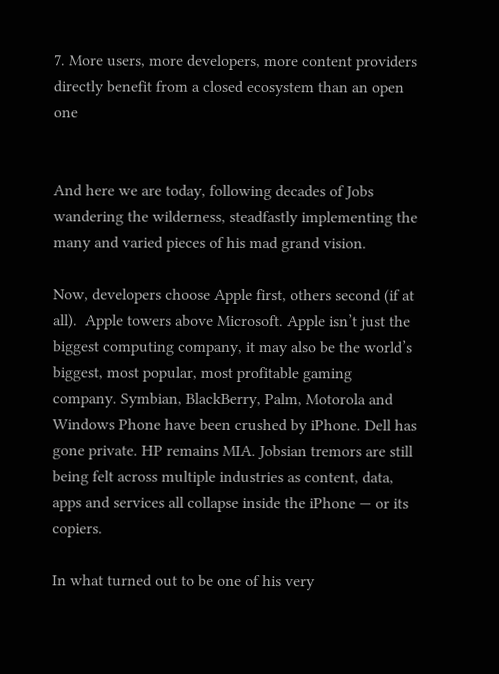7. More users, more developers, more content providers directly benefit from a closed ecosystem than an open one


And here we are today, following decades of Jobs wandering the wilderness, steadfastly implementing the many and varied pieces of his mad grand vision.

Now, developers choose Apple first, others second (if at all).  Apple towers above Microsoft. Apple isn’t just the biggest computing company, it may also be the world’s biggest, most popular, most profitable gaming company. Symbian, BlackBerry, Palm, Motorola and Windows Phone have been crushed by iPhone. Dell has gone private. HP remains MIA. Jobsian tremors are still being felt across multiple industries as content, data, apps and services all collapse inside the iPhone — or its copiers.

In what turned out to be one of his very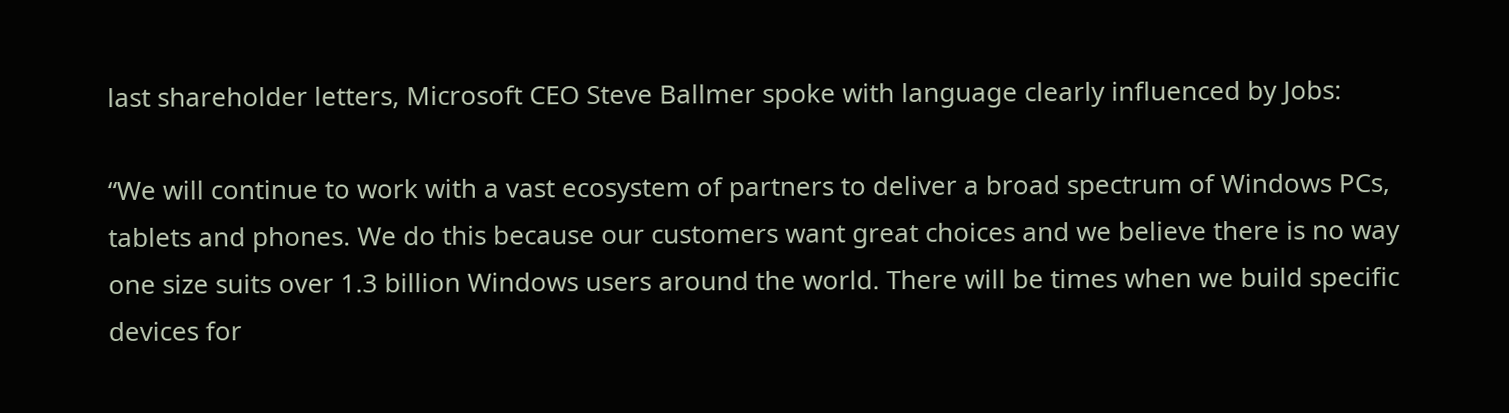last shareholder letters, Microsoft CEO Steve Ballmer spoke with language clearly influenced by Jobs:

“We will continue to work with a vast ecosystem of partners to deliver a broad spectrum of Windows PCs, tablets and phones. We do this because our customers want great choices and we believe there is no way one size suits over 1.3 billion Windows users around the world. There will be times when we build specific devices for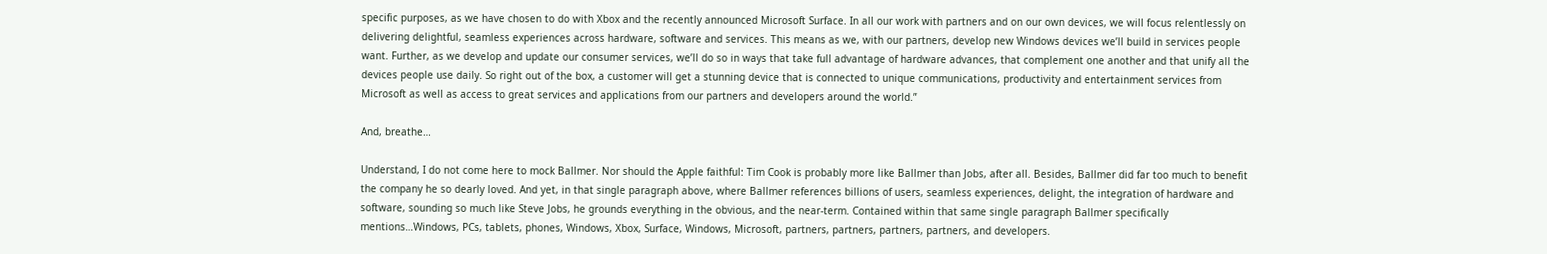specific purposes, as we have chosen to do with Xbox and the recently announced Microsoft Surface. In all our work with partners and on our own devices, we will focus relentlessly on delivering delightful, seamless experiences across hardware, software and services. This means as we, with our partners, develop new Windows devices we’ll build in services people want. Further, as we develop and update our consumer services, we’ll do so in ways that take full advantage of hardware advances, that complement one another and that unify all the devices people use daily. So right out of the box, a customer will get a stunning device that is connected to unique communications, productivity and entertainment services from Microsoft as well as access to great services and applications from our partners and developers around the world.”

And, breathe…

Understand, I do not come here to mock Ballmer. Nor should the Apple faithful: Tim Cook is probably more like Ballmer than Jobs, after all. Besides, Ballmer did far too much to benefit the company he so dearly loved. And yet, in that single paragraph above, where Ballmer references billions of users, seamless experiences, delight, the integration of hardware and software, sounding so much like Steve Jobs, he grounds everything in the obvious, and the near-term. Contained within that same single paragraph Ballmer specifically mentions…Windows, PCs, tablets, phones, Windows, Xbox, Surface, Windows, Microsoft, partners, partners, partners, partners, and developers.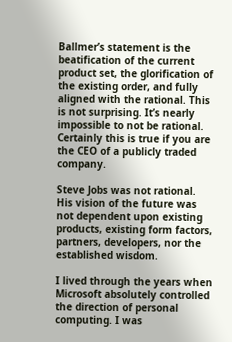Ballmer’s statement is the beatification of the current product set, the glorification of the existing order, and fully aligned with the rational. This is not surprising. It’s nearly impossible to not be rational. Certainly this is true if you are the CEO of a publicly traded company.

Steve Jobs was not rational. His vision of the future was not dependent upon existing products, existing form factors, partners, developers, nor the established wisdom.

I lived through the years when Microsoft absolutely controlled the direction of personal computing. I was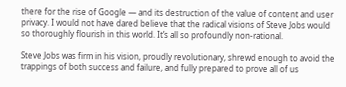there for the rise of Google — and its destruction of the value of content and user privacy. I would not have dared believe that the radical visions of Steve Jobs would so thoroughly flourish in this world. It’s all so profoundly non-rational.

Steve Jobs was firm in his vision, proudly revolutionary, shrewd enough to avoid the trappings of both success and failure, and fully prepared to prove all of us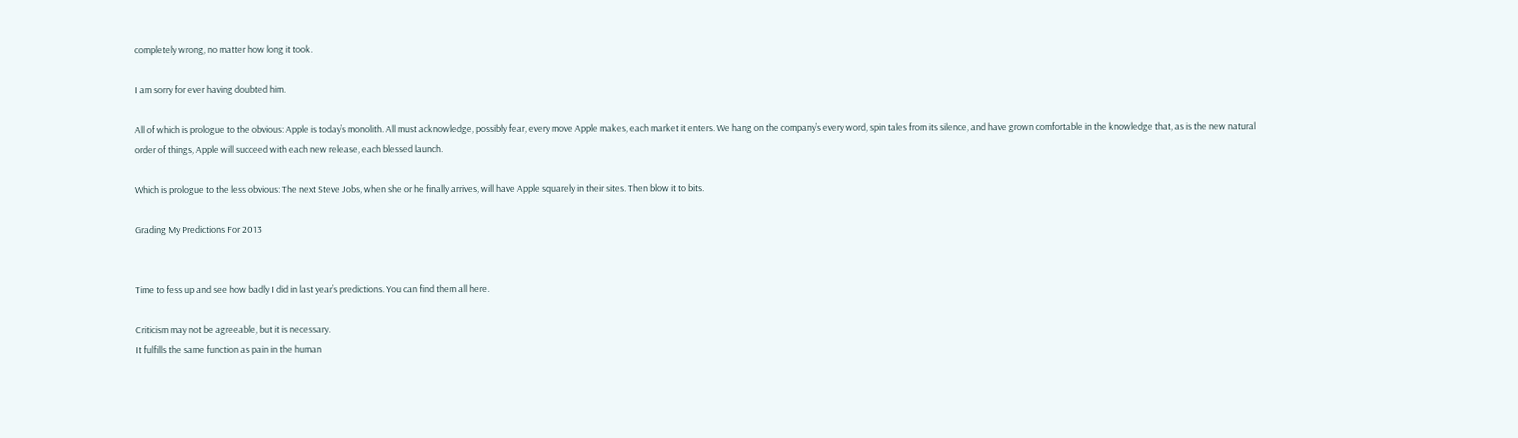completely wrong, no matter how long it took.

I am sorry for ever having doubted him.

All of which is prologue to the obvious: Apple is today’s monolith. All must acknowledge, possibly fear, every move Apple makes, each market it enters. We hang on the company’s every word, spin tales from its silence, and have grown comfortable in the knowledge that, as is the new natural order of things, Apple will succeed with each new release, each blessed launch.

Which is prologue to the less obvious: The next Steve Jobs, when she or he finally arrives, will have Apple squarely in their sites. Then blow it to bits.

Grading My Predictions For 2013


Time to fess up and see how badly I did in last year’s predictions. You can find them all here.

Criticism may not be agreeable, but it is necessary.
It fulfills the same function as pain in the human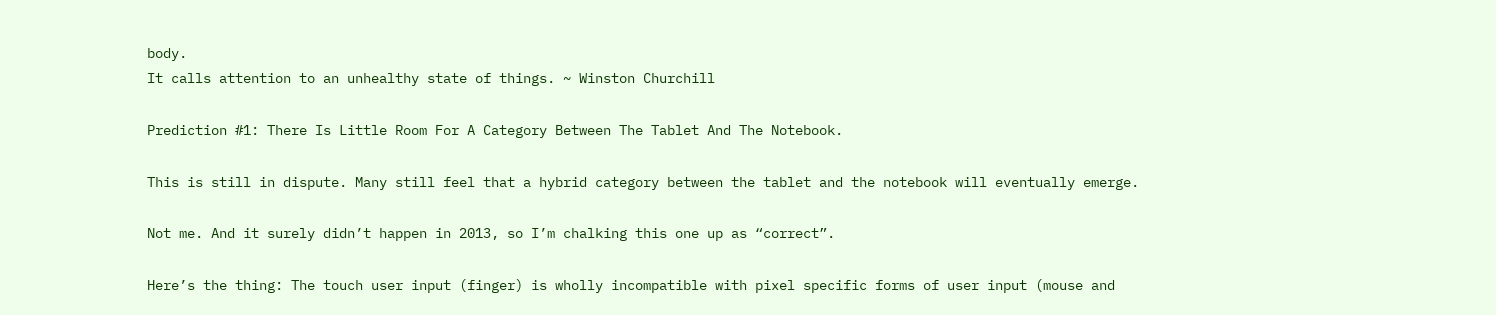body.
It calls attention to an unhealthy state of things. ~ Winston Churchill

Prediction #1: There Is Little Room For A Category Between The Tablet And The Notebook.

This is still in dispute. Many still feel that a hybrid category between the tablet and the notebook will eventually emerge.

Not me. And it surely didn’t happen in 2013, so I’m chalking this one up as “correct”.

Here’s the thing: The touch user input (finger) is wholly incompatible with pixel specific forms of user input (mouse and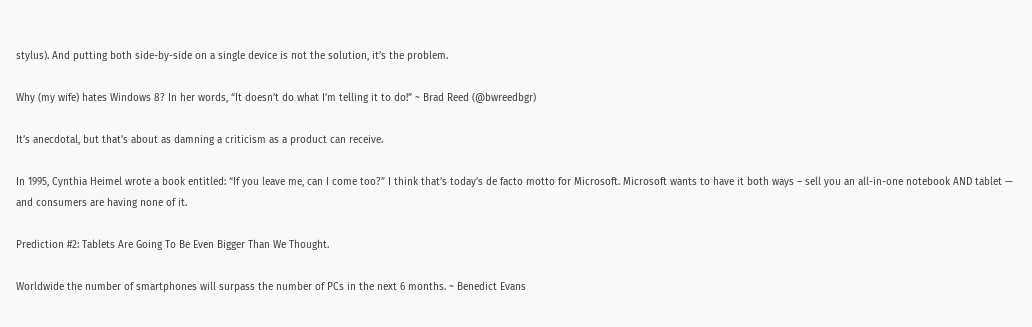stylus). And putting both side-by-side on a single device is not the solution, it’s the problem.

Why (my wife) hates Windows 8? In her words, “It doesn’t do what I’m telling it to do!” ~ Brad Reed (@bwreedbgr)

It’s anecdotal, but that’s about as damning a criticism as a product can receive.

In 1995, Cynthia Heimel wrote a book entitled: “If you leave me, can I come too?” I think that’s today’s de facto motto for Microsoft. Microsoft wants to have it both ways – sell you an all-in-one notebook AND tablet — and consumers are having none of it.

Prediction #2: Tablets Are Going To Be Even Bigger Than We Thought.

Worldwide the number of smartphones will surpass the number of PCs in the next 6 months. ~ Benedict Evans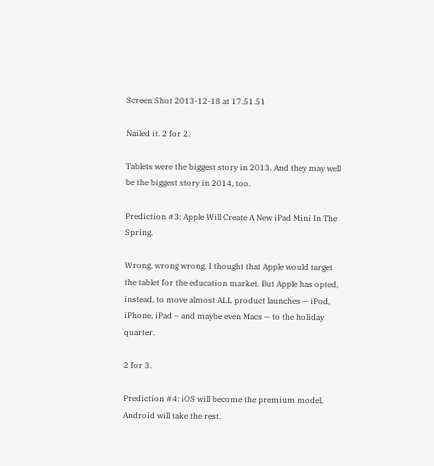Screen Shot 2013-12-18 at 17.51.51

Nailed it. 2 for 2.

Tablets were the biggest story in 2013. And they may well be the biggest story in 2014, too.

Prediction #3: Apple Will Create A New iPad Mini In The Spring.

Wrong, wrong wrong. I thought that Apple would target the tablet for the education market. But Apple has opted, instead, to move almost ALL product launches — iPod, iPhone, iPad – and maybe even Macs — to the holiday quarter.

2 for 3.

Prediction #4: iOS will become the premium model, Android will take the rest.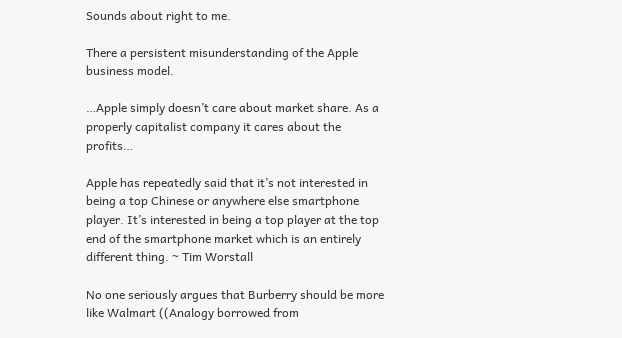Sounds about right to me.

There a persistent misunderstanding of the Apple business model.

…Apple simply doesn’t care about market share. As a properly capitalist company it cares about the profits…

Apple has repeatedly said that it’s not interested in being a top Chinese or anywhere else smartphone player. It’s interested in being a top player at the top end of the smartphone market which is an entirely different thing. ~ Tim Worstall

No one seriously argues that Burberry should be more like Walmart ((Analogy borrowed from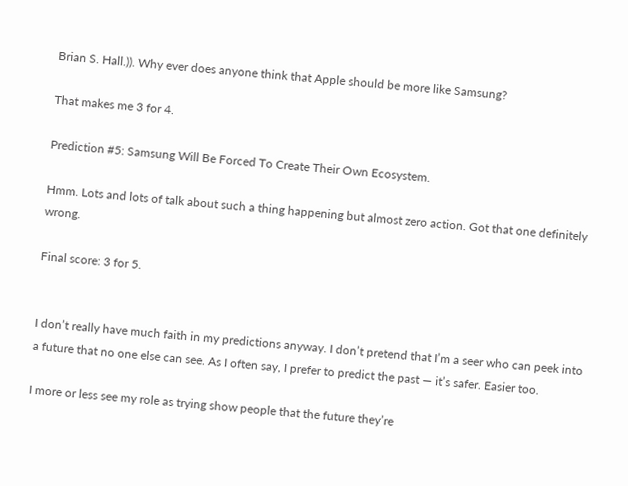Brian S. Hall.)). Why ever does anyone think that Apple should be more like Samsung?

That makes me 3 for 4.

Prediction #5: Samsung Will Be Forced To Create Their Own Ecosystem.

Hmm. Lots and lots of talk about such a thing happening but almost zero action. Got that one definitely wrong.

Final score: 3 for 5.


I don’t really have much faith in my predictions anyway. I don’t pretend that I’m a seer who can peek into a future that no one else can see. As I often say, I prefer to predict the past — it’s safer. Easier too.

I more or less see my role as trying show people that the future they’re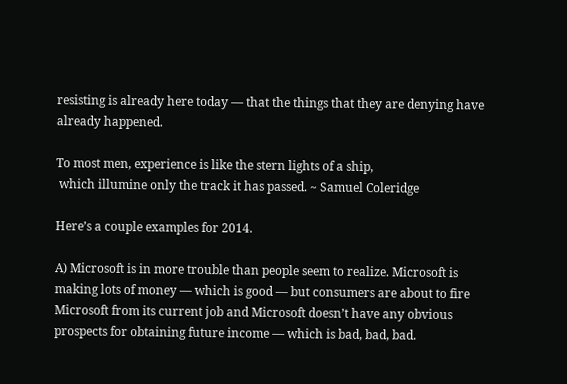resisting is already here today — that the things that they are denying have already happened.

To most men, experience is like the stern lights of a ship,
 which illumine only the track it has passed. ~ Samuel Coleridge

Here’s a couple examples for 2014.

A) Microsoft is in more trouble than people seem to realize. Microsoft is making lots of money — which is good — but consumers are about to fire Microsoft from its current job and Microsoft doesn’t have any obvious prospects for obtaining future income — which is bad, bad, bad.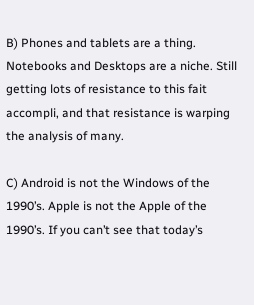B) Phones and tablets are a thing. Notebooks and Desktops are a niche. Still getting lots of resistance to this fait accompli, and that resistance is warping the analysis of many.

C) Android is not the Windows of the 1990’s. Apple is not the Apple of the 1990’s. If you can’t see that today’s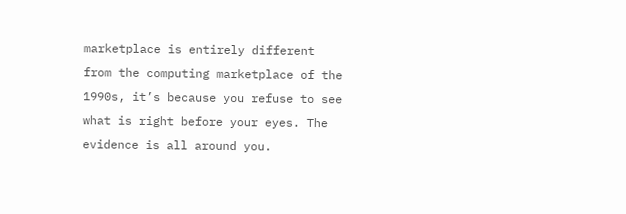marketplace is entirely different from the computing marketplace of the 1990s, it’s because you refuse to see what is right before your eyes. The evidence is all around you.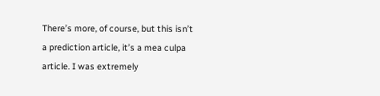There’s more, of course, but this isn’t a prediction article, it’s a mea culpa article. I was extremely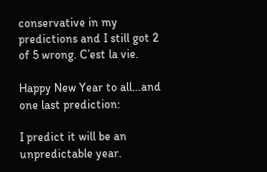conservative in my predictions and I still got 2 of 5 wrong. C’est la vie.

Happy New Year to all…and one last prediction:

I predict it will be an unpredictable year.